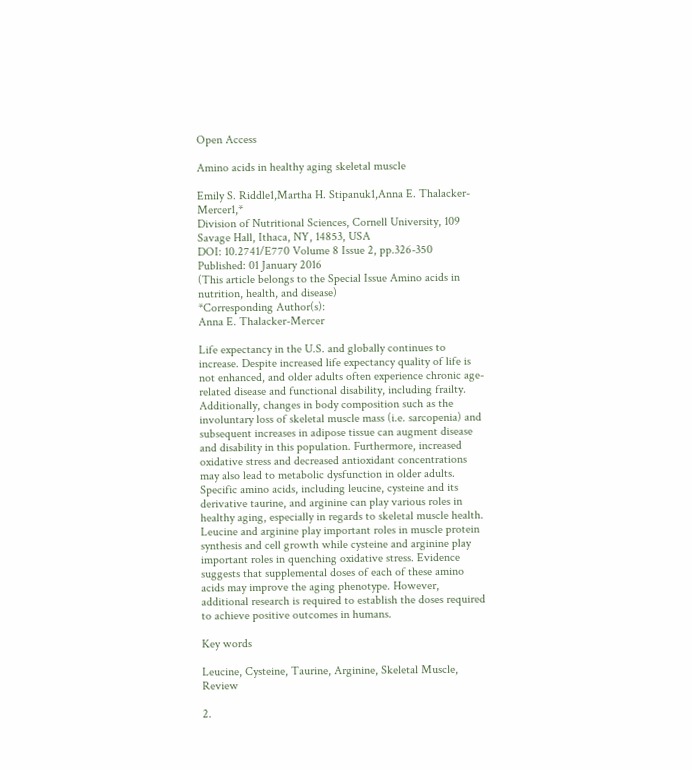Open Access

Amino acids in healthy aging skeletal muscle

Emily S. Riddle1,Martha H. Stipanuk1,Anna E. Thalacker-Mercer1,*
Division of Nutritional Sciences, Cornell University, 109 Savage Hall, Ithaca, NY, 14853, USA
DOI: 10.2741/E770 Volume 8 Issue 2, pp.326-350
Published: 01 January 2016
(This article belongs to the Special Issue Amino acids in nutrition, health, and disease)
*Corresponding Author(s):
Anna E. Thalacker-Mercer

Life expectancy in the U.S. and globally continues to increase. Despite increased life expectancy quality of life is not enhanced, and older adults often experience chronic age-related disease and functional disability, including frailty. Additionally, changes in body composition such as the involuntary loss of skeletal muscle mass (i.e. sarcopenia) and subsequent increases in adipose tissue can augment disease and disability in this population. Furthermore, increased oxidative stress and decreased antioxidant concentrations may also lead to metabolic dysfunction in older adults. Specific amino acids, including leucine, cysteine and its derivative taurine, and arginine can play various roles in healthy aging, especially in regards to skeletal muscle health. Leucine and arginine play important roles in muscle protein synthesis and cell growth while cysteine and arginine play important roles in quenching oxidative stress. Evidence suggests that supplemental doses of each of these amino acids may improve the aging phenotype. However, additional research is required to establish the doses required to achieve positive outcomes in humans.

Key words

Leucine, Cysteine, Taurine, Arginine, Skeletal Muscle, Review

2.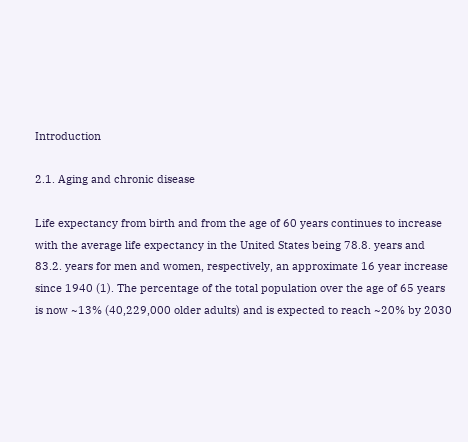Introduction

2.1. Aging and chronic disease

Life expectancy from birth and from the age of 60 years continues to increase with the average life expectancy in the United States being 78.8. years and 83.2. years for men and women, respectively, an approximate 16 year increase since 1940 (1). The percentage of the total population over the age of 65 years is now ~13% (40,229,000 older adults) and is expected to reach ~20% by 2030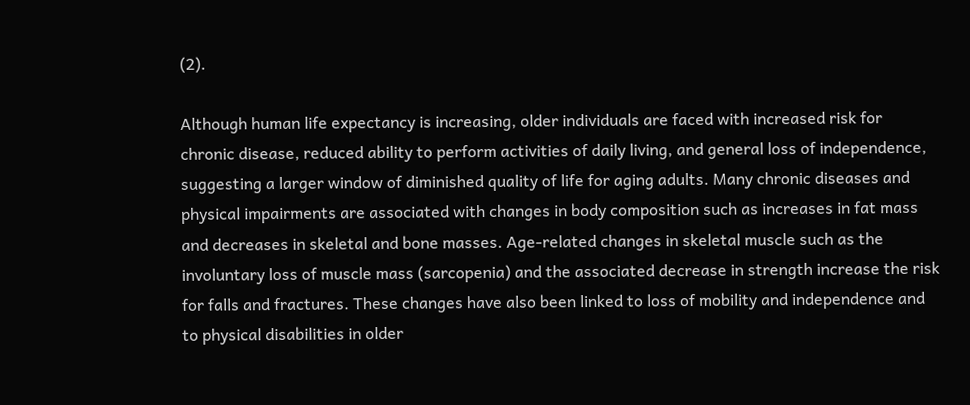(2).

Although human life expectancy is increasing, older individuals are faced with increased risk for chronic disease, reduced ability to perform activities of daily living, and general loss of independence, suggesting a larger window of diminished quality of life for aging adults. Many chronic diseases and physical impairments are associated with changes in body composition such as increases in fat mass and decreases in skeletal and bone masses. Age-related changes in skeletal muscle such as the involuntary loss of muscle mass (sarcopenia) and the associated decrease in strength increase the risk for falls and fractures. These changes have also been linked to loss of mobility and independence and to physical disabilities in older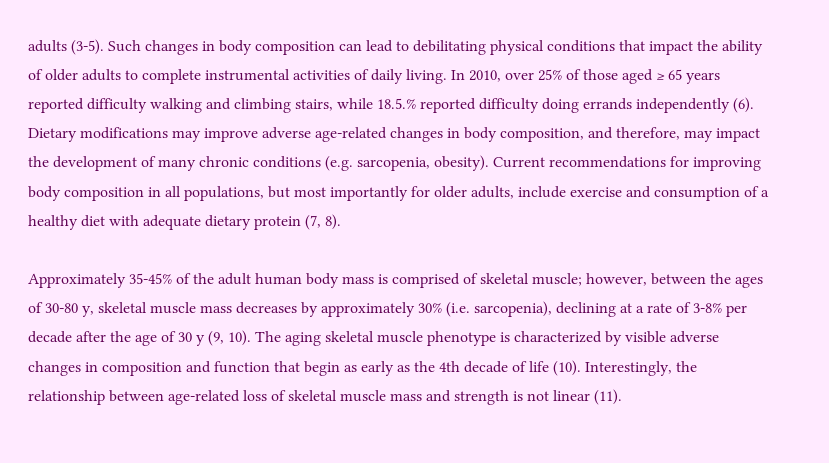adults (3-5). Such changes in body composition can lead to debilitating physical conditions that impact the ability of older adults to complete instrumental activities of daily living. In 2010, over 25% of those aged ≥ 65 years reported difficulty walking and climbing stairs, while 18.5.% reported difficulty doing errands independently (6). Dietary modifications may improve adverse age-related changes in body composition, and therefore, may impact the development of many chronic conditions (e.g. sarcopenia, obesity). Current recommendations for improving body composition in all populations, but most importantly for older adults, include exercise and consumption of a healthy diet with adequate dietary protein (7, 8).

Approximately 35-45% of the adult human body mass is comprised of skeletal muscle; however, between the ages of 30-80 y, skeletal muscle mass decreases by approximately 30% (i.e. sarcopenia), declining at a rate of 3-8% per decade after the age of 30 y (9, 10). The aging skeletal muscle phenotype is characterized by visible adverse changes in composition and function that begin as early as the 4th decade of life (10). Interestingly, the relationship between age-related loss of skeletal muscle mass and strength is not linear (11).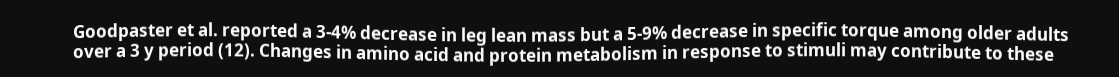Goodpaster et al. reported a 3-4% decrease in leg lean mass but a 5-9% decrease in specific torque among older adults over a 3 y period (12). Changes in amino acid and protein metabolism in response to stimuli may contribute to these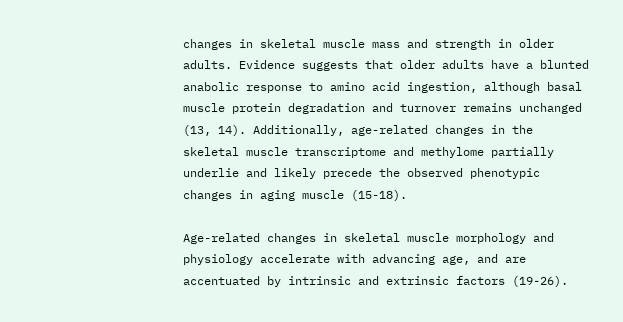changes in skeletal muscle mass and strength in older adults. Evidence suggests that older adults have a blunted anabolic response to amino acid ingestion, although basal muscle protein degradation and turnover remains unchanged (13, 14). Additionally, age-related changes in the skeletal muscle transcriptome and methylome partially underlie and likely precede the observed phenotypic changes in aging muscle (15-18).

Age-related changes in skeletal muscle morphology and physiology accelerate with advancing age, and are accentuated by intrinsic and extrinsic factors (19-26).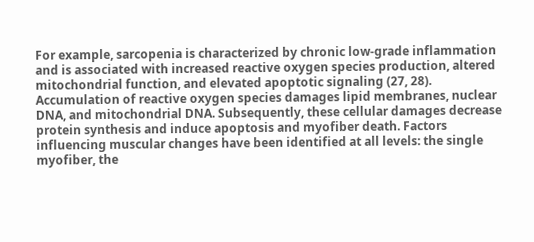For example, sarcopenia is characterized by chronic low-grade inflammation and is associated with increased reactive oxygen species production, altered mitochondrial function, and elevated apoptotic signaling (27, 28). Accumulation of reactive oxygen species damages lipid membranes, nuclear DNA, and mitochondrial DNA. Subsequently, these cellular damages decrease protein synthesis and induce apoptosis and myofiber death. Factors influencing muscular changes have been identified at all levels: the single myofiber, the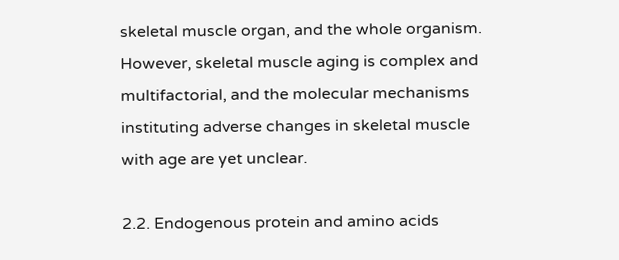skeletal muscle organ, and the whole organism. However, skeletal muscle aging is complex and multifactorial, and the molecular mechanisms instituting adverse changes in skeletal muscle with age are yet unclear.

2.2. Endogenous protein and amino acids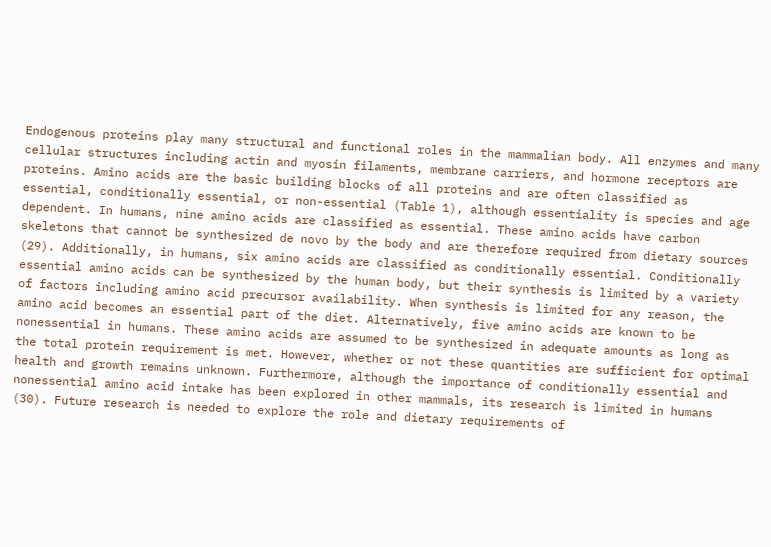Endogenous proteins play many structural and functional roles in the mammalian body. All enzymes and many cellular structures including actin and myosin filaments, membrane carriers, and hormone receptors are proteins. Amino acids are the basic building blocks of all proteins and are often classified as essential, conditionally essential, or non-essential (Table 1), although essentiality is species and age dependent. In humans, nine amino acids are classified as essential. These amino acids have carbon skeletons that cannot be synthesized de novo by the body and are therefore required from dietary sources (29). Additionally, in humans, six amino acids are classified as conditionally essential. Conditionally essential amino acids can be synthesized by the human body, but their synthesis is limited by a variety of factors including amino acid precursor availability. When synthesis is limited for any reason, the amino acid becomes an essential part of the diet. Alternatively, five amino acids are known to be nonessential in humans. These amino acids are assumed to be synthesized in adequate amounts as long as the total protein requirement is met. However, whether or not these quantities are sufficient for optimal health and growth remains unknown. Furthermore, although the importance of conditionally essential and nonessential amino acid intake has been explored in other mammals, its research is limited in humans (30). Future research is needed to explore the role and dietary requirements of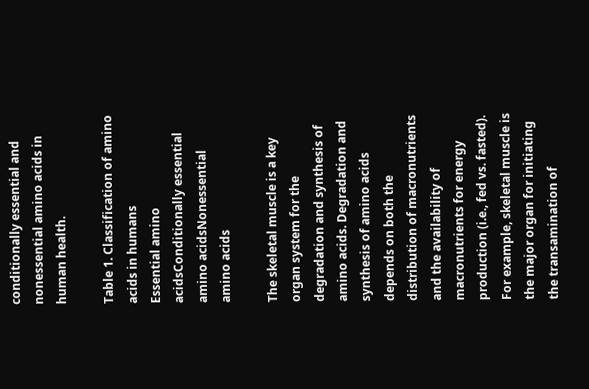conditionally essential and nonessential amino acids in human health.

Table 1. Classification of amino acids in humans
Essential amino acidsConditionally essential amino acidsNonessential amino acids

The skeletal muscle is a key organ system for the degradation and synthesis of amino acids. Degradation and synthesis of amino acids depends on both the distribution of macronutrients and the availability of macronutrients for energy production (i.e., fed vs. fasted). For example, skeletal muscle is the major organ for initiating the transamination of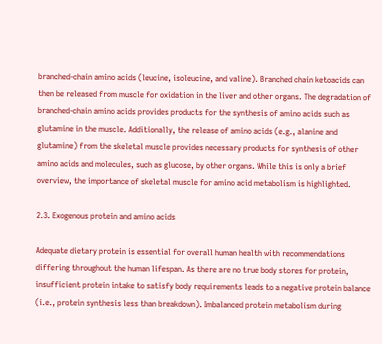branched-chain amino acids (leucine, isoleucine, and valine). Branched chain ketoacids can then be released from muscle for oxidation in the liver and other organs. The degradation of branched-chain amino acids provides products for the synthesis of amino acids such as glutamine in the muscle. Additionally, the release of amino acids (e.g., alanine and glutamine) from the skeletal muscle provides necessary products for synthesis of other amino acids and molecules, such as glucose, by other organs. While this is only a brief overview, the importance of skeletal muscle for amino acid metabolism is highlighted.

2.3. Exogenous protein and amino acids

Adequate dietary protein is essential for overall human health with recommendations differing throughout the human lifespan. As there are no true body stores for protein, insufficient protein intake to satisfy body requirements leads to a negative protein balance (i.e., protein synthesis less than breakdown). Imbalanced protein metabolism during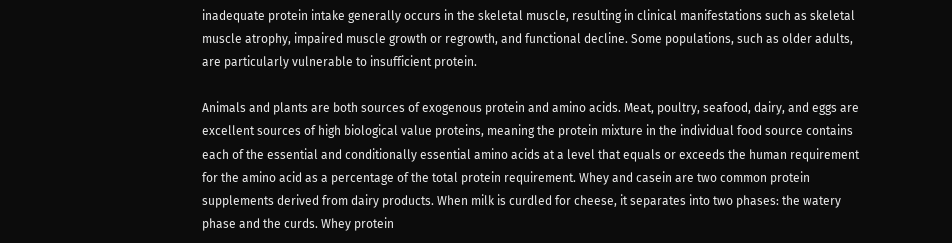inadequate protein intake generally occurs in the skeletal muscle, resulting in clinical manifestations such as skeletal muscle atrophy, impaired muscle growth or regrowth, and functional decline. Some populations, such as older adults, are particularly vulnerable to insufficient protein.

Animals and plants are both sources of exogenous protein and amino acids. Meat, poultry, seafood, dairy, and eggs are excellent sources of high biological value proteins, meaning the protein mixture in the individual food source contains each of the essential and conditionally essential amino acids at a level that equals or exceeds the human requirement for the amino acid as a percentage of the total protein requirement. Whey and casein are two common protein supplements derived from dairy products. When milk is curdled for cheese, it separates into two phases: the watery phase and the curds. Whey protein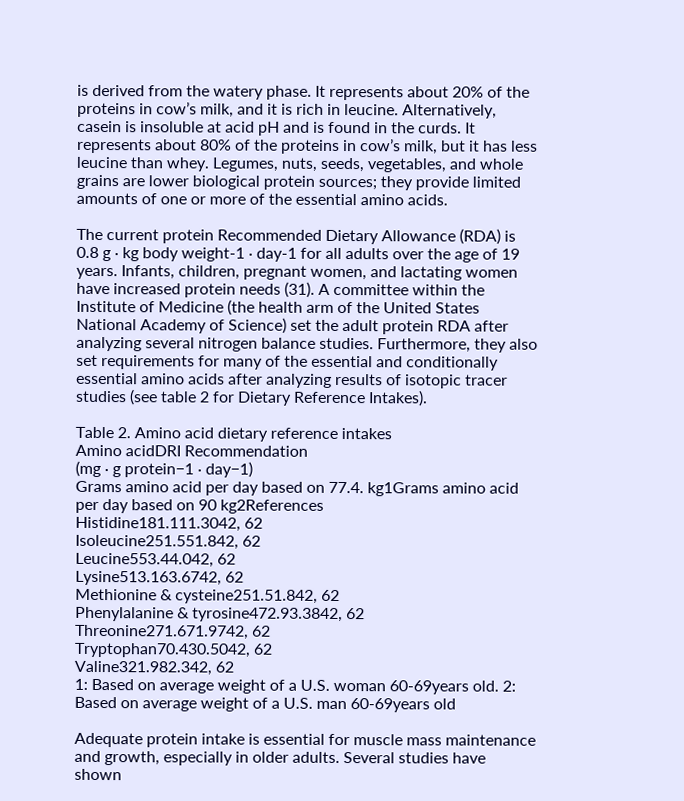is derived from the watery phase. It represents about 20% of the proteins in cow’s milk, and it is rich in leucine. Alternatively, casein is insoluble at acid pH and is found in the curds. It represents about 80% of the proteins in cow’s milk, but it has less leucine than whey. Legumes, nuts, seeds, vegetables, and whole grains are lower biological protein sources; they provide limited amounts of one or more of the essential amino acids.

The current protein Recommended Dietary Allowance (RDA) is 0.8 g · kg body weight-1 · day-1 for all adults over the age of 19 years. Infants, children, pregnant women, and lactating women have increased protein needs (31). A committee within the Institute of Medicine (the health arm of the United States National Academy of Science) set the adult protein RDA after analyzing several nitrogen balance studies. Furthermore, they also set requirements for many of the essential and conditionally essential amino acids after analyzing results of isotopic tracer studies (see table 2 for Dietary Reference Intakes).

Table 2. Amino acid dietary reference intakes
Amino acidDRI Recommendation
(mg · g protein−1 · day−1)
Grams amino acid per day based on 77.4. kg1Grams amino acid per day based on 90 kg2References
Histidine181.111.3042, 62
Isoleucine251.551.842, 62
Leucine553.44.042, 62
Lysine513.163.6742, 62
Methionine & cysteine251.51.842, 62
Phenylalanine & tyrosine472.93.3842, 62
Threonine271.671.9742, 62
Tryptophan70.430.5042, 62
Valine321.982.342, 62
1: Based on average weight of a U.S. woman 60-69years old. 2: Based on average weight of a U.S. man 60-69years old

Adequate protein intake is essential for muscle mass maintenance and growth, especially in older adults. Several studies have shown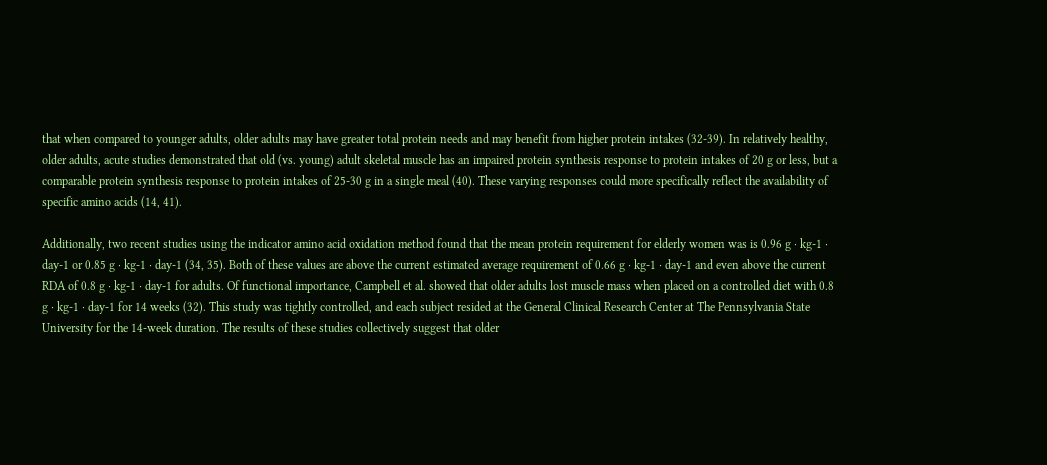that when compared to younger adults, older adults may have greater total protein needs and may benefit from higher protein intakes (32-39). In relatively healthy, older adults, acute studies demonstrated that old (vs. young) adult skeletal muscle has an impaired protein synthesis response to protein intakes of 20 g or less, but a comparable protein synthesis response to protein intakes of 25-30 g in a single meal (40). These varying responses could more specifically reflect the availability of specific amino acids (14, 41).

Additionally, two recent studies using the indicator amino acid oxidation method found that the mean protein requirement for elderly women was is 0.96 g · kg-1 · day-1 or 0.85 g · kg-1 · day-1 (34, 35). Both of these values are above the current estimated average requirement of 0.66 g · kg-1 · day-1 and even above the current RDA of 0.8 g · kg-1 · day-1 for adults. Of functional importance, Campbell et al. showed that older adults lost muscle mass when placed on a controlled diet with 0.8 g · kg-1 · day-1 for 14 weeks (32). This study was tightly controlled, and each subject resided at the General Clinical Research Center at The Pennsylvania State University for the 14-week duration. The results of these studies collectively suggest that older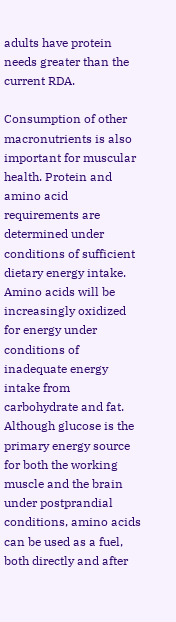adults have protein needs greater than the current RDA.

Consumption of other macronutrients is also important for muscular health. Protein and amino acid requirements are determined under conditions of sufficient dietary energy intake. Amino acids will be increasingly oxidized for energy under conditions of inadequate energy intake from carbohydrate and fat. Although glucose is the primary energy source for both the working muscle and the brain under postprandial conditions, amino acids can be used as a fuel, both directly and after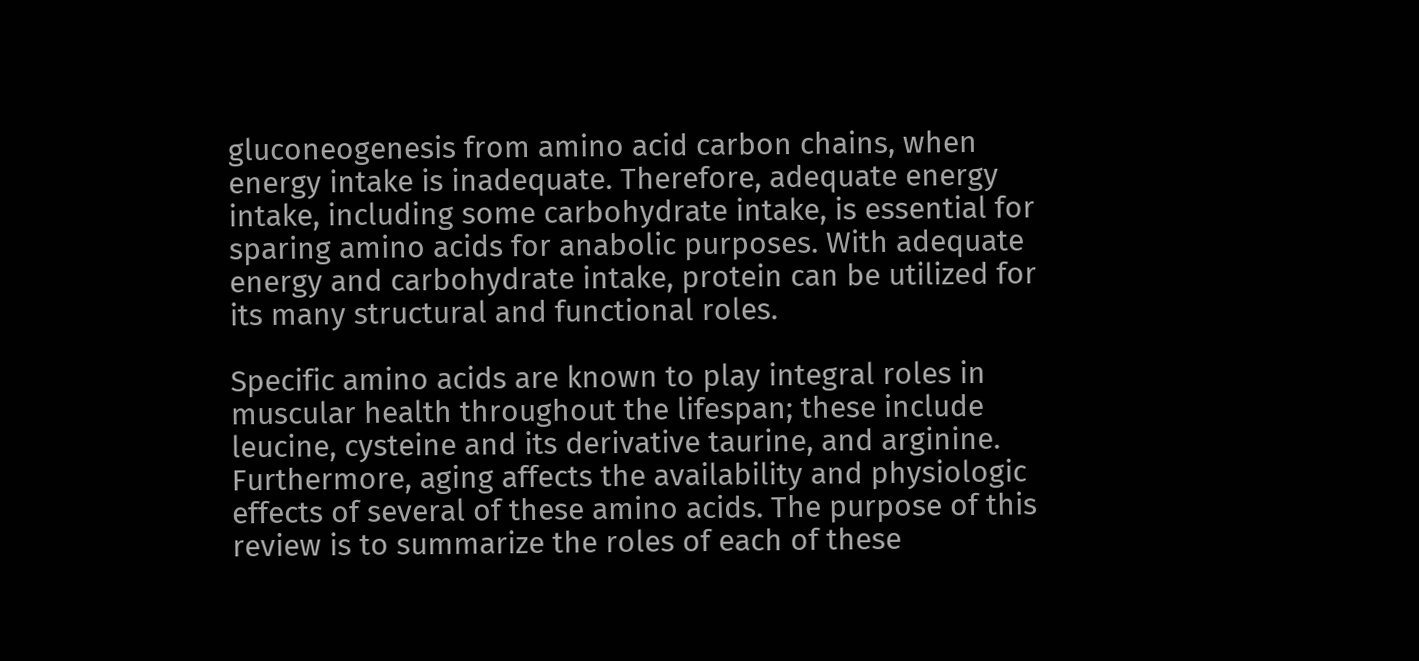gluconeogenesis from amino acid carbon chains, when energy intake is inadequate. Therefore, adequate energy intake, including some carbohydrate intake, is essential for sparing amino acids for anabolic purposes. With adequate energy and carbohydrate intake, protein can be utilized for its many structural and functional roles.

Specific amino acids are known to play integral roles in muscular health throughout the lifespan; these include leucine, cysteine and its derivative taurine, and arginine. Furthermore, aging affects the availability and physiologic effects of several of these amino acids. The purpose of this review is to summarize the roles of each of these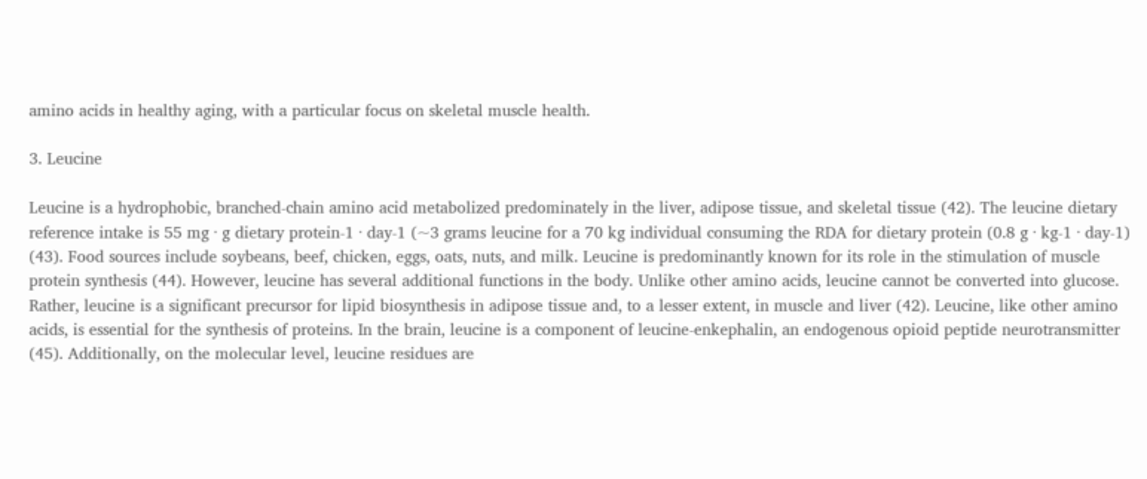amino acids in healthy aging, with a particular focus on skeletal muscle health.

3. Leucine

Leucine is a hydrophobic, branched-chain amino acid metabolized predominately in the liver, adipose tissue, and skeletal tissue (42). The leucine dietary reference intake is 55 mg · g dietary protein-1 · day-1 (~3 grams leucine for a 70 kg individual consuming the RDA for dietary protein (0.8 g · kg-1 · day-1) (43). Food sources include soybeans, beef, chicken, eggs, oats, nuts, and milk. Leucine is predominantly known for its role in the stimulation of muscle protein synthesis (44). However, leucine has several additional functions in the body. Unlike other amino acids, leucine cannot be converted into glucose. Rather, leucine is a significant precursor for lipid biosynthesis in adipose tissue and, to a lesser extent, in muscle and liver (42). Leucine, like other amino acids, is essential for the synthesis of proteins. In the brain, leucine is a component of leucine-enkephalin, an endogenous opioid peptide neurotransmitter (45). Additionally, on the molecular level, leucine residues are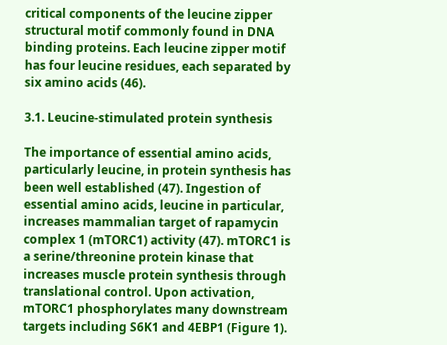critical components of the leucine zipper structural motif commonly found in DNA binding proteins. Each leucine zipper motif has four leucine residues, each separated by six amino acids (46).

3.1. Leucine-stimulated protein synthesis

The importance of essential amino acids, particularly leucine, in protein synthesis has been well established (47). Ingestion of essential amino acids, leucine in particular, increases mammalian target of rapamycin complex 1 (mTORC1) activity (47). mTORC1 is a serine/threonine protein kinase that increases muscle protein synthesis through translational control. Upon activation, mTORC1 phosphorylates many downstream targets including S6K1 and 4EBP1 (Figure 1).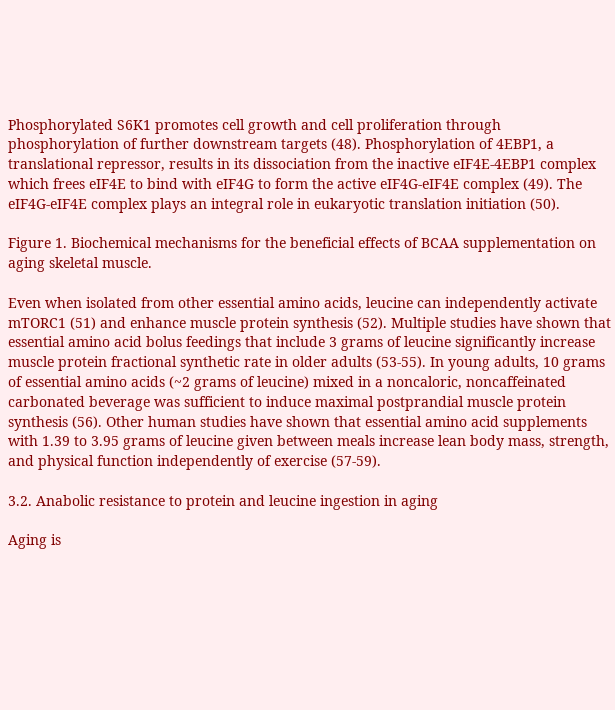Phosphorylated S6K1 promotes cell growth and cell proliferation through phosphorylation of further downstream targets (48). Phosphorylation of 4EBP1, a translational repressor, results in its dissociation from the inactive eIF4E-4EBP1 complex which frees eIF4E to bind with eIF4G to form the active eIF4G-eIF4E complex (49). The eIF4G-eIF4E complex plays an integral role in eukaryotic translation initiation (50).

Figure 1. Biochemical mechanisms for the beneficial effects of BCAA supplementation on aging skeletal muscle.

Even when isolated from other essential amino acids, leucine can independently activate mTORC1 (51) and enhance muscle protein synthesis (52). Multiple studies have shown that essential amino acid bolus feedings that include 3 grams of leucine significantly increase muscle protein fractional synthetic rate in older adults (53-55). In young adults, 10 grams of essential amino acids (~2 grams of leucine) mixed in a noncaloric, noncaffeinated carbonated beverage was sufficient to induce maximal postprandial muscle protein synthesis (56). Other human studies have shown that essential amino acid supplements with 1.39 to 3.95 grams of leucine given between meals increase lean body mass, strength, and physical function independently of exercise (57-59).

3.2. Anabolic resistance to protein and leucine ingestion in aging

Aging is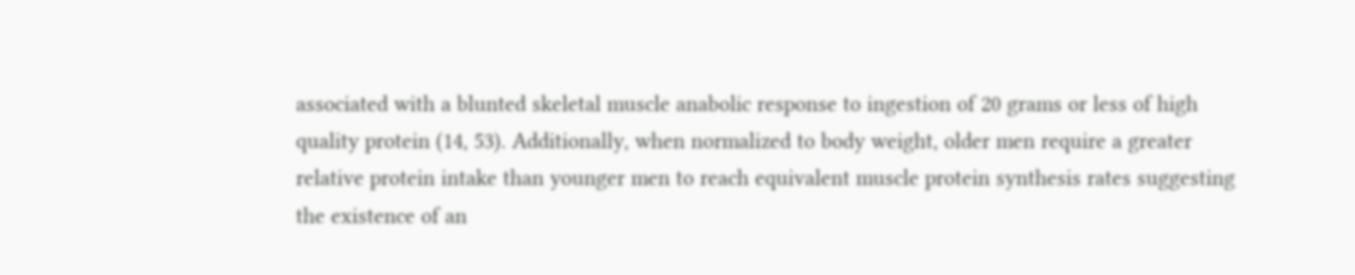associated with a blunted skeletal muscle anabolic response to ingestion of 20 grams or less of high quality protein (14, 53). Additionally, when normalized to body weight, older men require a greater relative protein intake than younger men to reach equivalent muscle protein synthesis rates suggesting the existence of an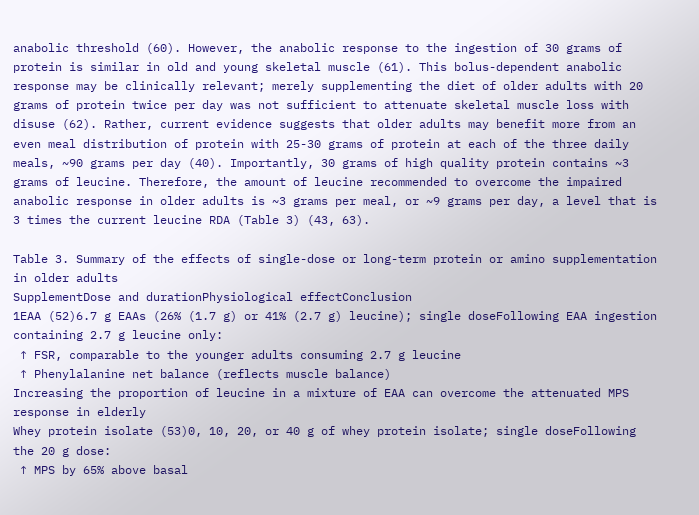anabolic threshold (60). However, the anabolic response to the ingestion of 30 grams of protein is similar in old and young skeletal muscle (61). This bolus-dependent anabolic response may be clinically relevant; merely supplementing the diet of older adults with 20 grams of protein twice per day was not sufficient to attenuate skeletal muscle loss with disuse (62). Rather, current evidence suggests that older adults may benefit more from an even meal distribution of protein with 25-30 grams of protein at each of the three daily meals, ~90 grams per day (40). Importantly, 30 grams of high quality protein contains ~3 grams of leucine. Therefore, the amount of leucine recommended to overcome the impaired anabolic response in older adults is ~3 grams per meal, or ~9 grams per day, a level that is 3 times the current leucine RDA (Table 3) (43, 63).

Table 3. Summary of the effects of single-dose or long-term protein or amino supplementation in older adults
SupplementDose and durationPhysiological effectConclusion
1EAA (52)6.7 g EAAs (26% (1.7 g) or 41% (2.7 g) leucine); single doseFollowing EAA ingestion containing 2.7 g leucine only:
 ↑ FSR, comparable to the younger adults consuming 2.7 g leucine
 ↑ Phenylalanine net balance (reflects muscle balance)
Increasing the proportion of leucine in a mixture of EAA can overcome the attenuated MPS response in elderly
Whey protein isolate (53)0, 10, 20, or 40 g of whey protein isolate; single doseFollowing the 20 g dose:
 ↑ MPS by 65% above basal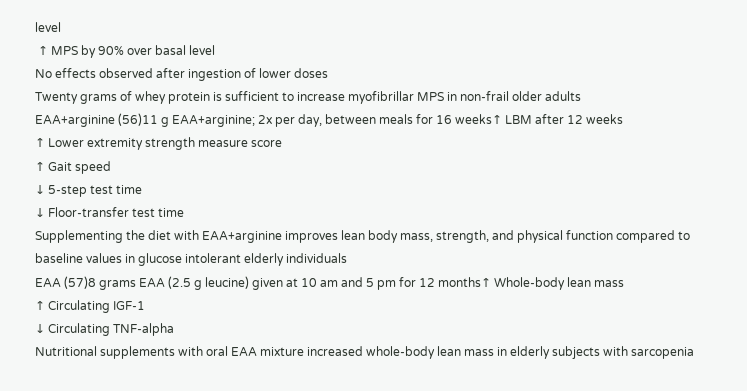level
 ↑ MPS by 90% over basal level
No effects observed after ingestion of lower doses
Twenty grams of whey protein is sufficient to increase myofibrillar MPS in non-frail older adults
EAA+arginine (56)11 g EAA+arginine; 2x per day, between meals for 16 weeks↑ LBM after 12 weeks
↑ Lower extremity strength measure score
↑ Gait speed
↓ 5-step test time
↓ Floor-transfer test time
Supplementing the diet with EAA+arginine improves lean body mass, strength, and physical function compared to baseline values in glucose intolerant elderly individuals
EAA (57)8 grams EAA (2.5 g leucine) given at 10 am and 5 pm for 12 months↑ Whole-body lean mass
↑ Circulating IGF-1
↓ Circulating TNF-alpha
Nutritional supplements with oral EAA mixture increased whole-body lean mass in elderly subjects with sarcopenia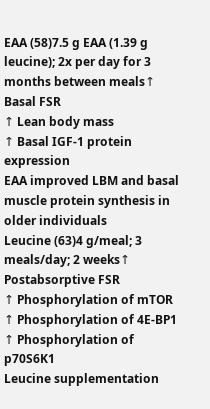EAA (58)7.5 g EAA (1.39 g leucine); 2x per day for 3 months between meals↑ Basal FSR
↑ Lean body mass
↑ Basal IGF-1 protein expression
EAA improved LBM and basal muscle protein synthesis in older individuals
Leucine (63)4 g/meal; 3 meals/day; 2 weeks↑ Postabsorptive FSR
↑ Phosphorylation of mTOR
↑ Phosphorylation of 4E-BP1
↑ Phosphorylation of p70S6K1
Leucine supplementation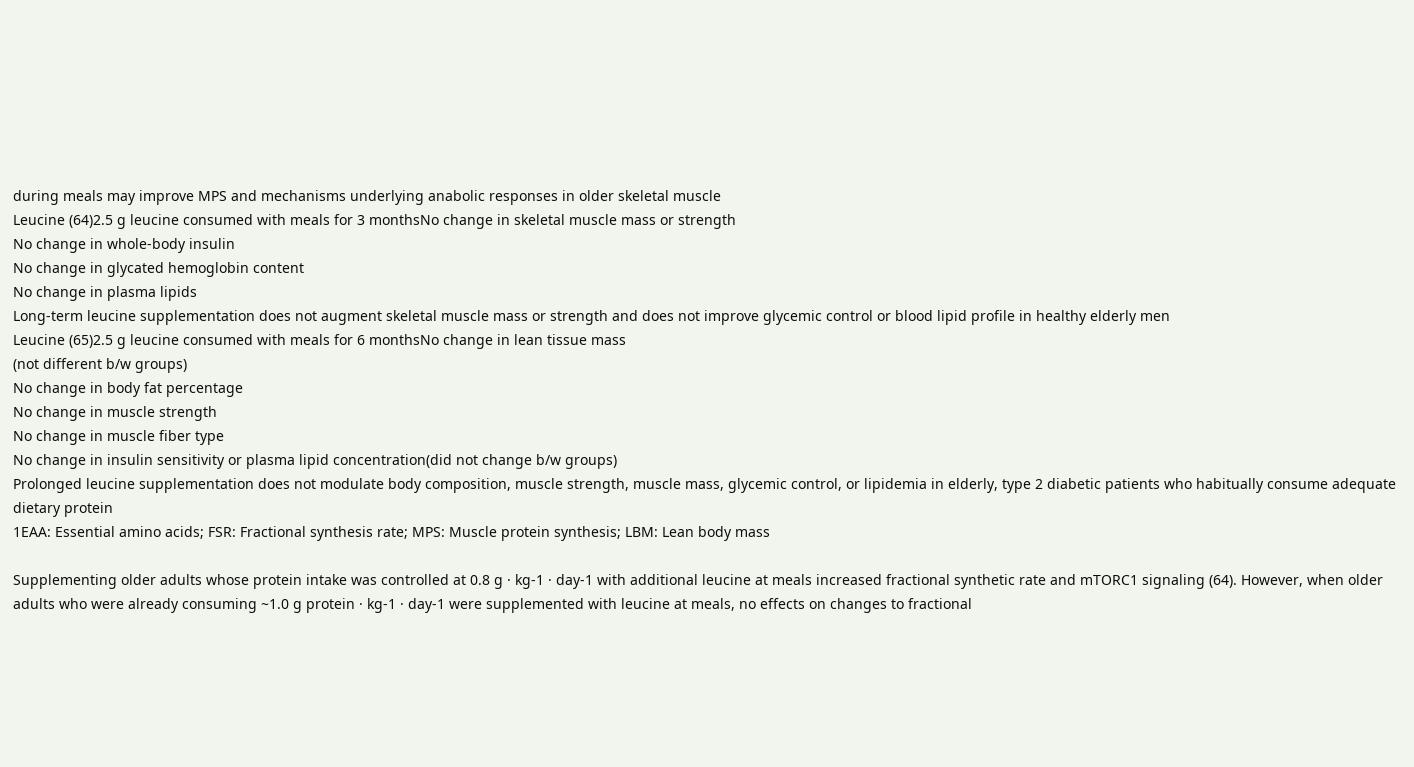during meals may improve MPS and mechanisms underlying anabolic responses in older skeletal muscle
Leucine (64)2.5 g leucine consumed with meals for 3 monthsNo change in skeletal muscle mass or strength
No change in whole-body insulin
No change in glycated hemoglobin content
No change in plasma lipids
Long-term leucine supplementation does not augment skeletal muscle mass or strength and does not improve glycemic control or blood lipid profile in healthy elderly men
Leucine (65)2.5 g leucine consumed with meals for 6 monthsNo change in lean tissue mass
(not different b/w groups)
No change in body fat percentage
No change in muscle strength
No change in muscle fiber type
No change in insulin sensitivity or plasma lipid concentration(did not change b/w groups)
Prolonged leucine supplementation does not modulate body composition, muscle strength, muscle mass, glycemic control, or lipidemia in elderly, type 2 diabetic patients who habitually consume adequate dietary protein
1EAA: Essential amino acids; FSR: Fractional synthesis rate; MPS: Muscle protein synthesis; LBM: Lean body mass

Supplementing older adults whose protein intake was controlled at 0.8 g · kg-1 · day-1 with additional leucine at meals increased fractional synthetic rate and mTORC1 signaling (64). However, when older adults who were already consuming ~1.0 g protein · kg-1 · day-1 were supplemented with leucine at meals, no effects on changes to fractional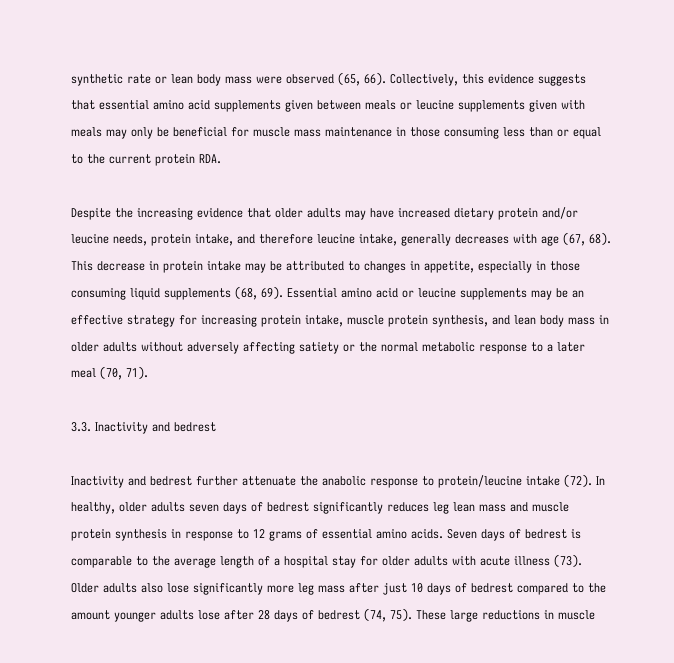synthetic rate or lean body mass were observed (65, 66). Collectively, this evidence suggests that essential amino acid supplements given between meals or leucine supplements given with meals may only be beneficial for muscle mass maintenance in those consuming less than or equal to the current protein RDA.

Despite the increasing evidence that older adults may have increased dietary protein and/or leucine needs, protein intake, and therefore leucine intake, generally decreases with age (67, 68). This decrease in protein intake may be attributed to changes in appetite, especially in those consuming liquid supplements (68, 69). Essential amino acid or leucine supplements may be an effective strategy for increasing protein intake, muscle protein synthesis, and lean body mass in older adults without adversely affecting satiety or the normal metabolic response to a later meal (70, 71).

3.3. Inactivity and bedrest

Inactivity and bedrest further attenuate the anabolic response to protein/leucine intake (72). In healthy, older adults seven days of bedrest significantly reduces leg lean mass and muscle protein synthesis in response to 12 grams of essential amino acids. Seven days of bedrest is comparable to the average length of a hospital stay for older adults with acute illness (73). Older adults also lose significantly more leg mass after just 10 days of bedrest compared to the amount younger adults lose after 28 days of bedrest (74, 75). These large reductions in muscle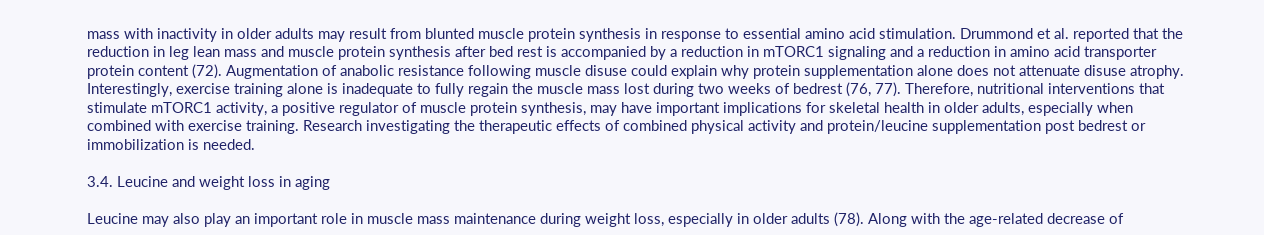mass with inactivity in older adults may result from blunted muscle protein synthesis in response to essential amino acid stimulation. Drummond et al. reported that the reduction in leg lean mass and muscle protein synthesis after bed rest is accompanied by a reduction in mTORC1 signaling and a reduction in amino acid transporter protein content (72). Augmentation of anabolic resistance following muscle disuse could explain why protein supplementation alone does not attenuate disuse atrophy. Interestingly, exercise training alone is inadequate to fully regain the muscle mass lost during two weeks of bedrest (76, 77). Therefore, nutritional interventions that stimulate mTORC1 activity, a positive regulator of muscle protein synthesis, may have important implications for skeletal health in older adults, especially when combined with exercise training. Research investigating the therapeutic effects of combined physical activity and protein/leucine supplementation post bedrest or immobilization is needed.

3.4. Leucine and weight loss in aging

Leucine may also play an important role in muscle mass maintenance during weight loss, especially in older adults (78). Along with the age-related decrease of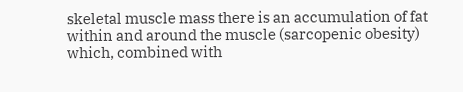skeletal muscle mass there is an accumulation of fat within and around the muscle (sarcopenic obesity) which, combined with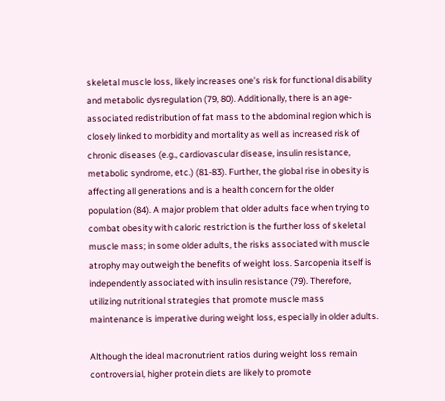skeletal muscle loss, likely increases one’s risk for functional disability and metabolic dysregulation (79, 80). Additionally, there is an age-associated redistribution of fat mass to the abdominal region which is closely linked to morbidity and mortality as well as increased risk of chronic diseases (e.g., cardiovascular disease, insulin resistance, metabolic syndrome, etc.) (81-83). Further, the global rise in obesity is affecting all generations and is a health concern for the older population (84). A major problem that older adults face when trying to combat obesity with caloric restriction is the further loss of skeletal muscle mass; in some older adults, the risks associated with muscle atrophy may outweigh the benefits of weight loss. Sarcopenia itself is independently associated with insulin resistance (79). Therefore, utilizing nutritional strategies that promote muscle mass maintenance is imperative during weight loss, especially in older adults.

Although the ideal macronutrient ratios during weight loss remain controversial, higher protein diets are likely to promote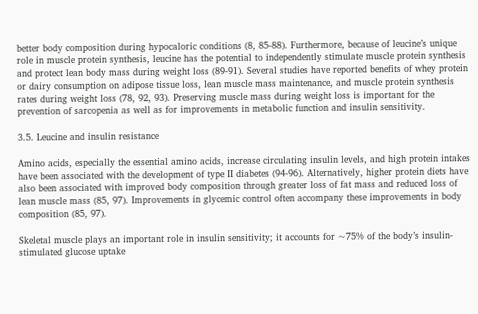better body composition during hypocaloric conditions (8, 85-88). Furthermore, because of leucine’s unique role in muscle protein synthesis, leucine has the potential to independently stimulate muscle protein synthesis and protect lean body mass during weight loss (89-91). Several studies have reported benefits of whey protein or dairy consumption on adipose tissue loss, lean muscle mass maintenance, and muscle protein synthesis rates during weight loss (78, 92, 93). Preserving muscle mass during weight loss is important for the prevention of sarcopenia as well as for improvements in metabolic function and insulin sensitivity.

3.5. Leucine and insulin resistance

Amino acids, especially the essential amino acids, increase circulating insulin levels, and high protein intakes have been associated with the development of type II diabetes (94-96). Alternatively, higher protein diets have also been associated with improved body composition through greater loss of fat mass and reduced loss of lean muscle mass (85, 97). Improvements in glycemic control often accompany these improvements in body composition (85, 97).

Skeletal muscle plays an important role in insulin sensitivity; it accounts for ~75% of the body’s insulin-stimulated glucose uptake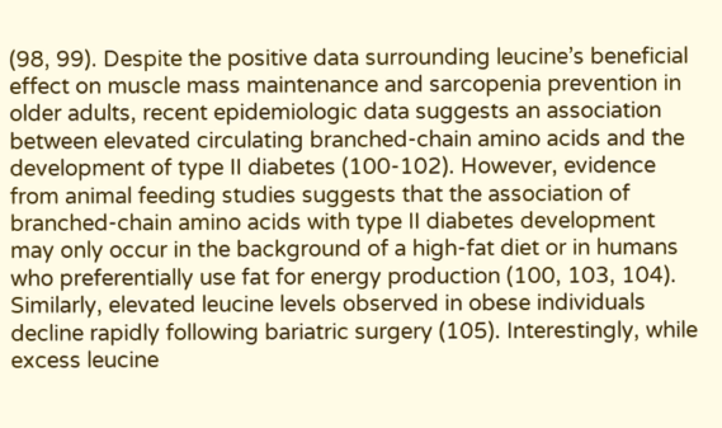(98, 99). Despite the positive data surrounding leucine’s beneficial effect on muscle mass maintenance and sarcopenia prevention in older adults, recent epidemiologic data suggests an association between elevated circulating branched-chain amino acids and the development of type II diabetes (100-102). However, evidence from animal feeding studies suggests that the association of branched-chain amino acids with type II diabetes development may only occur in the background of a high-fat diet or in humans who preferentially use fat for energy production (100, 103, 104). Similarly, elevated leucine levels observed in obese individuals decline rapidly following bariatric surgery (105). Interestingly, while excess leucine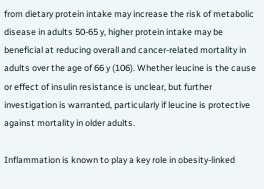from dietary protein intake may increase the risk of metabolic disease in adults 50-65 y, higher protein intake may be beneficial at reducing overall and cancer-related mortality in adults over the age of 66 y (106). Whether leucine is the cause or effect of insulin resistance is unclear, but further investigation is warranted, particularly if leucine is protective against mortality in older adults.

Inflammation is known to play a key role in obesity-linked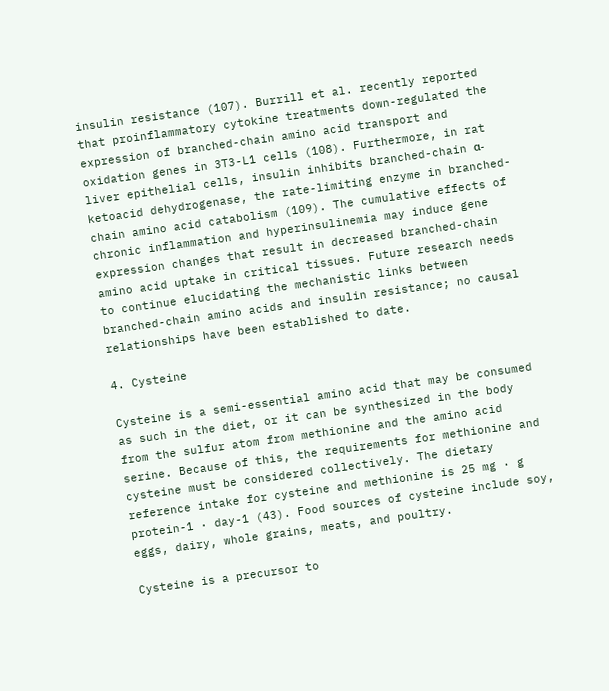insulin resistance (107). Burrill et al. recently reported that proinflammatory cytokine treatments down-regulated the expression of branched-chain amino acid transport and oxidation genes in 3T3-L1 cells (108). Furthermore, in rat liver epithelial cells, insulin inhibits branched-chain α-ketoacid dehydrogenase, the rate-limiting enzyme in branched-chain amino acid catabolism (109). The cumulative effects of chronic inflammation and hyperinsulinemia may induce gene expression changes that result in decreased branched-chain amino acid uptake in critical tissues. Future research needs to continue elucidating the mechanistic links between branched-chain amino acids and insulin resistance; no causal relationships have been established to date.

4. Cysteine

Cysteine is a semi-essential amino acid that may be consumed as such in the diet, or it can be synthesized in the body from the sulfur atom from methionine and the amino acid serine. Because of this, the requirements for methionine and cysteine must be considered collectively. The dietary reference intake for cysteine and methionine is 25 mg · g protein-1 · day-1 (43). Food sources of cysteine include soy, eggs, dairy, whole grains, meats, and poultry.

Cysteine is a precursor to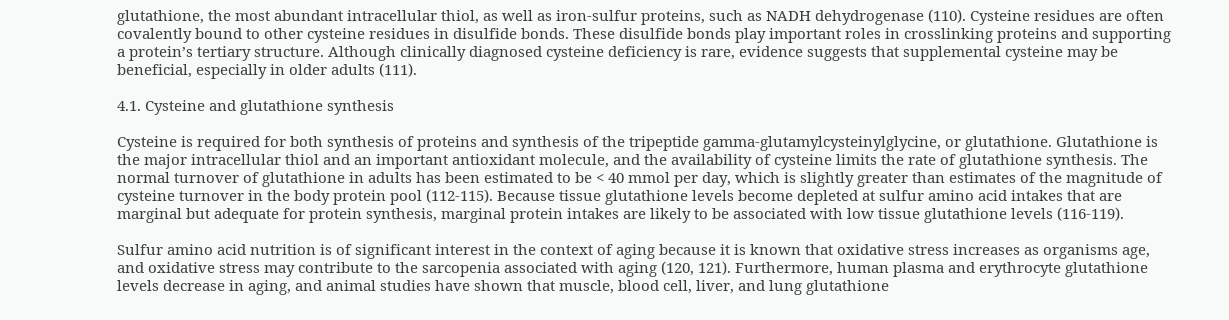glutathione, the most abundant intracellular thiol, as well as iron-sulfur proteins, such as NADH dehydrogenase (110). Cysteine residues are often covalently bound to other cysteine residues in disulfide bonds. These disulfide bonds play important roles in crosslinking proteins and supporting a protein’s tertiary structure. Although clinically diagnosed cysteine deficiency is rare, evidence suggests that supplemental cysteine may be beneficial, especially in older adults (111).

4.1. Cysteine and glutathione synthesis

Cysteine is required for both synthesis of proteins and synthesis of the tripeptide gamma-glutamylcysteinylglycine, or glutathione. Glutathione is the major intracellular thiol and an important antioxidant molecule, and the availability of cysteine limits the rate of glutathione synthesis. The normal turnover of glutathione in adults has been estimated to be < 40 mmol per day, which is slightly greater than estimates of the magnitude of cysteine turnover in the body protein pool (112-115). Because tissue glutathione levels become depleted at sulfur amino acid intakes that are marginal but adequate for protein synthesis, marginal protein intakes are likely to be associated with low tissue glutathione levels (116-119).

Sulfur amino acid nutrition is of significant interest in the context of aging because it is known that oxidative stress increases as organisms age, and oxidative stress may contribute to the sarcopenia associated with aging (120, 121). Furthermore, human plasma and erythrocyte glutathione levels decrease in aging, and animal studies have shown that muscle, blood cell, liver, and lung glutathione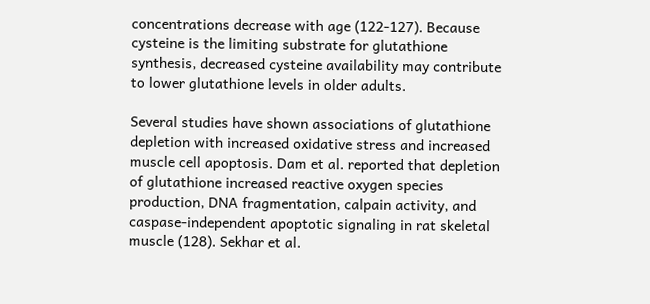concentrations decrease with age (122-127). Because cysteine is the limiting substrate for glutathione synthesis, decreased cysteine availability may contribute to lower glutathione levels in older adults.

Several studies have shown associations of glutathione depletion with increased oxidative stress and increased muscle cell apoptosis. Dam et al. reported that depletion of glutathione increased reactive oxygen species production, DNA fragmentation, calpain activity, and caspase-independent apoptotic signaling in rat skeletal muscle (128). Sekhar et al.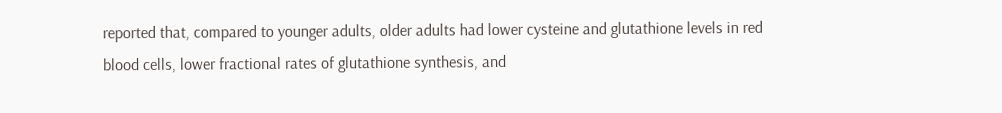reported that, compared to younger adults, older adults had lower cysteine and glutathione levels in red blood cells, lower fractional rates of glutathione synthesis, and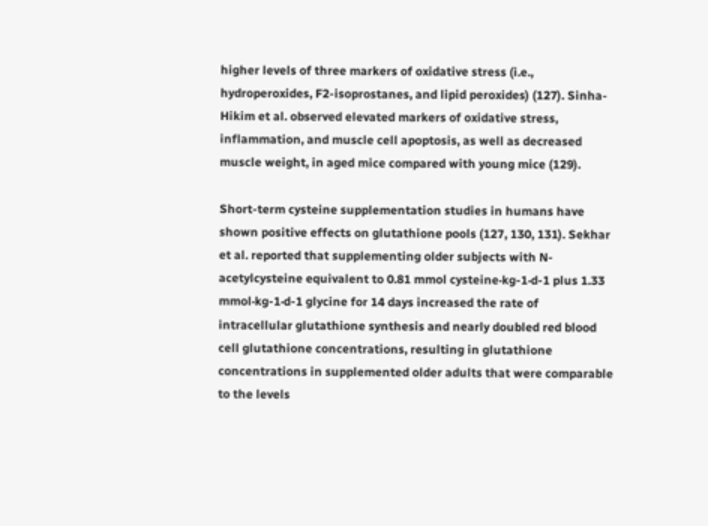higher levels of three markers of oxidative stress (i.e., hydroperoxides, F2-isoprostanes, and lipid peroxides) (127). Sinha-Hikim et al. observed elevated markers of oxidative stress, inflammation, and muscle cell apoptosis, as well as decreased muscle weight, in aged mice compared with young mice (129).

Short-term cysteine supplementation studies in humans have shown positive effects on glutathione pools (127, 130, 131). Sekhar et al. reported that supplementing older subjects with N-acetylcysteine equivalent to 0.81 mmol cysteine·kg-1·d-1 plus 1.33 mmol·kg-1·d-1 glycine for 14 days increased the rate of intracellular glutathione synthesis and nearly doubled red blood cell glutathione concentrations, resulting in glutathione concentrations in supplemented older adults that were comparable to the levels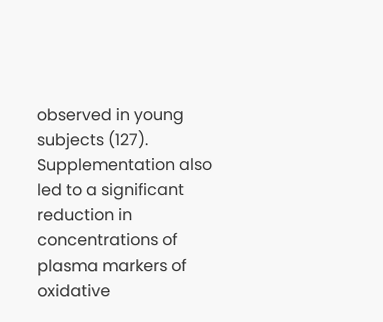observed in young subjects (127). Supplementation also led to a significant reduction in concentrations of plasma markers of oxidative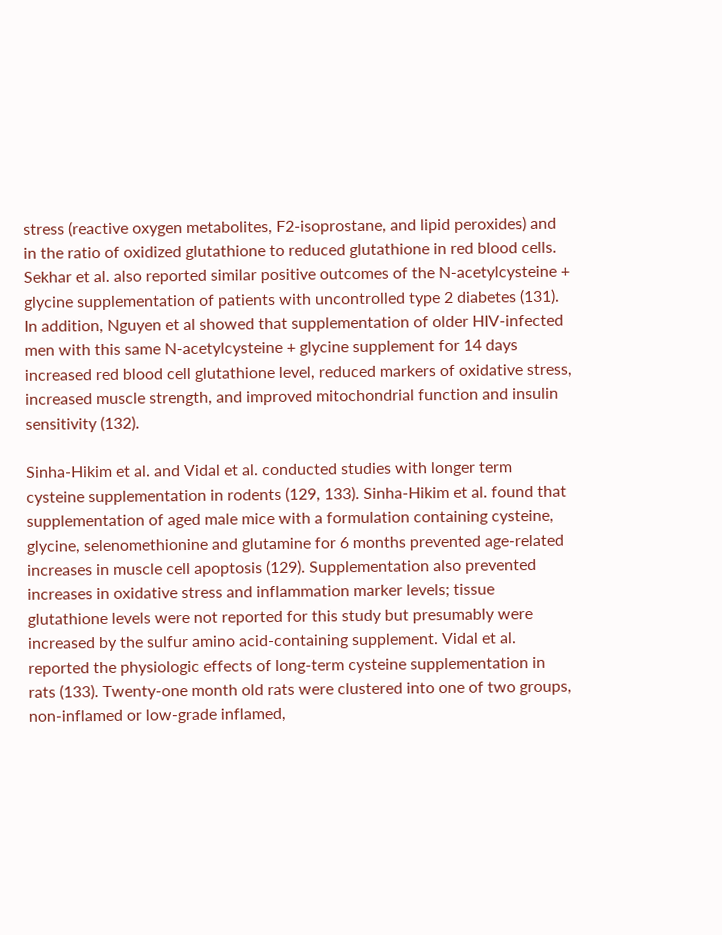stress (reactive oxygen metabolites, F2-isoprostane, and lipid peroxides) and in the ratio of oxidized glutathione to reduced glutathione in red blood cells. Sekhar et al. also reported similar positive outcomes of the N-acetylcysteine + glycine supplementation of patients with uncontrolled type 2 diabetes (131). In addition, Nguyen et al showed that supplementation of older HIV-infected men with this same N-acetylcysteine + glycine supplement for 14 days increased red blood cell glutathione level, reduced markers of oxidative stress, increased muscle strength, and improved mitochondrial function and insulin sensitivity (132).

Sinha-Hikim et al. and Vidal et al. conducted studies with longer term cysteine supplementation in rodents (129, 133). Sinha-Hikim et al. found that supplementation of aged male mice with a formulation containing cysteine, glycine, selenomethionine and glutamine for 6 months prevented age-related increases in muscle cell apoptosis (129). Supplementation also prevented increases in oxidative stress and inflammation marker levels; tissue glutathione levels were not reported for this study but presumably were increased by the sulfur amino acid-containing supplement. Vidal et al. reported the physiologic effects of long-term cysteine supplementation in rats (133). Twenty-one month old rats were clustered into one of two groups, non-inflamed or low-grade inflamed,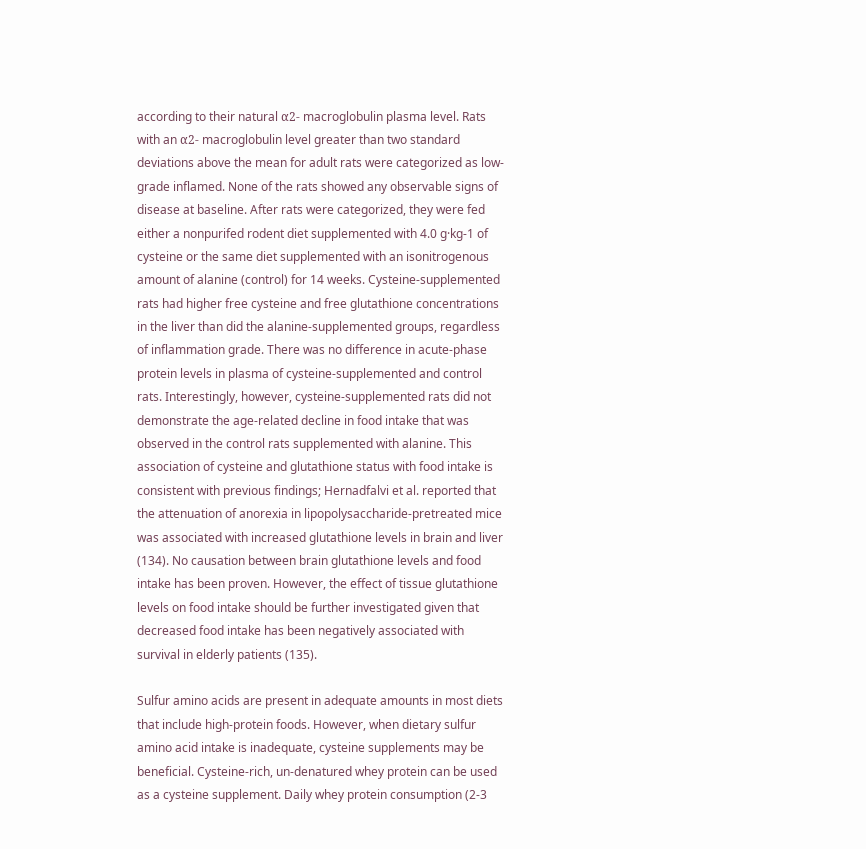according to their natural α2- macroglobulin plasma level. Rats with an α2- macroglobulin level greater than two standard deviations above the mean for adult rats were categorized as low-grade inflamed. None of the rats showed any observable signs of disease at baseline. After rats were categorized, they were fed either a nonpurifed rodent diet supplemented with 4.0 g·kg-1 of cysteine or the same diet supplemented with an isonitrogenous amount of alanine (control) for 14 weeks. Cysteine-supplemented rats had higher free cysteine and free glutathione concentrations in the liver than did the alanine-supplemented groups, regardless of inflammation grade. There was no difference in acute-phase protein levels in plasma of cysteine-supplemented and control rats. Interestingly, however, cysteine-supplemented rats did not demonstrate the age-related decline in food intake that was observed in the control rats supplemented with alanine. This association of cysteine and glutathione status with food intake is consistent with previous findings; Hernadfalvi et al. reported that the attenuation of anorexia in lipopolysaccharide-pretreated mice was associated with increased glutathione levels in brain and liver (134). No causation between brain glutathione levels and food intake has been proven. However, the effect of tissue glutathione levels on food intake should be further investigated given that decreased food intake has been negatively associated with survival in elderly patients (135).

Sulfur amino acids are present in adequate amounts in most diets that include high-protein foods. However, when dietary sulfur amino acid intake is inadequate, cysteine supplements may be beneficial. Cysteine-rich, un-denatured whey protein can be used as a cysteine supplement. Daily whey protein consumption (2-3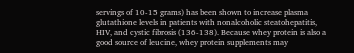servings of 10-15 grams) has been shown to increase plasma glutathione levels in patients with nonalcoholic steatohepatitis, HIV, and cystic fibrosis (136-138). Because whey protein is also a good source of leucine, whey protein supplements may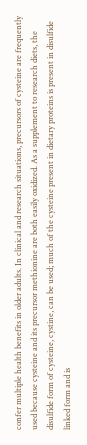confer multiple health benefits in older adults. In clinical and research situations, precursors of cysteine are frequently used because cysteine and its precursor methionine are both easily oxidized. As a supplement to research diets, the disulfide form of cysteine, cystine, can be used; much of the cysteine present in dietary proteins is present in disulfide linked form and is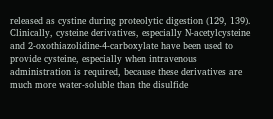released as cystine during proteolytic digestion (129, 139). Clinically, cysteine derivatives, especially N-acetylcysteine and 2-oxothiazolidine-4-carboxylate have been used to provide cysteine, especially when intravenous administration is required, because these derivatives are much more water-soluble than the disulfide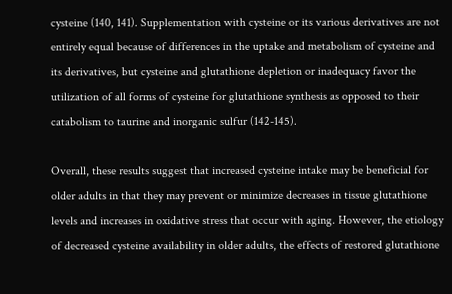cysteine (140, 141). Supplementation with cysteine or its various derivatives are not entirely equal because of differences in the uptake and metabolism of cysteine and its derivatives, but cysteine and glutathione depletion or inadequacy favor the utilization of all forms of cysteine for glutathione synthesis as opposed to their catabolism to taurine and inorganic sulfur (142-145).

Overall, these results suggest that increased cysteine intake may be beneficial for older adults in that they may prevent or minimize decreases in tissue glutathione levels and increases in oxidative stress that occur with aging. However, the etiology of decreased cysteine availability in older adults, the effects of restored glutathione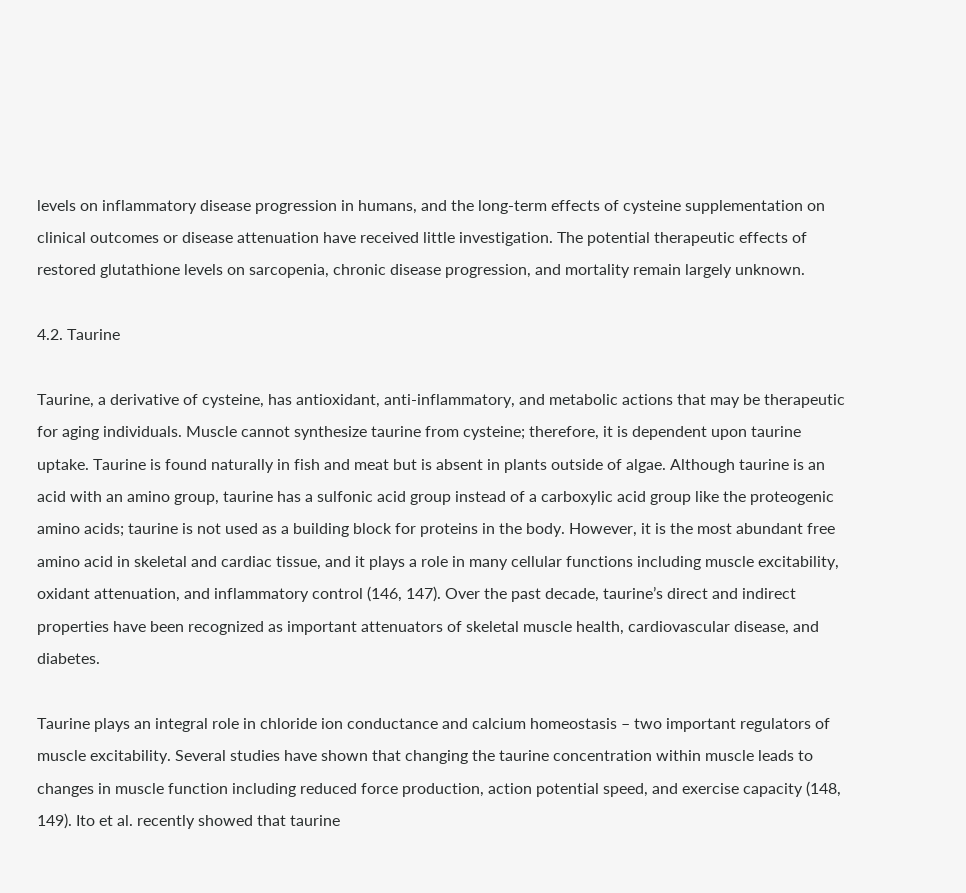levels on inflammatory disease progression in humans, and the long-term effects of cysteine supplementation on clinical outcomes or disease attenuation have received little investigation. The potential therapeutic effects of restored glutathione levels on sarcopenia, chronic disease progression, and mortality remain largely unknown.

4.2. Taurine

Taurine, a derivative of cysteine, has antioxidant, anti-inflammatory, and metabolic actions that may be therapeutic for aging individuals. Muscle cannot synthesize taurine from cysteine; therefore, it is dependent upon taurine uptake. Taurine is found naturally in fish and meat but is absent in plants outside of algae. Although taurine is an acid with an amino group, taurine has a sulfonic acid group instead of a carboxylic acid group like the proteogenic amino acids; taurine is not used as a building block for proteins in the body. However, it is the most abundant free amino acid in skeletal and cardiac tissue, and it plays a role in many cellular functions including muscle excitability, oxidant attenuation, and inflammatory control (146, 147). Over the past decade, taurine’s direct and indirect properties have been recognized as important attenuators of skeletal muscle health, cardiovascular disease, and diabetes.

Taurine plays an integral role in chloride ion conductance and calcium homeostasis – two important regulators of muscle excitability. Several studies have shown that changing the taurine concentration within muscle leads to changes in muscle function including reduced force production, action potential speed, and exercise capacity (148, 149). Ito et al. recently showed that taurine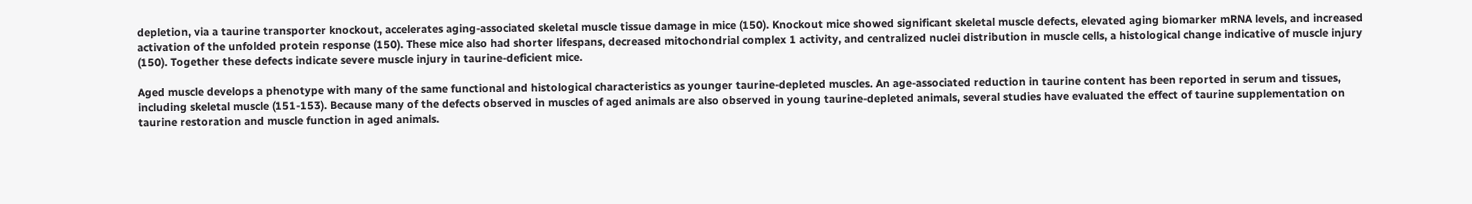depletion, via a taurine transporter knockout, accelerates aging-associated skeletal muscle tissue damage in mice (150). Knockout mice showed significant skeletal muscle defects, elevated aging biomarker mRNA levels, and increased activation of the unfolded protein response (150). These mice also had shorter lifespans, decreased mitochondrial complex 1 activity, and centralized nuclei distribution in muscle cells, a histological change indicative of muscle injury (150). Together these defects indicate severe muscle injury in taurine-deficient mice.

Aged muscle develops a phenotype with many of the same functional and histological characteristics as younger taurine-depleted muscles. An age-associated reduction in taurine content has been reported in serum and tissues, including skeletal muscle (151-153). Because many of the defects observed in muscles of aged animals are also observed in young taurine-depleted animals, several studies have evaluated the effect of taurine supplementation on taurine restoration and muscle function in aged animals.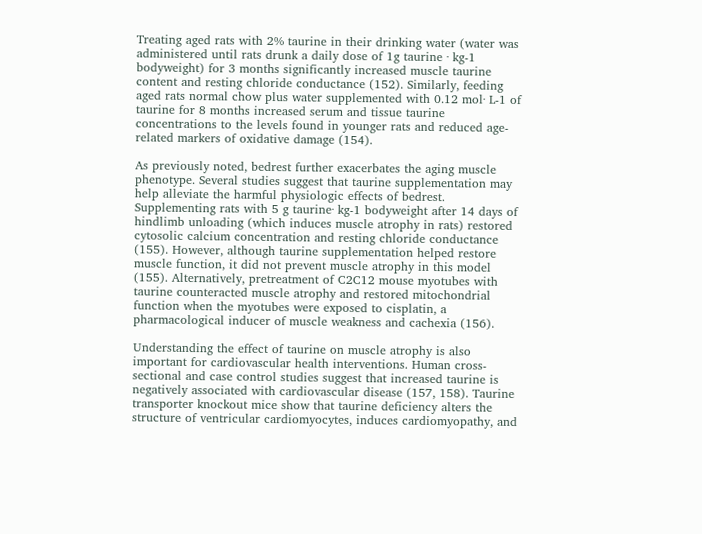Treating aged rats with 2% taurine in their drinking water (water was administered until rats drunk a daily dose of 1g taurine · kg-1 bodyweight) for 3 months significantly increased muscle taurine content and resting chloride conductance (152). Similarly, feeding aged rats normal chow plus water supplemented with 0.12 mol· L-1 of taurine for 8 months increased serum and tissue taurine concentrations to the levels found in younger rats and reduced age-related markers of oxidative damage (154).

As previously noted, bedrest further exacerbates the aging muscle phenotype. Several studies suggest that taurine supplementation may help alleviate the harmful physiologic effects of bedrest. Supplementing rats with 5 g taurine· kg-1 bodyweight after 14 days of hindlimb unloading (which induces muscle atrophy in rats) restored cytosolic calcium concentration and resting chloride conductance (155). However, although taurine supplementation helped restore muscle function, it did not prevent muscle atrophy in this model (155). Alternatively, pretreatment of C2C12 mouse myotubes with taurine counteracted muscle atrophy and restored mitochondrial function when the myotubes were exposed to cisplatin, a pharmacological inducer of muscle weakness and cachexia (156).

Understanding the effect of taurine on muscle atrophy is also important for cardiovascular health interventions. Human cross-sectional and case control studies suggest that increased taurine is negatively associated with cardiovascular disease (157, 158). Taurine transporter knockout mice show that taurine deficiency alters the structure of ventricular cardiomyocytes, induces cardiomyopathy, and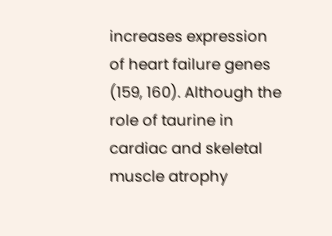increases expression of heart failure genes (159, 160). Although the role of taurine in cardiac and skeletal muscle atrophy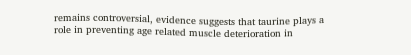remains controversial, evidence suggests that taurine plays a role in preventing age related muscle deterioration in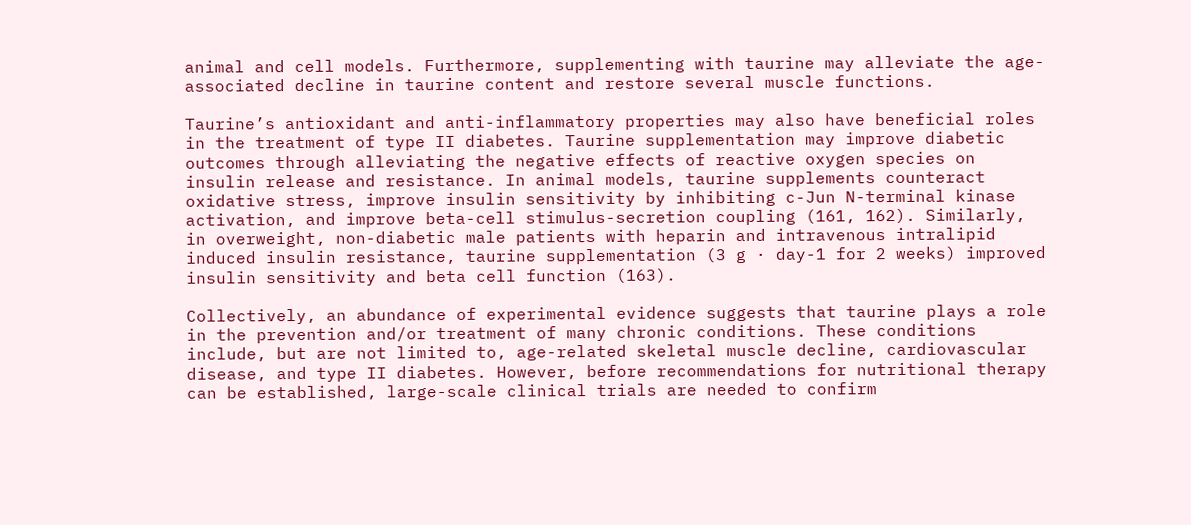animal and cell models. Furthermore, supplementing with taurine may alleviate the age-associated decline in taurine content and restore several muscle functions.

Taurine’s antioxidant and anti-inflammatory properties may also have beneficial roles in the treatment of type II diabetes. Taurine supplementation may improve diabetic outcomes through alleviating the negative effects of reactive oxygen species on insulin release and resistance. In animal models, taurine supplements counteract oxidative stress, improve insulin sensitivity by inhibiting c-Jun N-terminal kinase activation, and improve beta-cell stimulus-secretion coupling (161, 162). Similarly, in overweight, non-diabetic male patients with heparin and intravenous intralipid induced insulin resistance, taurine supplementation (3 g · day-1 for 2 weeks) improved insulin sensitivity and beta cell function (163).

Collectively, an abundance of experimental evidence suggests that taurine plays a role in the prevention and/or treatment of many chronic conditions. These conditions include, but are not limited to, age-related skeletal muscle decline, cardiovascular disease, and type II diabetes. However, before recommendations for nutritional therapy can be established, large-scale clinical trials are needed to confirm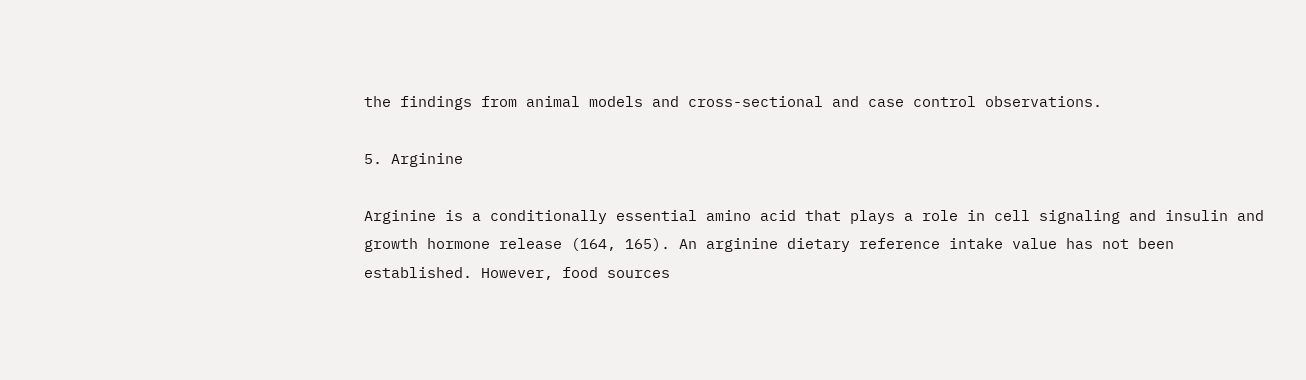the findings from animal models and cross-sectional and case control observations.

5. Arginine

Arginine is a conditionally essential amino acid that plays a role in cell signaling and insulin and growth hormone release (164, 165). An arginine dietary reference intake value has not been established. However, food sources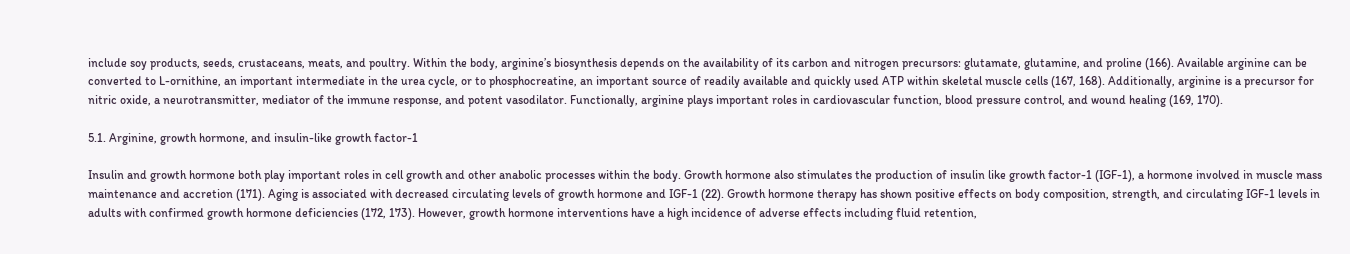include soy products, seeds, crustaceans, meats, and poultry. Within the body, arginine’s biosynthesis depends on the availability of its carbon and nitrogen precursors: glutamate, glutamine, and proline (166). Available arginine can be converted to L-ornithine, an important intermediate in the urea cycle, or to phosphocreatine, an important source of readily available and quickly used ATP within skeletal muscle cells (167, 168). Additionally, arginine is a precursor for nitric oxide, a neurotransmitter, mediator of the immune response, and potent vasodilator. Functionally, arginine plays important roles in cardiovascular function, blood pressure control, and wound healing (169, 170).

5.1. Arginine, growth hormone, and insulin-like growth factor-1

Insulin and growth hormone both play important roles in cell growth and other anabolic processes within the body. Growth hormone also stimulates the production of insulin like growth factor-1 (IGF-1), a hormone involved in muscle mass maintenance and accretion (171). Aging is associated with decreased circulating levels of growth hormone and IGF-1 (22). Growth hormone therapy has shown positive effects on body composition, strength, and circulating IGF-1 levels in adults with confirmed growth hormone deficiencies (172, 173). However, growth hormone interventions have a high incidence of adverse effects including fluid retention,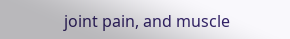joint pain, and muscle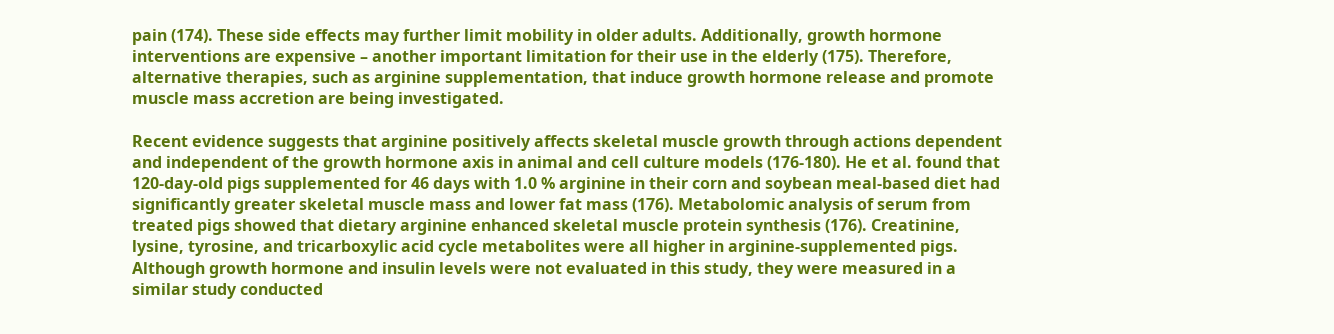pain (174). These side effects may further limit mobility in older adults. Additionally, growth hormone interventions are expensive – another important limitation for their use in the elderly (175). Therefore, alternative therapies, such as arginine supplementation, that induce growth hormone release and promote muscle mass accretion are being investigated.

Recent evidence suggests that arginine positively affects skeletal muscle growth through actions dependent and independent of the growth hormone axis in animal and cell culture models (176-180). He et al. found that 120-day-old pigs supplemented for 46 days with 1.0 % arginine in their corn and soybean meal-based diet had significantly greater skeletal muscle mass and lower fat mass (176). Metabolomic analysis of serum from treated pigs showed that dietary arginine enhanced skeletal muscle protein synthesis (176). Creatinine, lysine, tyrosine, and tricarboxylic acid cycle metabolites were all higher in arginine-supplemented pigs. Although growth hormone and insulin levels were not evaluated in this study, they were measured in a similar study conducted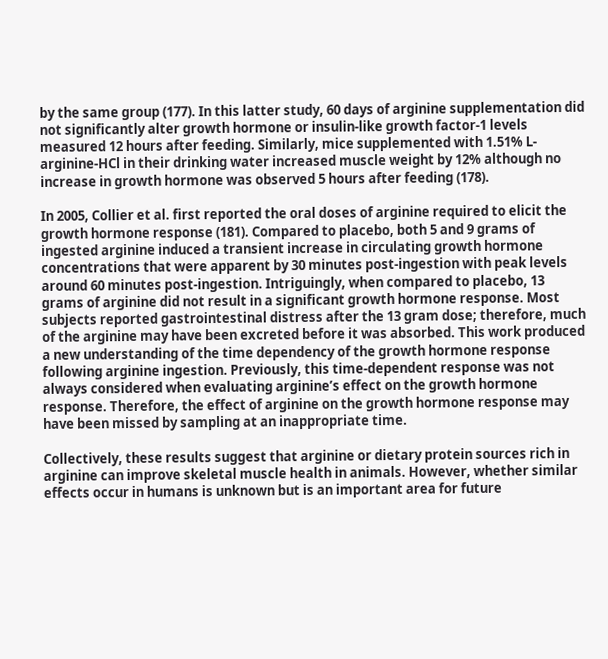by the same group (177). In this latter study, 60 days of arginine supplementation did not significantly alter growth hormone or insulin-like growth factor-1 levels measured 12 hours after feeding. Similarly, mice supplemented with 1.51% L-arginine-HCl in their drinking water increased muscle weight by 12% although no increase in growth hormone was observed 5 hours after feeding (178).

In 2005, Collier et al. first reported the oral doses of arginine required to elicit the growth hormone response (181). Compared to placebo, both 5 and 9 grams of ingested arginine induced a transient increase in circulating growth hormone concentrations that were apparent by 30 minutes post-ingestion with peak levels around 60 minutes post-ingestion. Intriguingly, when compared to placebo, 13 grams of arginine did not result in a significant growth hormone response. Most subjects reported gastrointestinal distress after the 13 gram dose; therefore, much of the arginine may have been excreted before it was absorbed. This work produced a new understanding of the time dependency of the growth hormone response following arginine ingestion. Previously, this time-dependent response was not always considered when evaluating arginine’s effect on the growth hormone response. Therefore, the effect of arginine on the growth hormone response may have been missed by sampling at an inappropriate time.

Collectively, these results suggest that arginine or dietary protein sources rich in arginine can improve skeletal muscle health in animals. However, whether similar effects occur in humans is unknown but is an important area for future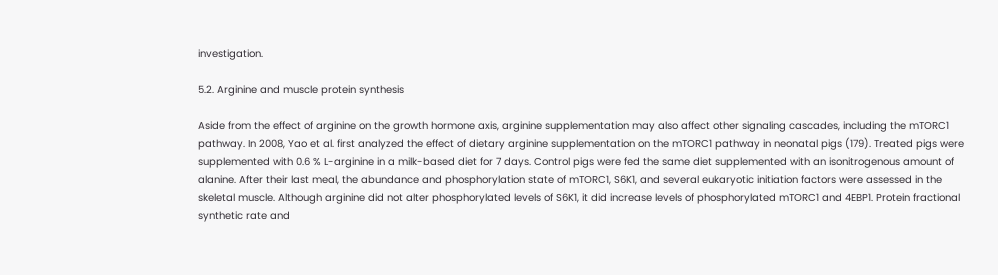investigation.

5.2. Arginine and muscle protein synthesis

Aside from the effect of arginine on the growth hormone axis, arginine supplementation may also affect other signaling cascades, including the mTORC1 pathway. In 2008, Yao et al. first analyzed the effect of dietary arginine supplementation on the mTORC1 pathway in neonatal pigs (179). Treated pigs were supplemented with 0.6 % L-arginine in a milk-based diet for 7 days. Control pigs were fed the same diet supplemented with an isonitrogenous amount of alanine. After their last meal, the abundance and phosphorylation state of mTORC1, S6K1, and several eukaryotic initiation factors were assessed in the skeletal muscle. Although arginine did not alter phosphorylated levels of S6K1, it did increase levels of phosphorylated mTORC1 and 4EBP1. Protein fractional synthetic rate and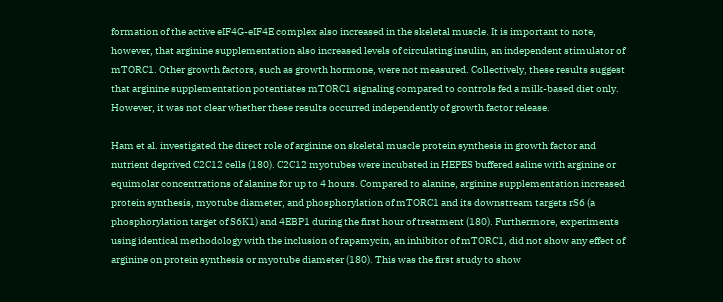formation of the active eIF4G-eIF4E complex also increased in the skeletal muscle. It is important to note, however, that arginine supplementation also increased levels of circulating insulin, an independent stimulator of mTORC1. Other growth factors, such as growth hormone, were not measured. Collectively, these results suggest that arginine supplementation potentiates mTORC1 signaling compared to controls fed a milk-based diet only. However, it was not clear whether these results occurred independently of growth factor release.

Ham et al. investigated the direct role of arginine on skeletal muscle protein synthesis in growth factor and nutrient deprived C2C12 cells (180). C2C12 myotubes were incubated in HEPES buffered saline with arginine or equimolar concentrations of alanine for up to 4 hours. Compared to alanine, arginine supplementation increased protein synthesis, myotube diameter, and phosphorylation of mTORC1 and its downstream targets rS6 (a phosphorylation target of S6K1) and 4EBP1 during the first hour of treatment (180). Furthermore, experiments using identical methodology with the inclusion of rapamycin, an inhibitor of mTORC1, did not show any effect of arginine on protein synthesis or myotube diameter (180). This was the first study to show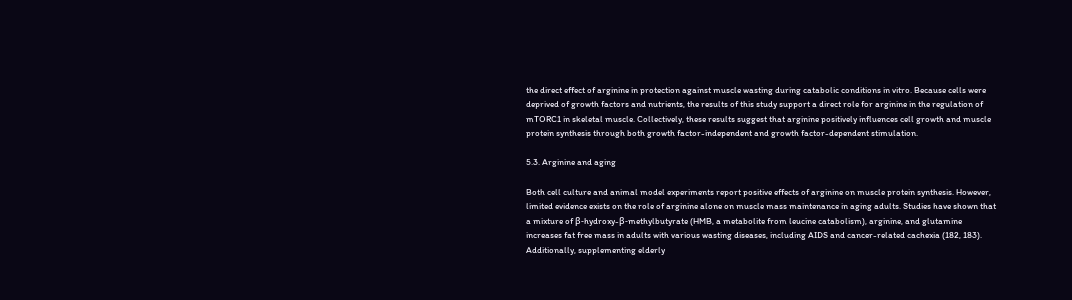the direct effect of arginine in protection against muscle wasting during catabolic conditions in vitro. Because cells were deprived of growth factors and nutrients, the results of this study support a direct role for arginine in the regulation of mTORC1 in skeletal muscle. Collectively, these results suggest that arginine positively influences cell growth and muscle protein synthesis through both growth factor-independent and growth factor-dependent stimulation.

5.3. Arginine and aging

Both cell culture and animal model experiments report positive effects of arginine on muscle protein synthesis. However, limited evidence exists on the role of arginine alone on muscle mass maintenance in aging adults. Studies have shown that a mixture of β-hydroxy-β-methylbutyrate (HMB, a metabolite from leucine catabolism), arginine, and glutamine increases fat free mass in adults with various wasting diseases, including AIDS and cancer-related cachexia (182, 183). Additionally, supplementing elderly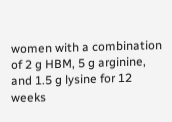women with a combination of 2 g HBM, 5 g arginine, and 1.5 g lysine for 12 weeks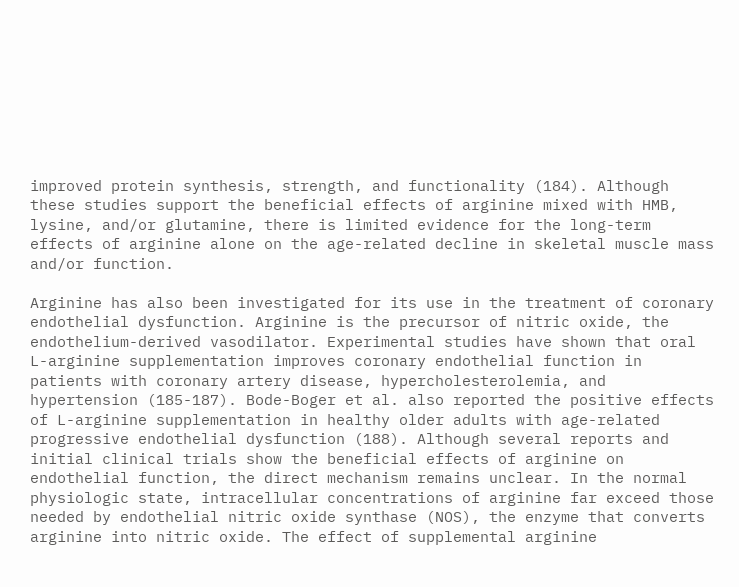improved protein synthesis, strength, and functionality (184). Although these studies support the beneficial effects of arginine mixed with HMB, lysine, and/or glutamine, there is limited evidence for the long-term effects of arginine alone on the age-related decline in skeletal muscle mass and/or function.

Arginine has also been investigated for its use in the treatment of coronary endothelial dysfunction. Arginine is the precursor of nitric oxide, the endothelium-derived vasodilator. Experimental studies have shown that oral L-arginine supplementation improves coronary endothelial function in patients with coronary artery disease, hypercholesterolemia, and hypertension (185-187). Bode-Boger et al. also reported the positive effects of L-arginine supplementation in healthy older adults with age-related progressive endothelial dysfunction (188). Although several reports and initial clinical trials show the beneficial effects of arginine on endothelial function, the direct mechanism remains unclear. In the normal physiologic state, intracellular concentrations of arginine far exceed those needed by endothelial nitric oxide synthase (NOS), the enzyme that converts arginine into nitric oxide. The effect of supplemental arginine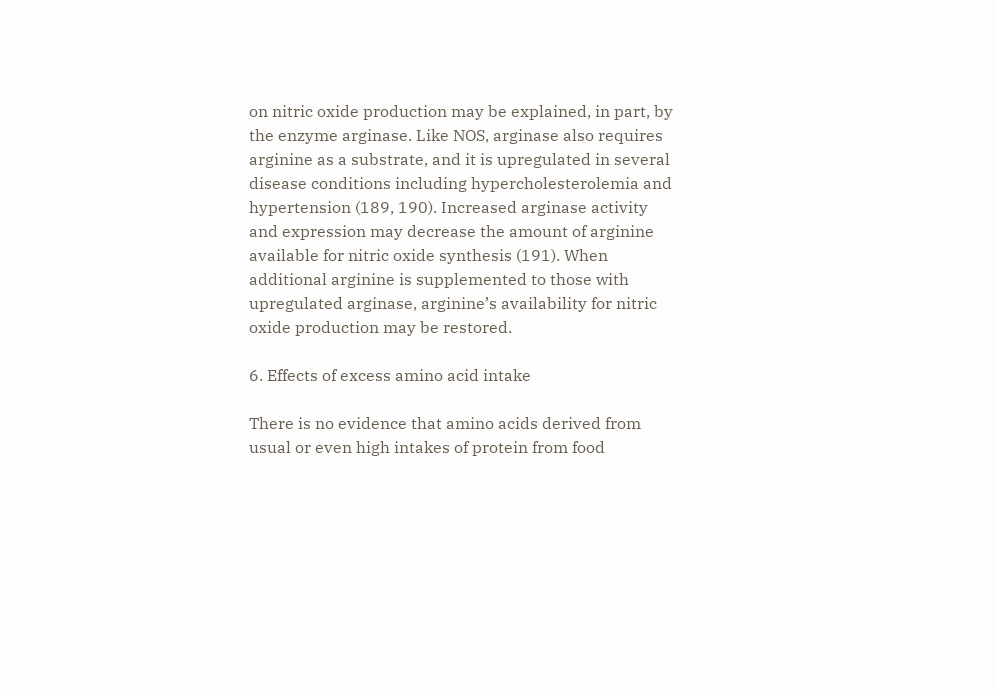on nitric oxide production may be explained, in part, by the enzyme arginase. Like NOS, arginase also requires arginine as a substrate, and it is upregulated in several disease conditions including hypercholesterolemia and hypertension (189, 190). Increased arginase activity and expression may decrease the amount of arginine available for nitric oxide synthesis (191). When additional arginine is supplemented to those with upregulated arginase, arginine’s availability for nitric oxide production may be restored.

6. Effects of excess amino acid intake

There is no evidence that amino acids derived from usual or even high intakes of protein from food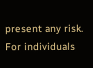present any risk. For individuals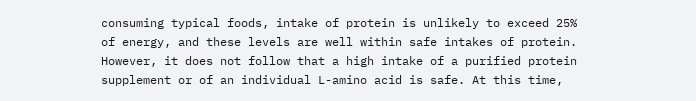consuming typical foods, intake of protein is unlikely to exceed 25% of energy, and these levels are well within safe intakes of protein. However, it does not follow that a high intake of a purified protein supplement or of an individual L-amino acid is safe. At this time,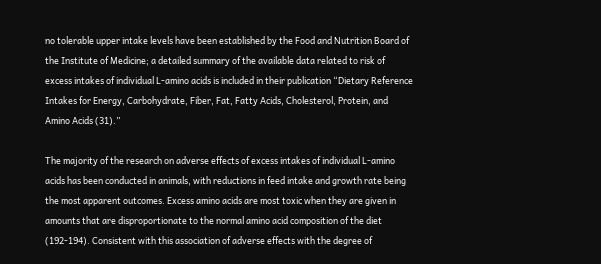no tolerable upper intake levels have been established by the Food and Nutrition Board of the Institute of Medicine; a detailed summary of the available data related to risk of excess intakes of individual L-amino acids is included in their publication “Dietary Reference Intakes for Energy, Carbohydrate, Fiber, Fat, Fatty Acids, Cholesterol, Protein, and Amino Acids (31).”

The majority of the research on adverse effects of excess intakes of individual L-amino acids has been conducted in animals, with reductions in feed intake and growth rate being the most apparent outcomes. Excess amino acids are most toxic when they are given in amounts that are disproportionate to the normal amino acid composition of the diet (192-194). Consistent with this association of adverse effects with the degree of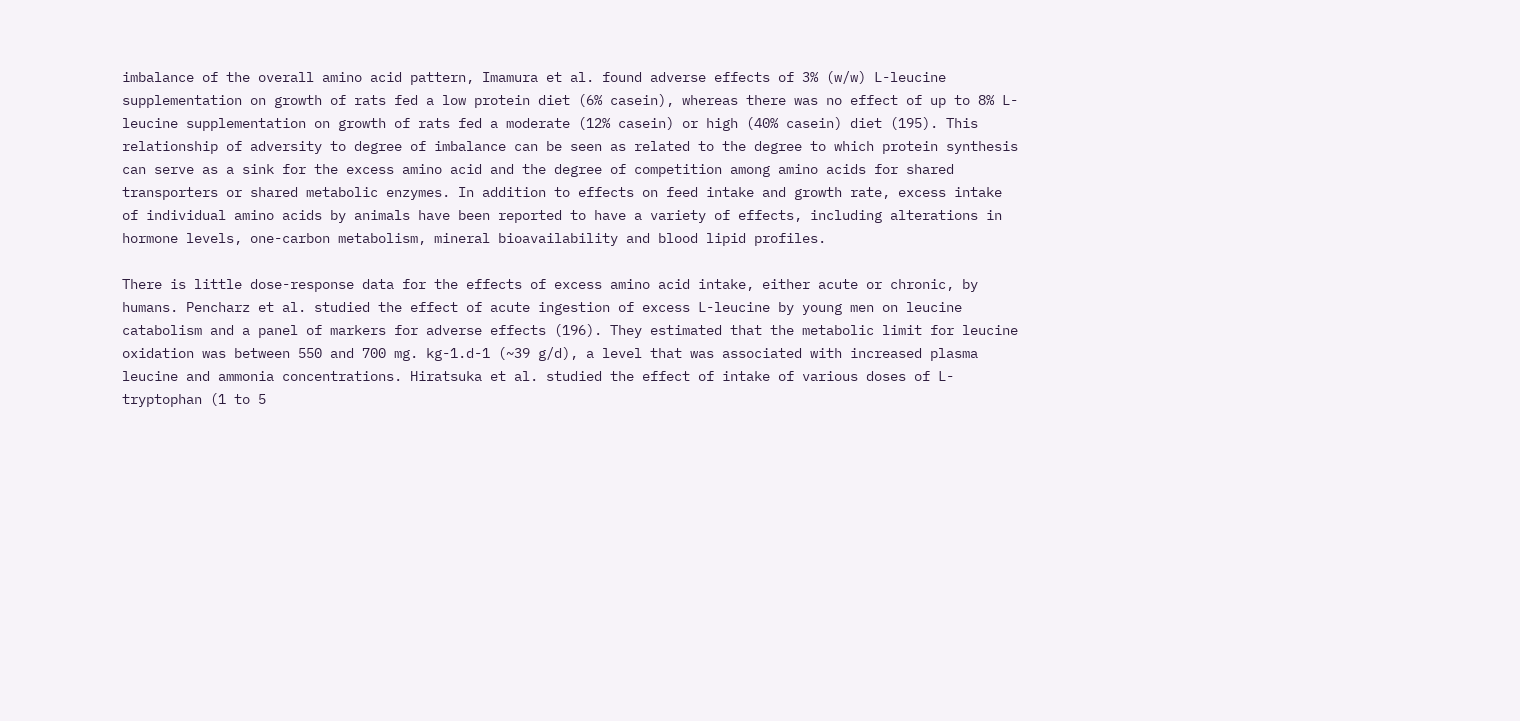imbalance of the overall amino acid pattern, Imamura et al. found adverse effects of 3% (w/w) L-leucine supplementation on growth of rats fed a low protein diet (6% casein), whereas there was no effect of up to 8% L-leucine supplementation on growth of rats fed a moderate (12% casein) or high (40% casein) diet (195). This relationship of adversity to degree of imbalance can be seen as related to the degree to which protein synthesis can serve as a sink for the excess amino acid and the degree of competition among amino acids for shared transporters or shared metabolic enzymes. In addition to effects on feed intake and growth rate, excess intake of individual amino acids by animals have been reported to have a variety of effects, including alterations in hormone levels, one-carbon metabolism, mineral bioavailability and blood lipid profiles.

There is little dose-response data for the effects of excess amino acid intake, either acute or chronic, by humans. Pencharz et al. studied the effect of acute ingestion of excess L-leucine by young men on leucine catabolism and a panel of markers for adverse effects (196). They estimated that the metabolic limit for leucine oxidation was between 550 and 700 mg. kg-1.d-1 (~39 g/d), a level that was associated with increased plasma leucine and ammonia concentrations. Hiratsuka et al. studied the effect of intake of various doses of L-tryptophan (1 to 5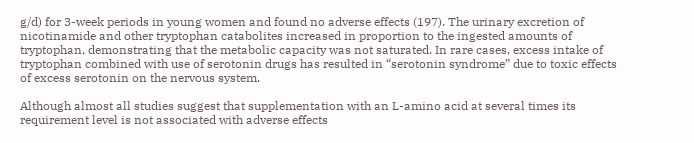g/d) for 3-week periods in young women and found no adverse effects (197). The urinary excretion of nicotinamide and other tryptophan catabolites increased in proportion to the ingested amounts of tryptophan, demonstrating that the metabolic capacity was not saturated. In rare cases, excess intake of tryptophan combined with use of serotonin drugs has resulted in “serotonin syndrome” due to toxic effects of excess serotonin on the nervous system.

Although almost all studies suggest that supplementation with an L-amino acid at several times its requirement level is not associated with adverse effects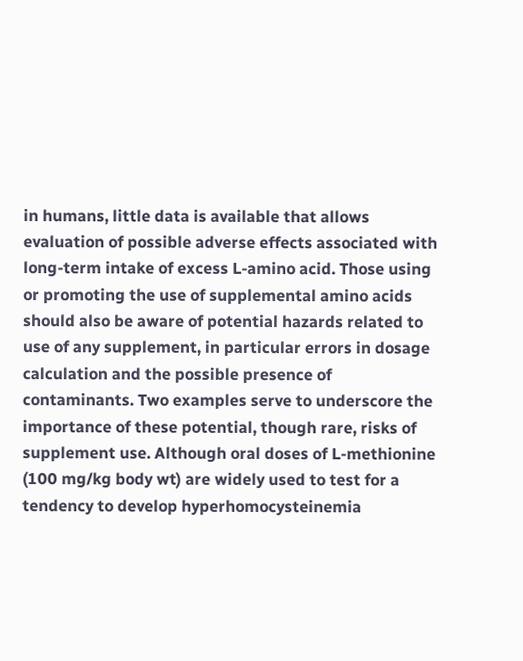in humans, little data is available that allows evaluation of possible adverse effects associated with long-term intake of excess L-amino acid. Those using or promoting the use of supplemental amino acids should also be aware of potential hazards related to use of any supplement, in particular errors in dosage calculation and the possible presence of contaminants. Two examples serve to underscore the importance of these potential, though rare, risks of supplement use. Although oral doses of L-methionine (100 mg/kg body wt) are widely used to test for a tendency to develop hyperhomocysteinemia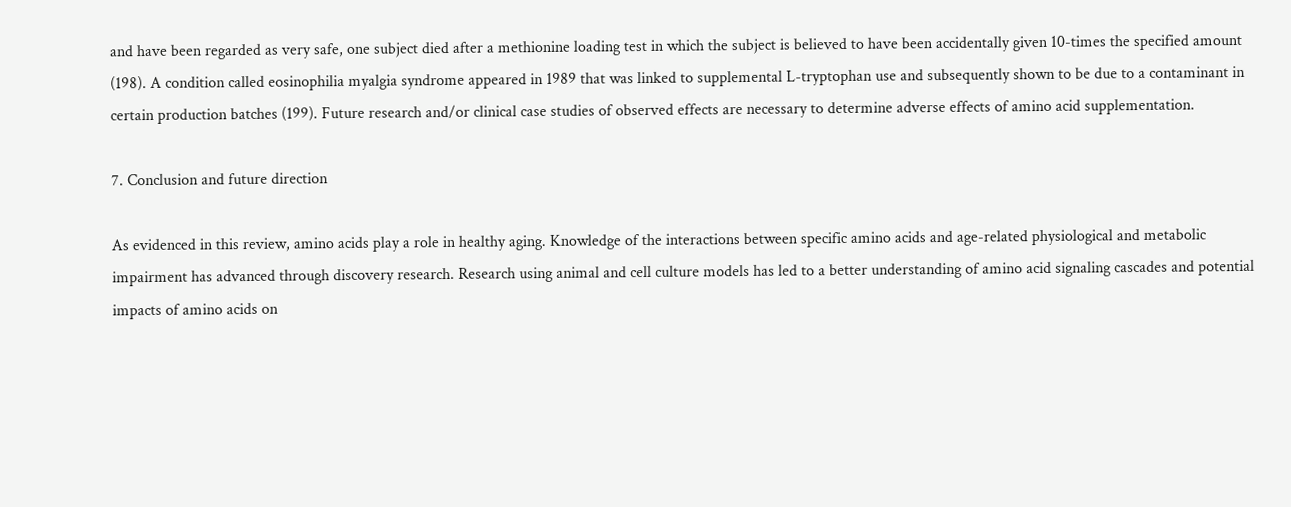and have been regarded as very safe, one subject died after a methionine loading test in which the subject is believed to have been accidentally given 10-times the specified amount (198). A condition called eosinophilia myalgia syndrome appeared in 1989 that was linked to supplemental L-tryptophan use and subsequently shown to be due to a contaminant in certain production batches (199). Future research and/or clinical case studies of observed effects are necessary to determine adverse effects of amino acid supplementation.

7. Conclusion and future direction

As evidenced in this review, amino acids play a role in healthy aging. Knowledge of the interactions between specific amino acids and age-related physiological and metabolic impairment has advanced through discovery research. Research using animal and cell culture models has led to a better understanding of amino acid signaling cascades and potential impacts of amino acids on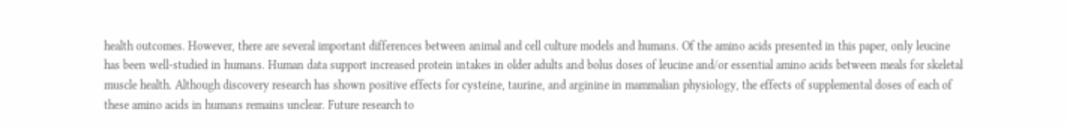health outcomes. However, there are several important differences between animal and cell culture models and humans. Of the amino acids presented in this paper, only leucine has been well-studied in humans. Human data support increased protein intakes in older adults and bolus doses of leucine and/or essential amino acids between meals for skeletal muscle health. Although discovery research has shown positive effects for cysteine, taurine, and arginine in mammalian physiology, the effects of supplemental doses of each of these amino acids in humans remains unclear. Future research to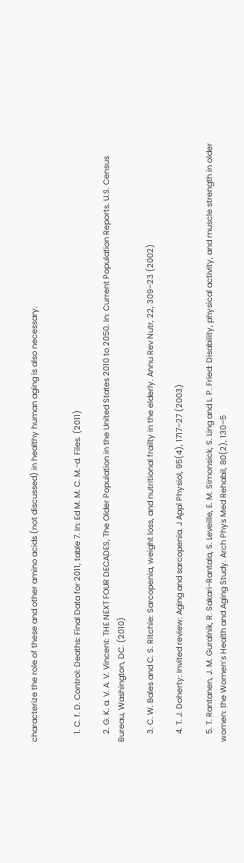characterize the role of these and other amino acids (not discussed) in healthy human aging is also necessary.


    1. C. f. D. Control: Deaths: Final Data for 2011, table 7. In: Ed M. M. C. M.-d. Files. (2011)

    2. G. K. a. V. A. V. Vincent: THE NEXT FOUR DECADES, The Older Population in the United States 2010 to 2050. In: Current Population Reports. U.S. Census Bureau, Washington, DC. (2010)

    3. C. W. Bales and C. S. Ritchie: Sarcopenia, weight loss, and nutritional frailty in the elderly. Annu Rev Nutr, 22, 309–23 (2002)

    4. T. J. Doherty: Invited review: Aging and sarcopenia. J Appl Physiol, 95(4), 1717–27 (2003)

    5. T. Rantanen, J. M. Guralnik, R. Sakari-Rantala, S. Leveille, E. M. Simonsick, S. Ling and L. P. Fried: Disability, physical activity, and muscle strength in older women: the Women’s Health and Aging Study. Arch Phys Med Rehabil, 80(2), 130–5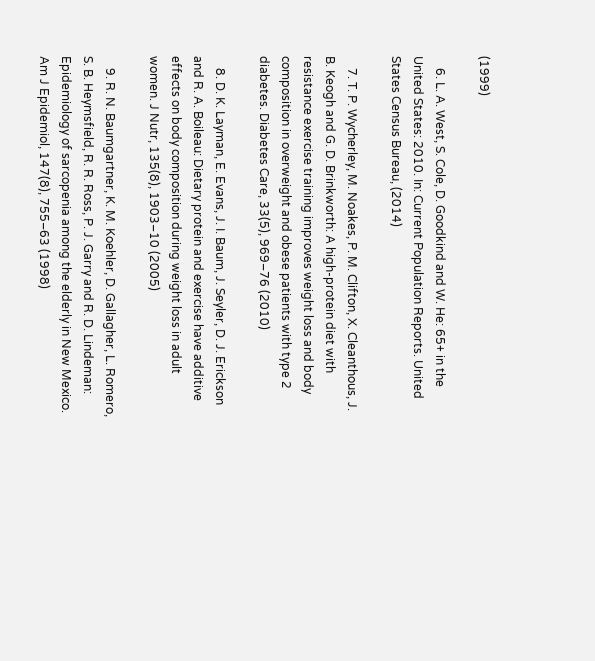(1999)

    6. L. A. West, S. Cole, D. Goodkind and W. He: 65+ in the United States: 2010. In: Current Population Reports. United States Census Bureau, (2014)

    7. T. P. Wycherley, M. Noakes, P. M. Clifton, X. Cleanthous, J. B. Keogh and G. D. Brinkworth: A high-protein diet with resistance exercise training improves weight loss and body composition in overweight and obese patients with type 2 diabetes. Diabetes Care, 33(5), 969–76 (2010)

    8. D. K. Layman, E. Evans, J. I. Baum, J. Seyler, D. J. Erickson and R. A. Boileau: Dietary protein and exercise have additive effects on body composition during weight loss in adult women. J Nutr, 135(8), 1903–10 (2005)

    9. R. N. Baumgartner, K. M. Koehler, D. Gallagher, L. Romero, S. B. Heymsfield, R. R. Ross, P. J. Garry and R. D. Lindeman: Epidemiology of sarcopenia among the elderly in New Mexico. Am J Epidemiol, 147(8), 755–63 (1998)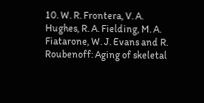10. W. R. Frontera, V. A. Hughes, R. A. Fielding, M. A. Fiatarone, W. J. Evans and R. Roubenoff: Aging of skeletal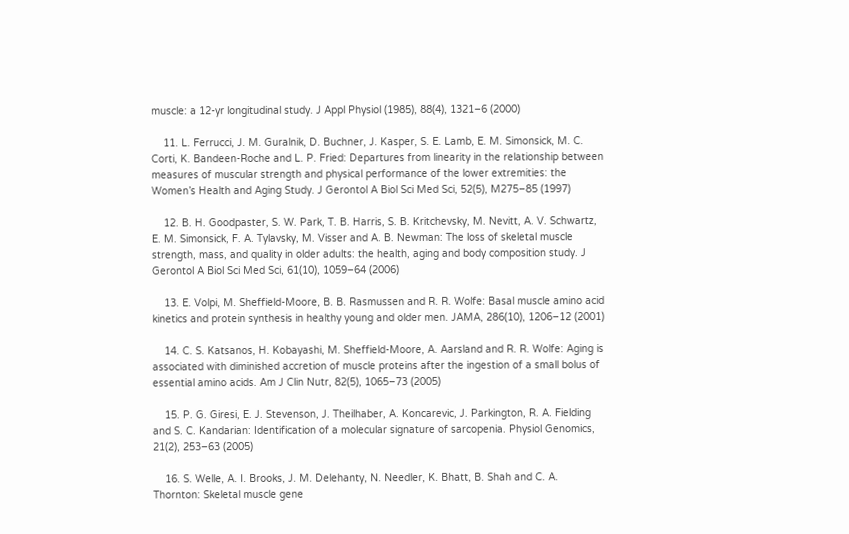muscle: a 12-yr longitudinal study. J Appl Physiol (1985), 88(4), 1321–6 (2000)

    11. L. Ferrucci, J. M. Guralnik, D. Buchner, J. Kasper, S. E. Lamb, E. M. Simonsick, M. C. Corti, K. Bandeen-Roche and L. P. Fried: Departures from linearity in the relationship between measures of muscular strength and physical performance of the lower extremities: the Women’s Health and Aging Study. J Gerontol A Biol Sci Med Sci, 52(5), M275–85 (1997)

    12. B. H. Goodpaster, S. W. Park, T. B. Harris, S. B. Kritchevsky, M. Nevitt, A. V. Schwartz, E. M. Simonsick, F. A. Tylavsky, M. Visser and A. B. Newman: The loss of skeletal muscle strength, mass, and quality in older adults: the health, aging and body composition study. J Gerontol A Biol Sci Med Sci, 61(10), 1059–64 (2006)

    13. E. Volpi, M. Sheffield-Moore, B. B. Rasmussen and R. R. Wolfe: Basal muscle amino acid kinetics and protein synthesis in healthy young and older men. JAMA, 286(10), 1206–12 (2001)

    14. C. S. Katsanos, H. Kobayashi, M. Sheffield-Moore, A. Aarsland and R. R. Wolfe: Aging is associated with diminished accretion of muscle proteins after the ingestion of a small bolus of essential amino acids. Am J Clin Nutr, 82(5), 1065–73 (2005)

    15. P. G. Giresi, E. J. Stevenson, J. Theilhaber, A. Koncarevic, J. Parkington, R. A. Fielding and S. C. Kandarian: Identification of a molecular signature of sarcopenia. Physiol Genomics, 21(2), 253–63 (2005)

    16. S. Welle, A. I. Brooks, J. M. Delehanty, N. Needler, K. Bhatt, B. Shah and C. A. Thornton: Skeletal muscle gene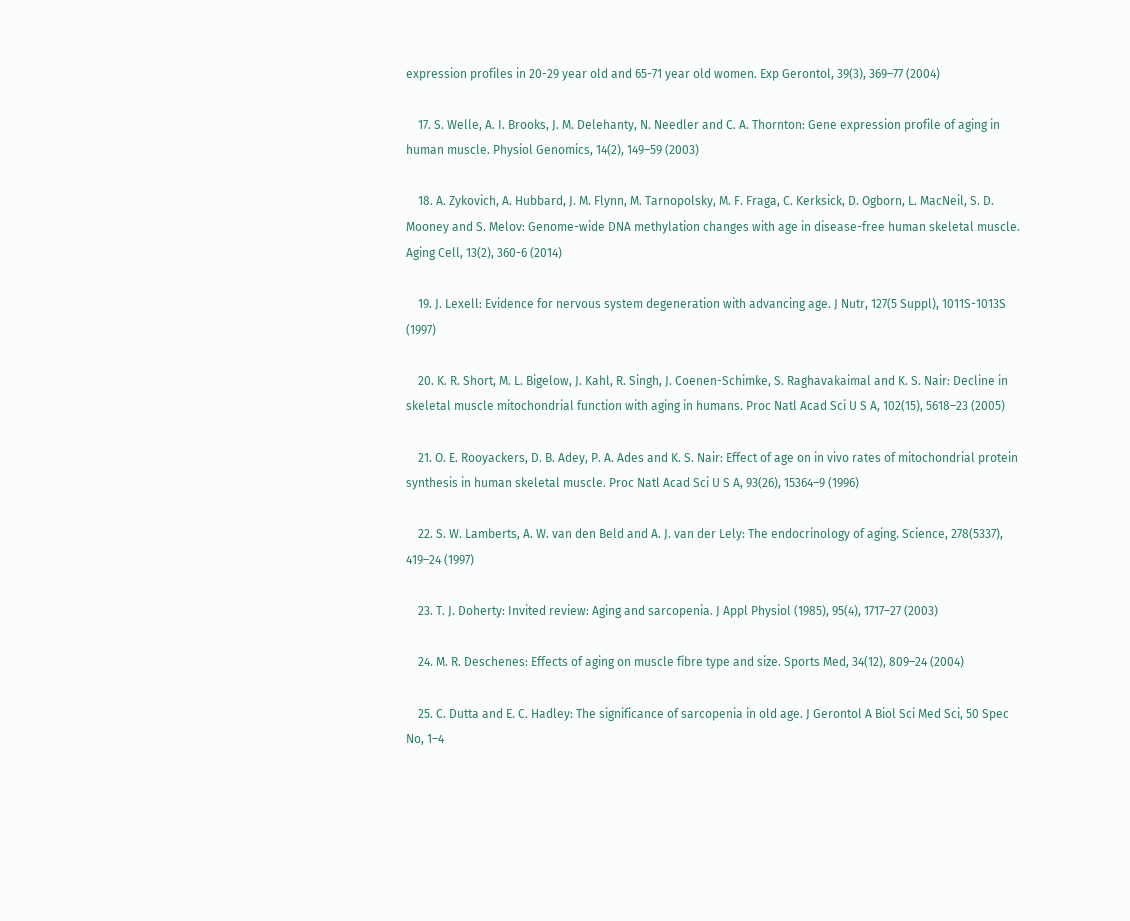expression profiles in 20-29 year old and 65-71 year old women. Exp Gerontol, 39(3), 369–77 (2004)

    17. S. Welle, A. I. Brooks, J. M. Delehanty, N. Needler and C. A. Thornton: Gene expression profile of aging in human muscle. Physiol Genomics, 14(2), 149–59 (2003)

    18. A. Zykovich, A. Hubbard, J. M. Flynn, M. Tarnopolsky, M. F. Fraga, C. Kerksick, D. Ogborn, L. MacNeil, S. D. Mooney and S. Melov: Genome-wide DNA methylation changes with age in disease-free human skeletal muscle. Aging Cell, 13(2), 360-6 (2014)

    19. J. Lexell: Evidence for nervous system degeneration with advancing age. J Nutr, 127(5 Suppl), 1011S-1013S (1997)

    20. K. R. Short, M. L. Bigelow, J. Kahl, R. Singh, J. Coenen-Schimke, S. Raghavakaimal and K. S. Nair: Decline in skeletal muscle mitochondrial function with aging in humans. Proc Natl Acad Sci U S A, 102(15), 5618–23 (2005)

    21. O. E. Rooyackers, D. B. Adey, P. A. Ades and K. S. Nair: Effect of age on in vivo rates of mitochondrial protein synthesis in human skeletal muscle. Proc Natl Acad Sci U S A, 93(26), 15364–9 (1996)

    22. S. W. Lamberts, A. W. van den Beld and A. J. van der Lely: The endocrinology of aging. Science, 278(5337), 419–24 (1997)

    23. T. J. Doherty: Invited review: Aging and sarcopenia. J Appl Physiol (1985), 95(4), 1717–27 (2003)

    24. M. R. Deschenes: Effects of aging on muscle fibre type and size. Sports Med, 34(12), 809–24 (2004)

    25. C. Dutta and E. C. Hadley: The significance of sarcopenia in old age. J Gerontol A Biol Sci Med Sci, 50 Spec No, 1–4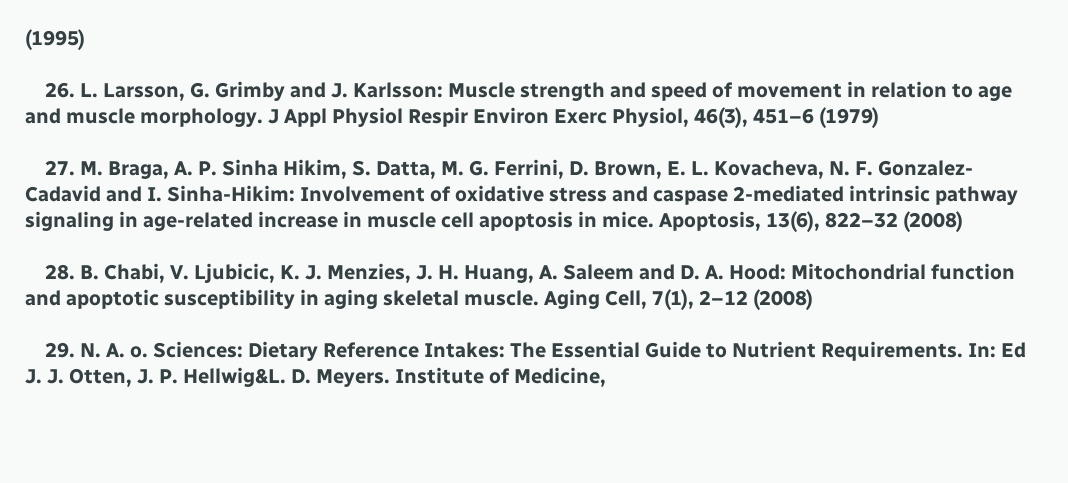(1995)

    26. L. Larsson, G. Grimby and J. Karlsson: Muscle strength and speed of movement in relation to age and muscle morphology. J Appl Physiol Respir Environ Exerc Physiol, 46(3), 451–6 (1979)

    27. M. Braga, A. P. Sinha Hikim, S. Datta, M. G. Ferrini, D. Brown, E. L. Kovacheva, N. F. Gonzalez-Cadavid and I. Sinha-Hikim: Involvement of oxidative stress and caspase 2-mediated intrinsic pathway signaling in age-related increase in muscle cell apoptosis in mice. Apoptosis, 13(6), 822–32 (2008)

    28. B. Chabi, V. Ljubicic, K. J. Menzies, J. H. Huang, A. Saleem and D. A. Hood: Mitochondrial function and apoptotic susceptibility in aging skeletal muscle. Aging Cell, 7(1), 2–12 (2008)

    29. N. A. o. Sciences: Dietary Reference Intakes: The Essential Guide to Nutrient Requirements. In: Ed J. J. Otten, J. P. Hellwig&L. D. Meyers. Institute of Medicine,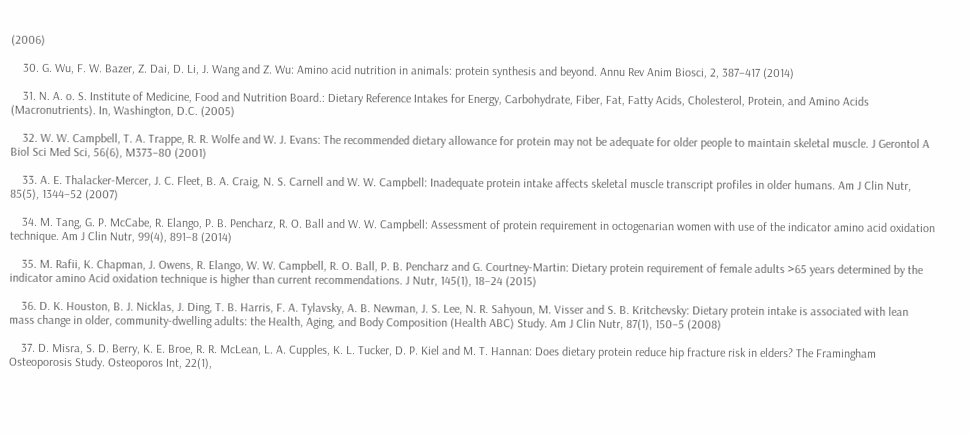(2006)

    30. G. Wu, F. W. Bazer, Z. Dai, D. Li, J. Wang and Z. Wu: Amino acid nutrition in animals: protein synthesis and beyond. Annu Rev Anim Biosci, 2, 387–417 (2014)

    31. N. A. o. S. Institute of Medicine, Food and Nutrition Board.: Dietary Reference Intakes for Energy, Carbohydrate, Fiber, Fat, Fatty Acids, Cholesterol, Protein, and Amino Acids (Macronutrients). In, Washington, D.C. (2005)

    32. W. W. Campbell, T. A. Trappe, R. R. Wolfe and W. J. Evans: The recommended dietary allowance for protein may not be adequate for older people to maintain skeletal muscle. J Gerontol A Biol Sci Med Sci, 56(6), M373–80 (2001)

    33. A. E. Thalacker-Mercer, J. C. Fleet, B. A. Craig, N. S. Carnell and W. W. Campbell: Inadequate protein intake affects skeletal muscle transcript profiles in older humans. Am J Clin Nutr, 85(5), 1344–52 (2007)

    34. M. Tang, G. P. McCabe, R. Elango, P. B. Pencharz, R. O. Ball and W. W. Campbell: Assessment of protein requirement in octogenarian women with use of the indicator amino acid oxidation technique. Am J Clin Nutr, 99(4), 891–8 (2014)

    35. M. Rafii, K. Chapman, J. Owens, R. Elango, W. W. Campbell, R. O. Ball, P. B. Pencharz and G. Courtney-Martin: Dietary protein requirement of female adults >65 years determined by the indicator amino Acid oxidation technique is higher than current recommendations. J Nutr, 145(1), 18–24 (2015)

    36. D. K. Houston, B. J. Nicklas, J. Ding, T. B. Harris, F. A. Tylavsky, A. B. Newman, J. S. Lee, N. R. Sahyoun, M. Visser and S. B. Kritchevsky: Dietary protein intake is associated with lean mass change in older, community-dwelling adults: the Health, Aging, and Body Composition (Health ABC) Study. Am J Clin Nutr, 87(1), 150–5 (2008)

    37. D. Misra, S. D. Berry, K. E. Broe, R. R. McLean, L. A. Cupples, K. L. Tucker, D. P. Kiel and M. T. Hannan: Does dietary protein reduce hip fracture risk in elders? The Framingham Osteoporosis Study. Osteoporos Int, 22(1),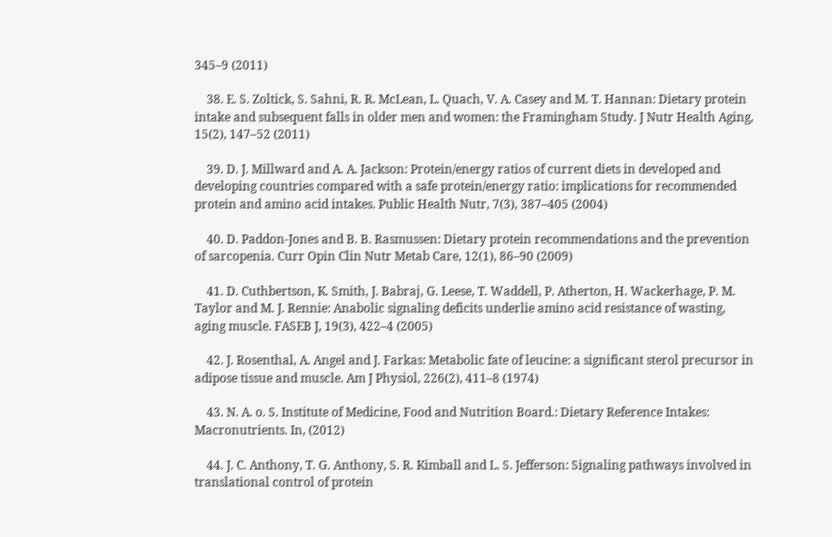345–9 (2011)

    38. E. S. Zoltick, S. Sahni, R. R. McLean, L. Quach, V. A. Casey and M. T. Hannan: Dietary protein intake and subsequent falls in older men and women: the Framingham Study. J Nutr Health Aging, 15(2), 147–52 (2011)

    39. D. J. Millward and A. A. Jackson: Protein/energy ratios of current diets in developed and developing countries compared with a safe protein/energy ratio: implications for recommended protein and amino acid intakes. Public Health Nutr, 7(3), 387–405 (2004)

    40. D. Paddon-Jones and B. B. Rasmussen: Dietary protein recommendations and the prevention of sarcopenia. Curr Opin Clin Nutr Metab Care, 12(1), 86–90 (2009)

    41. D. Cuthbertson, K. Smith, J. Babraj, G. Leese, T. Waddell, P. Atherton, H. Wackerhage, P. M. Taylor and M. J. Rennie: Anabolic signaling deficits underlie amino acid resistance of wasting, aging muscle. FASEB J, 19(3), 422–4 (2005)

    42. J. Rosenthal, A. Angel and J. Farkas: Metabolic fate of leucine: a significant sterol precursor in adipose tissue and muscle. Am J Physiol, 226(2), 411–8 (1974)

    43. N. A. o. S. Institute of Medicine, Food and Nutrition Board.: Dietary Reference Intakes: Macronutrients. In, (2012)

    44. J. C. Anthony, T. G. Anthony, S. R. Kimball and L. S. Jefferson: Signaling pathways involved in translational control of protein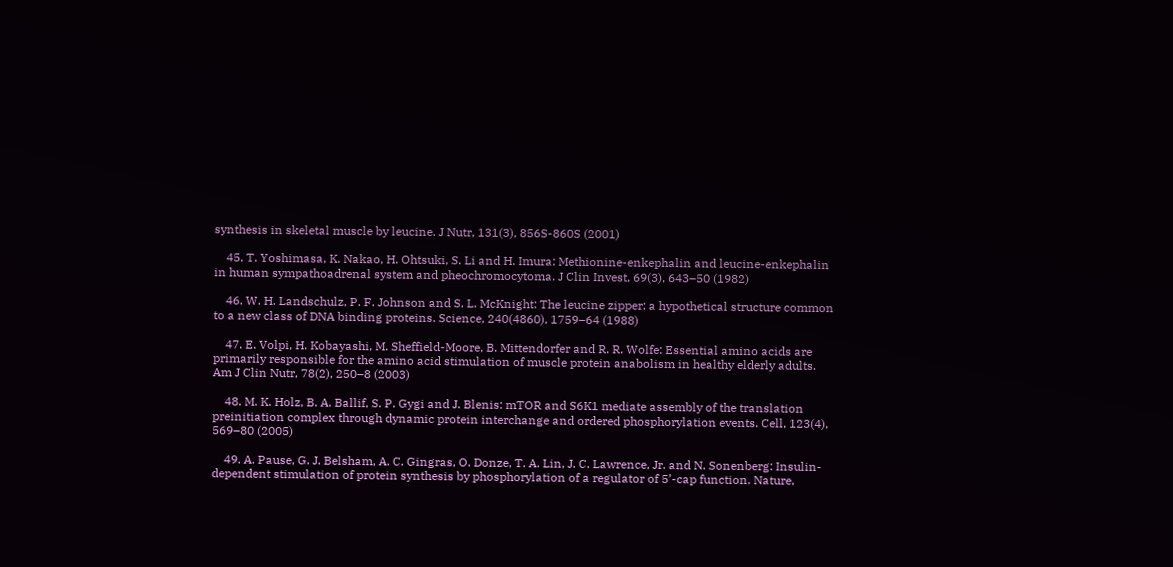synthesis in skeletal muscle by leucine. J Nutr, 131(3), 856S-860S (2001)

    45. T. Yoshimasa, K. Nakao, H. Ohtsuki, S. Li and H. Imura: Methionine-enkephalin and leucine-enkephalin in human sympathoadrenal system and pheochromocytoma. J Clin Invest, 69(3), 643–50 (1982)

    46. W. H. Landschulz, P. F. Johnson and S. L. McKnight: The leucine zipper: a hypothetical structure common to a new class of DNA binding proteins. Science, 240(4860), 1759–64 (1988)

    47. E. Volpi, H. Kobayashi, M. Sheffield-Moore, B. Mittendorfer and R. R. Wolfe: Essential amino acids are primarily responsible for the amino acid stimulation of muscle protein anabolism in healthy elderly adults. Am J Clin Nutr, 78(2), 250–8 (2003)

    48. M. K. Holz, B. A. Ballif, S. P. Gygi and J. Blenis: mTOR and S6K1 mediate assembly of the translation preinitiation complex through dynamic protein interchange and ordered phosphorylation events. Cell, 123(4), 569–80 (2005)

    49. A. Pause, G. J. Belsham, A. C. Gingras, O. Donze, T. A. Lin, J. C. Lawrence, Jr. and N. Sonenberg: Insulin-dependent stimulation of protein synthesis by phosphorylation of a regulator of 5’-cap function. Nature,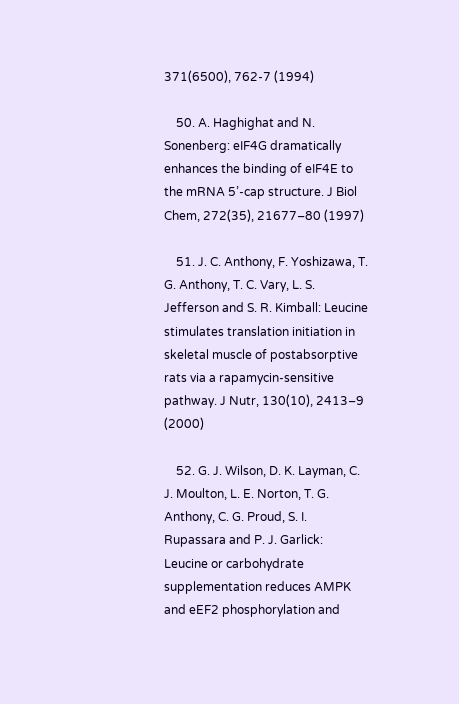371(6500), 762-7 (1994)

    50. A. Haghighat and N. Sonenberg: eIF4G dramatically enhances the binding of eIF4E to the mRNA 5’-cap structure. J Biol Chem, 272(35), 21677–80 (1997)

    51. J. C. Anthony, F. Yoshizawa, T. G. Anthony, T. C. Vary, L. S. Jefferson and S. R. Kimball: Leucine stimulates translation initiation in skeletal muscle of postabsorptive rats via a rapamycin-sensitive pathway. J Nutr, 130(10), 2413–9 (2000)

    52. G. J. Wilson, D. K. Layman, C. J. Moulton, L. E. Norton, T. G. Anthony, C. G. Proud, S. I. Rupassara and P. J. Garlick: Leucine or carbohydrate supplementation reduces AMPK and eEF2 phosphorylation and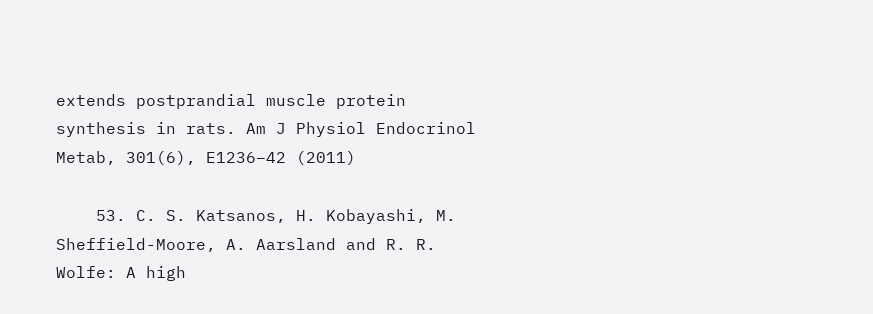extends postprandial muscle protein synthesis in rats. Am J Physiol Endocrinol Metab, 301(6), E1236–42 (2011)

    53. C. S. Katsanos, H. Kobayashi, M. Sheffield-Moore, A. Aarsland and R. R. Wolfe: A high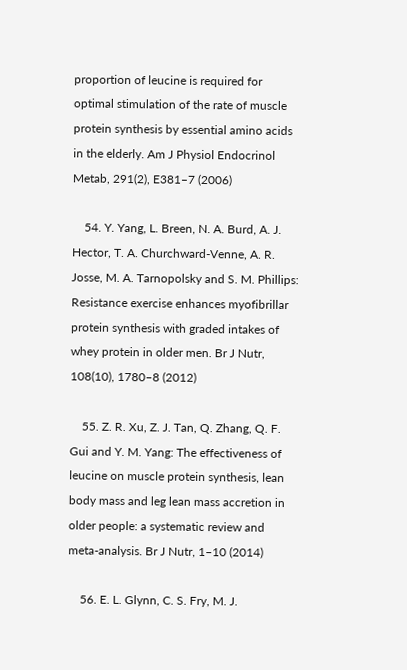proportion of leucine is required for optimal stimulation of the rate of muscle protein synthesis by essential amino acids in the elderly. Am J Physiol Endocrinol Metab, 291(2), E381–7 (2006)

    54. Y. Yang, L. Breen, N. A. Burd, A. J. Hector, T. A. Churchward-Venne, A. R. Josse, M. A. Tarnopolsky and S. M. Phillips: Resistance exercise enhances myofibrillar protein synthesis with graded intakes of whey protein in older men. Br J Nutr, 108(10), 1780–8 (2012)

    55. Z. R. Xu, Z. J. Tan, Q. Zhang, Q. F. Gui and Y. M. Yang: The effectiveness of leucine on muscle protein synthesis, lean body mass and leg lean mass accretion in older people: a systematic review and meta-analysis. Br J Nutr, 1–10 (2014)

    56. E. L. Glynn, C. S. Fry, M. J.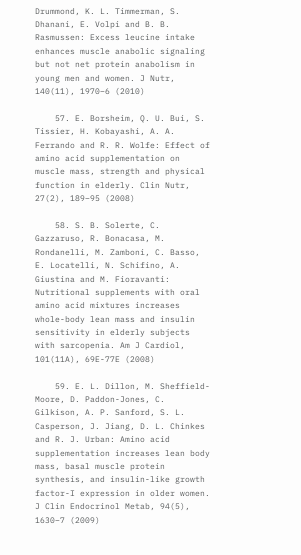Drummond, K. L. Timmerman, S. Dhanani, E. Volpi and B. B. Rasmussen: Excess leucine intake enhances muscle anabolic signaling but not net protein anabolism in young men and women. J Nutr, 140(11), 1970–6 (2010)

    57. E. Borsheim, Q. U. Bui, S. Tissier, H. Kobayashi, A. A. Ferrando and R. R. Wolfe: Effect of amino acid supplementation on muscle mass, strength and physical function in elderly. Clin Nutr, 27(2), 189–95 (2008)

    58. S. B. Solerte, C. Gazzaruso, R. Bonacasa, M. Rondanelli, M. Zamboni, C. Basso, E. Locatelli, N. Schifino, A. Giustina and M. Fioravanti: Nutritional supplements with oral amino acid mixtures increases whole-body lean mass and insulin sensitivity in elderly subjects with sarcopenia. Am J Cardiol, 101(11A), 69E-77E (2008)

    59. E. L. Dillon, M. Sheffield-Moore, D. Paddon-Jones, C. Gilkison, A. P. Sanford, S. L. Casperson, J. Jiang, D. L. Chinkes and R. J. Urban: Amino acid supplementation increases lean body mass, basal muscle protein synthesis, and insulin-like growth factor-I expression in older women. J Clin Endocrinol Metab, 94(5), 1630–7 (2009)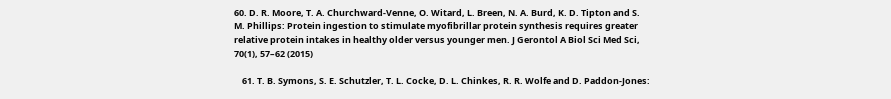60. D. R. Moore, T. A. Churchward-Venne, O. Witard, L. Breen, N. A. Burd, K. D. Tipton and S. M. Phillips: Protein ingestion to stimulate myofibrillar protein synthesis requires greater relative protein intakes in healthy older versus younger men. J Gerontol A Biol Sci Med Sci, 70(1), 57–62 (2015)

    61. T. B. Symons, S. E. Schutzler, T. L. Cocke, D. L. Chinkes, R. R. Wolfe and D. Paddon-Jones: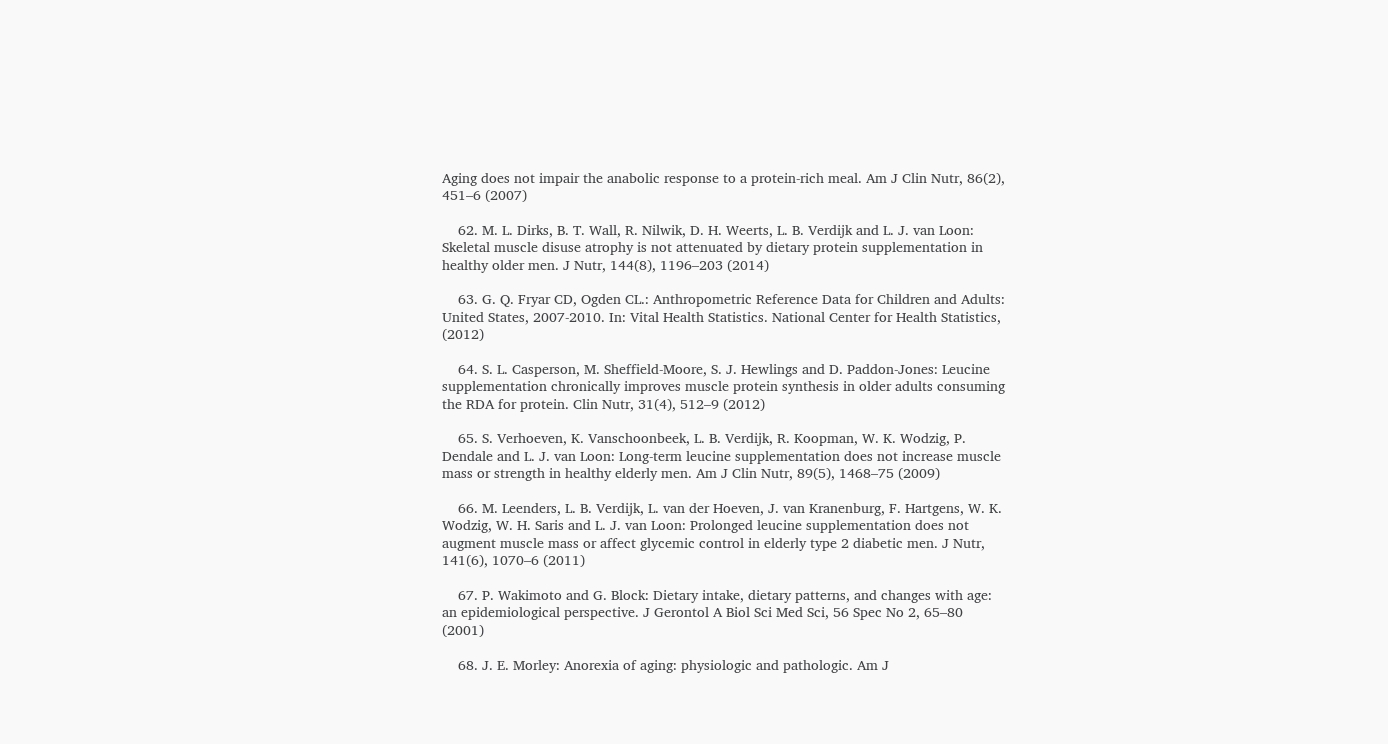Aging does not impair the anabolic response to a protein-rich meal. Am J Clin Nutr, 86(2), 451–6 (2007)

    62. M. L. Dirks, B. T. Wall, R. Nilwik, D. H. Weerts, L. B. Verdijk and L. J. van Loon: Skeletal muscle disuse atrophy is not attenuated by dietary protein supplementation in healthy older men. J Nutr, 144(8), 1196–203 (2014)

    63. G. Q. Fryar CD, Ogden CL.: Anthropometric Reference Data for Children and Adults: United States, 2007-2010. In: Vital Health Statistics. National Center for Health Statistics, (2012)

    64. S. L. Casperson, M. Sheffield-Moore, S. J. Hewlings and D. Paddon-Jones: Leucine supplementation chronically improves muscle protein synthesis in older adults consuming the RDA for protein. Clin Nutr, 31(4), 512–9 (2012)

    65. S. Verhoeven, K. Vanschoonbeek, L. B. Verdijk, R. Koopman, W. K. Wodzig, P. Dendale and L. J. van Loon: Long-term leucine supplementation does not increase muscle mass or strength in healthy elderly men. Am J Clin Nutr, 89(5), 1468–75 (2009)

    66. M. Leenders, L. B. Verdijk, L. van der Hoeven, J. van Kranenburg, F. Hartgens, W. K. Wodzig, W. H. Saris and L. J. van Loon: Prolonged leucine supplementation does not augment muscle mass or affect glycemic control in elderly type 2 diabetic men. J Nutr, 141(6), 1070–6 (2011)

    67. P. Wakimoto and G. Block: Dietary intake, dietary patterns, and changes with age: an epidemiological perspective. J Gerontol A Biol Sci Med Sci, 56 Spec No 2, 65–80 (2001)

    68. J. E. Morley: Anorexia of aging: physiologic and pathologic. Am J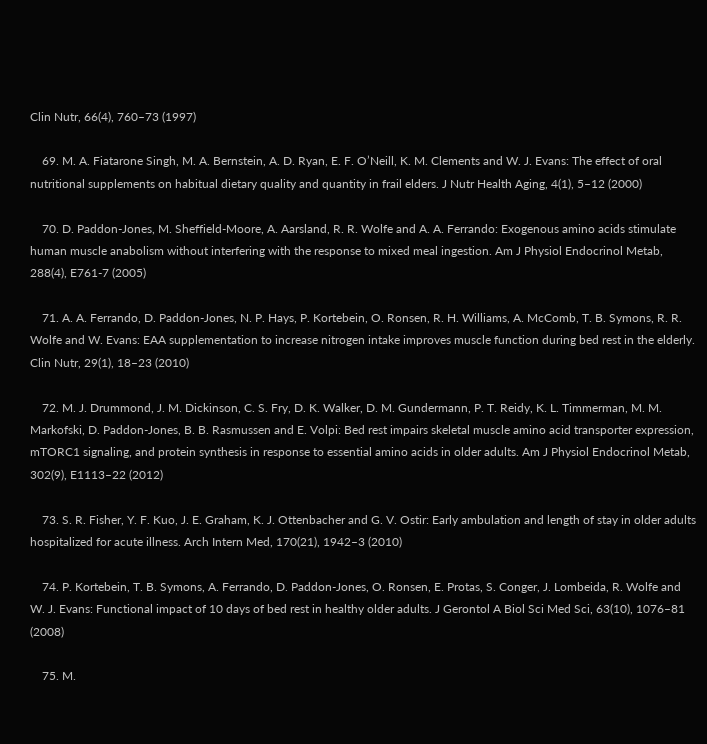Clin Nutr, 66(4), 760–73 (1997)

    69. M. A. Fiatarone Singh, M. A. Bernstein, A. D. Ryan, E. F. O’Neill, K. M. Clements and W. J. Evans: The effect of oral nutritional supplements on habitual dietary quality and quantity in frail elders. J Nutr Health Aging, 4(1), 5–12 (2000)

    70. D. Paddon-Jones, M. Sheffield-Moore, A. Aarsland, R. R. Wolfe and A. A. Ferrando: Exogenous amino acids stimulate human muscle anabolism without interfering with the response to mixed meal ingestion. Am J Physiol Endocrinol Metab, 288(4), E761-7 (2005)

    71. A. A. Ferrando, D. Paddon-Jones, N. P. Hays, P. Kortebein, O. Ronsen, R. H. Williams, A. McComb, T. B. Symons, R. R. Wolfe and W. Evans: EAA supplementation to increase nitrogen intake improves muscle function during bed rest in the elderly. Clin Nutr, 29(1), 18–23 (2010)

    72. M. J. Drummond, J. M. Dickinson, C. S. Fry, D. K. Walker, D. M. Gundermann, P. T. Reidy, K. L. Timmerman, M. M. Markofski, D. Paddon-Jones, B. B. Rasmussen and E. Volpi: Bed rest impairs skeletal muscle amino acid transporter expression, mTORC1 signaling, and protein synthesis in response to essential amino acids in older adults. Am J Physiol Endocrinol Metab, 302(9), E1113–22 (2012)

    73. S. R. Fisher, Y. F. Kuo, J. E. Graham, K. J. Ottenbacher and G. V. Ostir: Early ambulation and length of stay in older adults hospitalized for acute illness. Arch Intern Med, 170(21), 1942–3 (2010)

    74. P. Kortebein, T. B. Symons, A. Ferrando, D. Paddon-Jones, O. Ronsen, E. Protas, S. Conger, J. Lombeida, R. Wolfe and W. J. Evans: Functional impact of 10 days of bed rest in healthy older adults. J Gerontol A Biol Sci Med Sci, 63(10), 1076–81 (2008)

    75. M.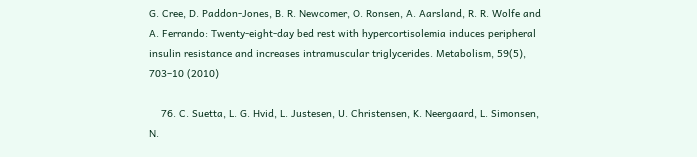G. Cree, D. Paddon-Jones, B. R. Newcomer, O. Ronsen, A. Aarsland, R. R. Wolfe and A. Ferrando: Twenty-eight-day bed rest with hypercortisolemia induces peripheral insulin resistance and increases intramuscular triglycerides. Metabolism, 59(5), 703–10 (2010)

    76. C. Suetta, L. G. Hvid, L. Justesen, U. Christensen, K. Neergaard, L. Simonsen, N.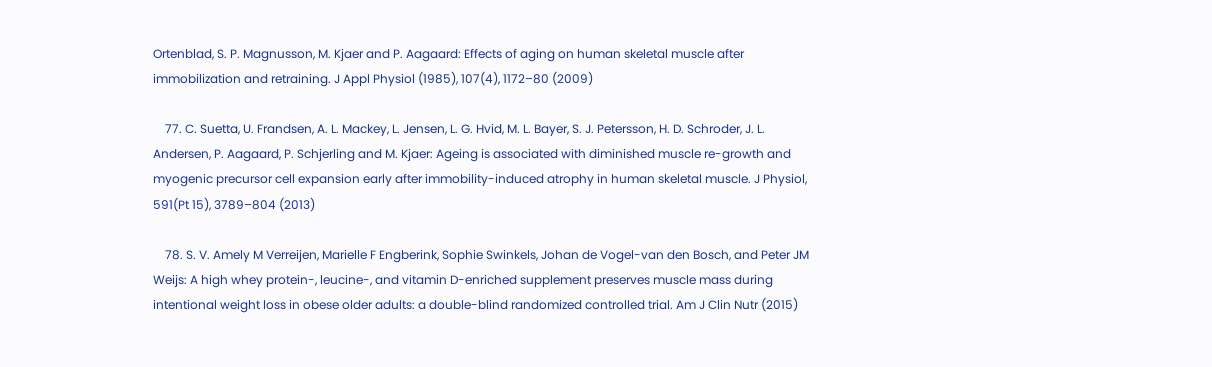Ortenblad, S. P. Magnusson, M. Kjaer and P. Aagaard: Effects of aging on human skeletal muscle after immobilization and retraining. J Appl Physiol (1985), 107(4), 1172–80 (2009)

    77. C. Suetta, U. Frandsen, A. L. Mackey, L. Jensen, L. G. Hvid, M. L. Bayer, S. J. Petersson, H. D. Schroder, J. L. Andersen, P. Aagaard, P. Schjerling and M. Kjaer: Ageing is associated with diminished muscle re-growth and myogenic precursor cell expansion early after immobility-induced atrophy in human skeletal muscle. J Physiol, 591(Pt 15), 3789–804 (2013)

    78. S. V. Amely M Verreijen, Marielle F Engberink, Sophie Swinkels, Johan de Vogel-van den Bosch, and Peter JM Weijs: A high whey protein-, leucine-, and vitamin D-enriched supplement preserves muscle mass during intentional weight loss in obese older adults: a double-blind randomized controlled trial. Am J Clin Nutr (2015)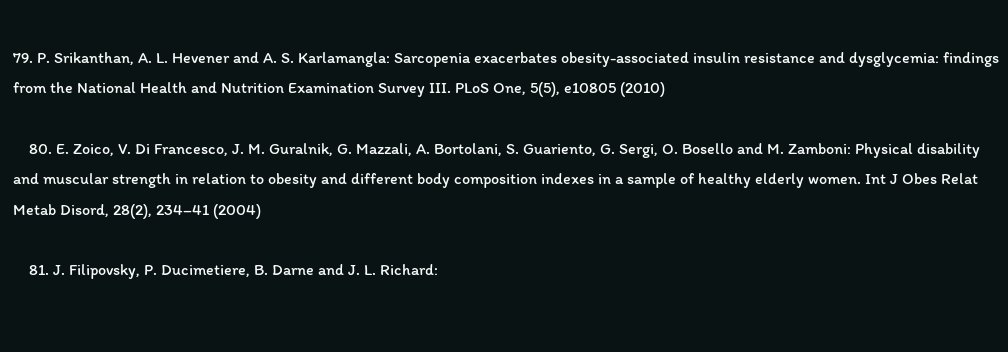79. P. Srikanthan, A. L. Hevener and A. S. Karlamangla: Sarcopenia exacerbates obesity-associated insulin resistance and dysglycemia: findings from the National Health and Nutrition Examination Survey III. PLoS One, 5(5), e10805 (2010)

    80. E. Zoico, V. Di Francesco, J. M. Guralnik, G. Mazzali, A. Bortolani, S. Guariento, G. Sergi, O. Bosello and M. Zamboni: Physical disability and muscular strength in relation to obesity and different body composition indexes in a sample of healthy elderly women. Int J Obes Relat Metab Disord, 28(2), 234–41 (2004)

    81. J. Filipovsky, P. Ducimetiere, B. Darne and J. L. Richard: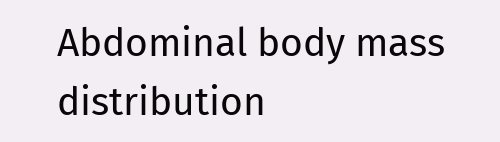Abdominal body mass distribution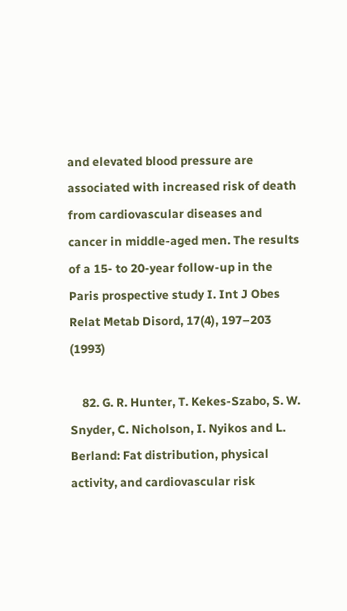and elevated blood pressure are associated with increased risk of death from cardiovascular diseases and cancer in middle-aged men. The results of a 15- to 20-year follow-up in the Paris prospective study I. Int J Obes Relat Metab Disord, 17(4), 197–203 (1993)

    82. G. R. Hunter, T. Kekes-Szabo, S. W. Snyder, C. Nicholson, I. Nyikos and L. Berland: Fat distribution, physical activity, and cardiovascular risk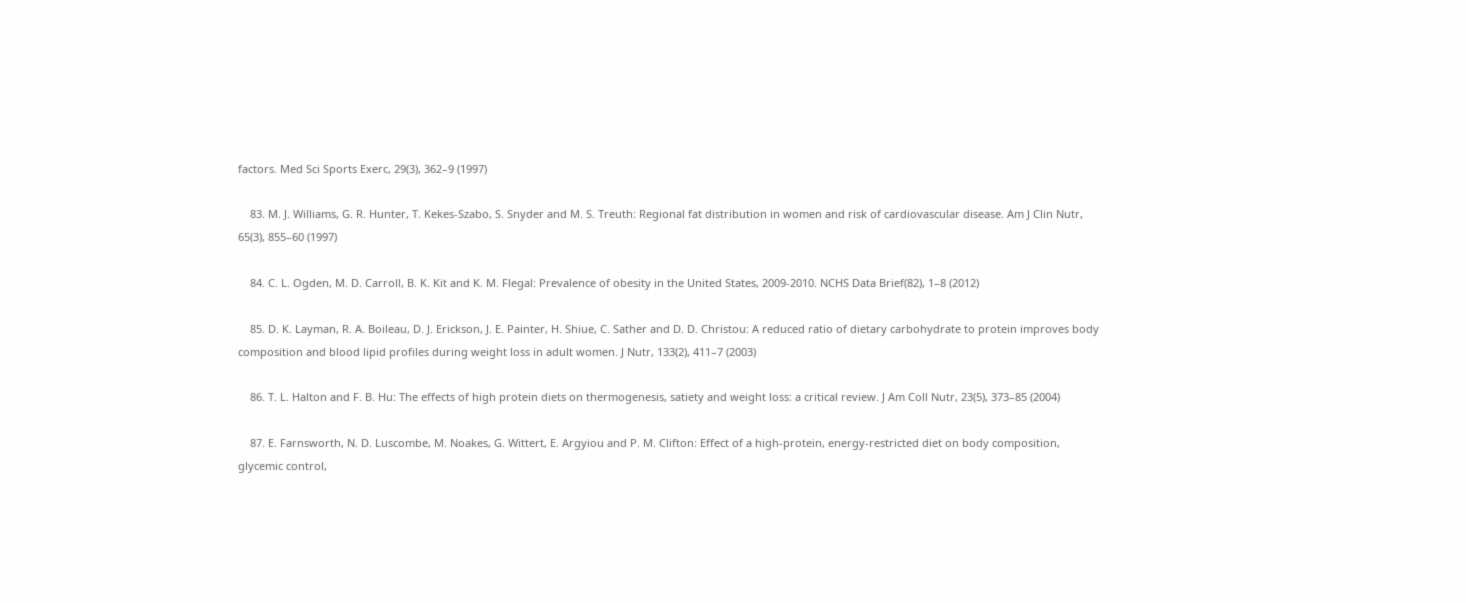factors. Med Sci Sports Exerc, 29(3), 362–9 (1997)

    83. M. J. Williams, G. R. Hunter, T. Kekes-Szabo, S. Snyder and M. S. Treuth: Regional fat distribution in women and risk of cardiovascular disease. Am J Clin Nutr, 65(3), 855–60 (1997)

    84. C. L. Ogden, M. D. Carroll, B. K. Kit and K. M. Flegal: Prevalence of obesity in the United States, 2009-2010. NCHS Data Brief(82), 1–8 (2012)

    85. D. K. Layman, R. A. Boileau, D. J. Erickson, J. E. Painter, H. Shiue, C. Sather and D. D. Christou: A reduced ratio of dietary carbohydrate to protein improves body composition and blood lipid profiles during weight loss in adult women. J Nutr, 133(2), 411–7 (2003)

    86. T. L. Halton and F. B. Hu: The effects of high protein diets on thermogenesis, satiety and weight loss: a critical review. J Am Coll Nutr, 23(5), 373–85 (2004)

    87. E. Farnsworth, N. D. Luscombe, M. Noakes, G. Wittert, E. Argyiou and P. M. Clifton: Effect of a high-protein, energy-restricted diet on body composition, glycemic control,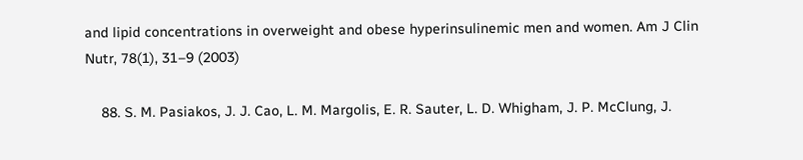and lipid concentrations in overweight and obese hyperinsulinemic men and women. Am J Clin Nutr, 78(1), 31–9 (2003)

    88. S. M. Pasiakos, J. J. Cao, L. M. Margolis, E. R. Sauter, L. D. Whigham, J. P. McClung, J.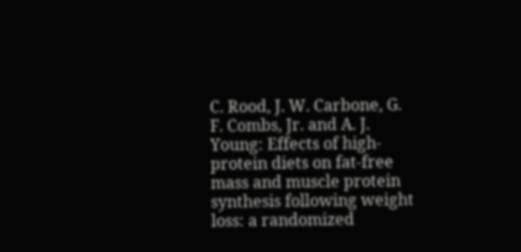C. Rood, J. W. Carbone, G. F. Combs, Jr. and A. J. Young: Effects of high-protein diets on fat-free mass and muscle protein synthesis following weight loss: a randomized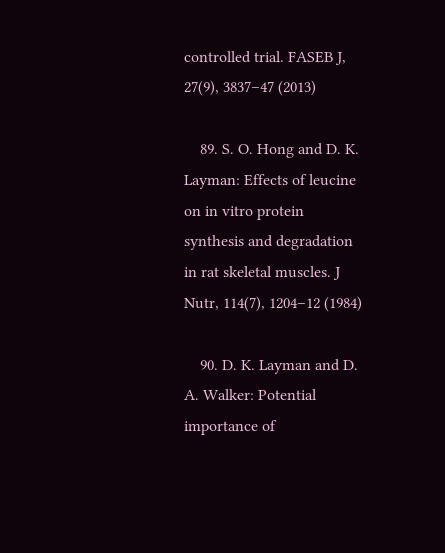controlled trial. FASEB J, 27(9), 3837–47 (2013)

    89. S. O. Hong and D. K. Layman: Effects of leucine on in vitro protein synthesis and degradation in rat skeletal muscles. J Nutr, 114(7), 1204–12 (1984)

    90. D. K. Layman and D. A. Walker: Potential importance of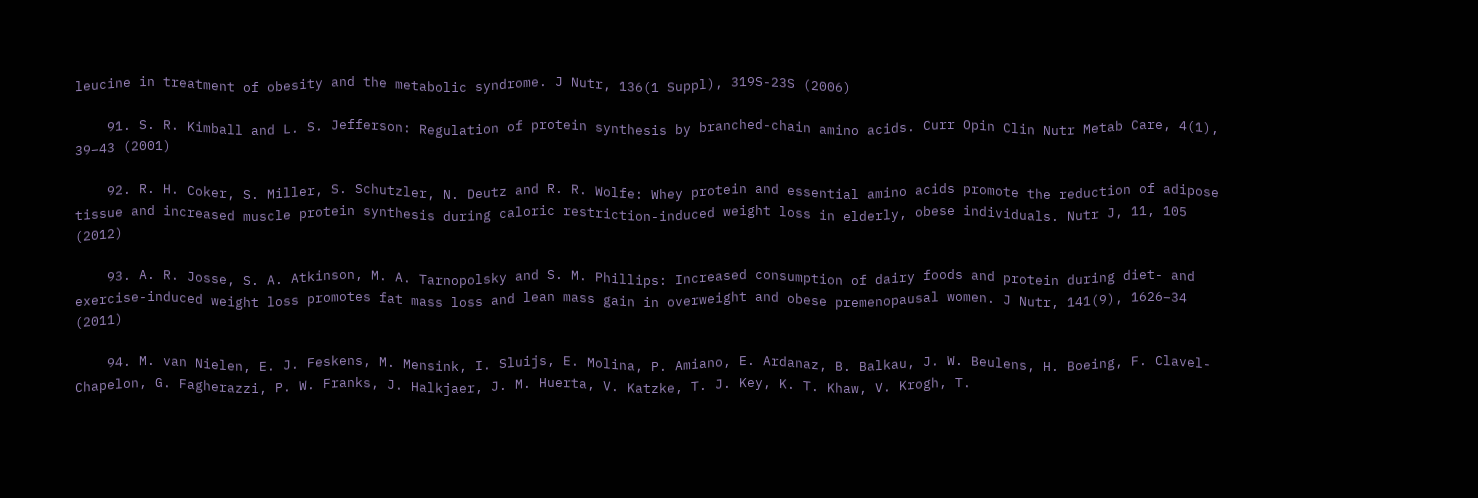leucine in treatment of obesity and the metabolic syndrome. J Nutr, 136(1 Suppl), 319S-23S (2006)

    91. S. R. Kimball and L. S. Jefferson: Regulation of protein synthesis by branched-chain amino acids. Curr Opin Clin Nutr Metab Care, 4(1), 39–43 (2001)

    92. R. H. Coker, S. Miller, S. Schutzler, N. Deutz and R. R. Wolfe: Whey protein and essential amino acids promote the reduction of adipose tissue and increased muscle protein synthesis during caloric restriction-induced weight loss in elderly, obese individuals. Nutr J, 11, 105 (2012)

    93. A. R. Josse, S. A. Atkinson, M. A. Tarnopolsky and S. M. Phillips: Increased consumption of dairy foods and protein during diet- and exercise-induced weight loss promotes fat mass loss and lean mass gain in overweight and obese premenopausal women. J Nutr, 141(9), 1626–34 (2011)

    94. M. van Nielen, E. J. Feskens, M. Mensink, I. Sluijs, E. Molina, P. Amiano, E. Ardanaz, B. Balkau, J. W. Beulens, H. Boeing, F. Clavel-Chapelon, G. Fagherazzi, P. W. Franks, J. Halkjaer, J. M. Huerta, V. Katzke, T. J. Key, K. T. Khaw, V. Krogh, T.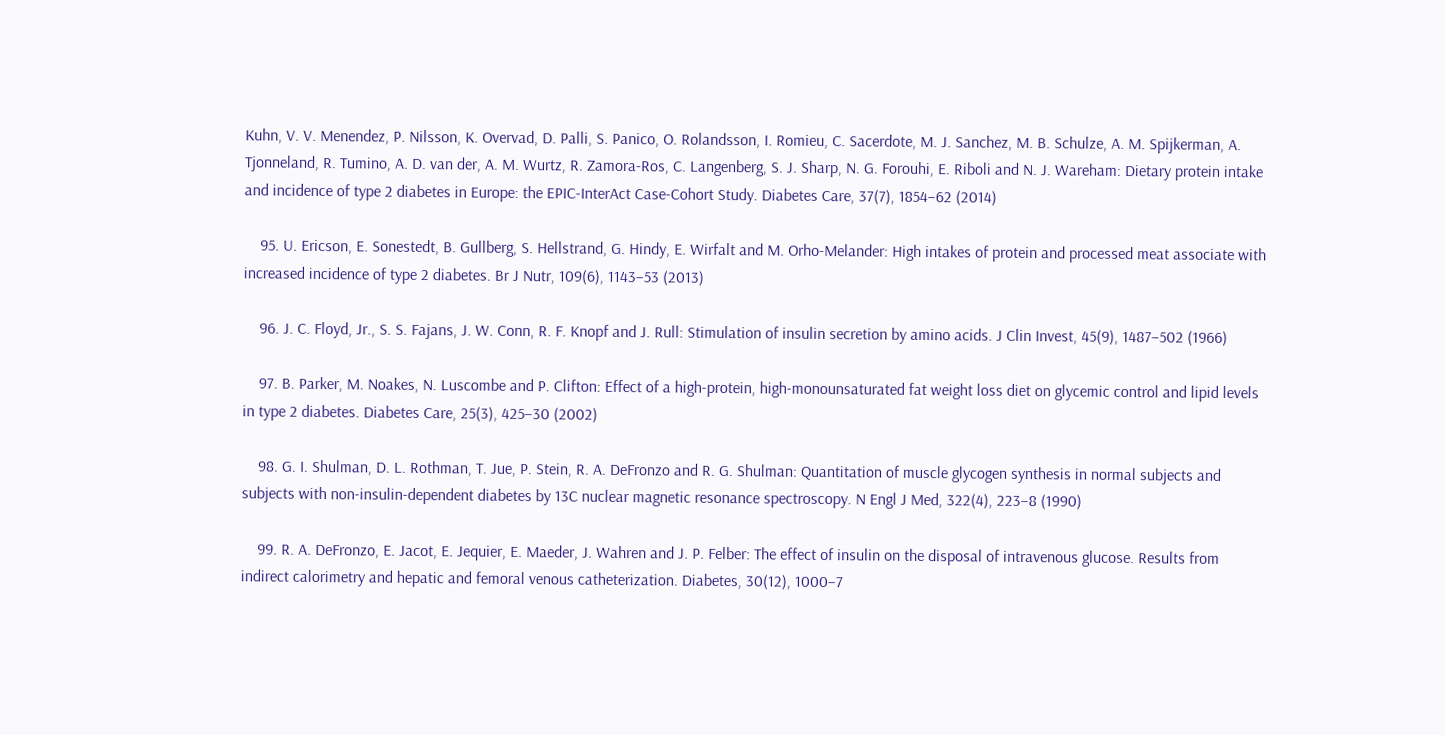Kuhn, V. V. Menendez, P. Nilsson, K. Overvad, D. Palli, S. Panico, O. Rolandsson, I. Romieu, C. Sacerdote, M. J. Sanchez, M. B. Schulze, A. M. Spijkerman, A. Tjonneland, R. Tumino, A. D. van der, A. M. Wurtz, R. Zamora-Ros, C. Langenberg, S. J. Sharp, N. G. Forouhi, E. Riboli and N. J. Wareham: Dietary protein intake and incidence of type 2 diabetes in Europe: the EPIC-InterAct Case-Cohort Study. Diabetes Care, 37(7), 1854–62 (2014)

    95. U. Ericson, E. Sonestedt, B. Gullberg, S. Hellstrand, G. Hindy, E. Wirfalt and M. Orho-Melander: High intakes of protein and processed meat associate with increased incidence of type 2 diabetes. Br J Nutr, 109(6), 1143–53 (2013)

    96. J. C. Floyd, Jr., S. S. Fajans, J. W. Conn, R. F. Knopf and J. Rull: Stimulation of insulin secretion by amino acids. J Clin Invest, 45(9), 1487–502 (1966)

    97. B. Parker, M. Noakes, N. Luscombe and P. Clifton: Effect of a high-protein, high-monounsaturated fat weight loss diet on glycemic control and lipid levels in type 2 diabetes. Diabetes Care, 25(3), 425–30 (2002)

    98. G. I. Shulman, D. L. Rothman, T. Jue, P. Stein, R. A. DeFronzo and R. G. Shulman: Quantitation of muscle glycogen synthesis in normal subjects and subjects with non-insulin-dependent diabetes by 13C nuclear magnetic resonance spectroscopy. N Engl J Med, 322(4), 223–8 (1990)

    99. R. A. DeFronzo, E. Jacot, E. Jequier, E. Maeder, J. Wahren and J. P. Felber: The effect of insulin on the disposal of intravenous glucose. Results from indirect calorimetry and hepatic and femoral venous catheterization. Diabetes, 30(12), 1000–7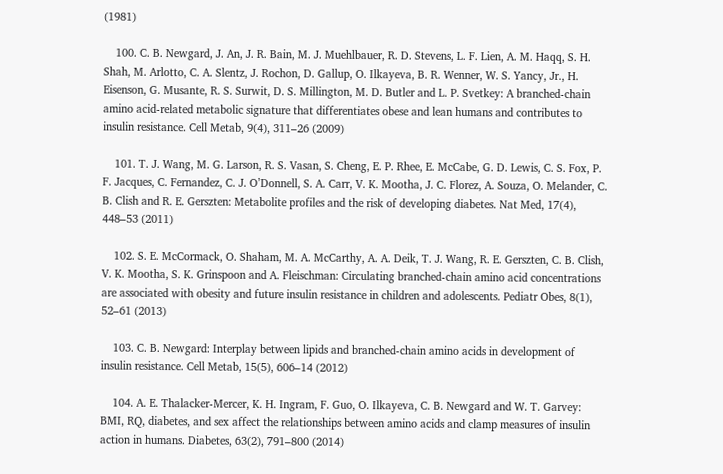(1981)

    100. C. B. Newgard, J. An, J. R. Bain, M. J. Muehlbauer, R. D. Stevens, L. F. Lien, A. M. Haqq, S. H. Shah, M. Arlotto, C. A. Slentz, J. Rochon, D. Gallup, O. Ilkayeva, B. R. Wenner, W. S. Yancy, Jr., H. Eisenson, G. Musante, R. S. Surwit, D. S. Millington, M. D. Butler and L. P. Svetkey: A branched-chain amino acid-related metabolic signature that differentiates obese and lean humans and contributes to insulin resistance. Cell Metab, 9(4), 311–26 (2009)

    101. T. J. Wang, M. G. Larson, R. S. Vasan, S. Cheng, E. P. Rhee, E. McCabe, G. D. Lewis, C. S. Fox, P. F. Jacques, C. Fernandez, C. J. O’Donnell, S. A. Carr, V. K. Mootha, J. C. Florez, A. Souza, O. Melander, C. B. Clish and R. E. Gerszten: Metabolite profiles and the risk of developing diabetes. Nat Med, 17(4), 448–53 (2011)

    102. S. E. McCormack, O. Shaham, M. A. McCarthy, A. A. Deik, T. J. Wang, R. E. Gerszten, C. B. Clish, V. K. Mootha, S. K. Grinspoon and A. Fleischman: Circulating branched-chain amino acid concentrations are associated with obesity and future insulin resistance in children and adolescents. Pediatr Obes, 8(1), 52–61 (2013)

    103. C. B. Newgard: Interplay between lipids and branched-chain amino acids in development of insulin resistance. Cell Metab, 15(5), 606–14 (2012)

    104. A. E. Thalacker-Mercer, K. H. Ingram, F. Guo, O. Ilkayeva, C. B. Newgard and W. T. Garvey: BMI, RQ, diabetes, and sex affect the relationships between amino acids and clamp measures of insulin action in humans. Diabetes, 63(2), 791–800 (2014)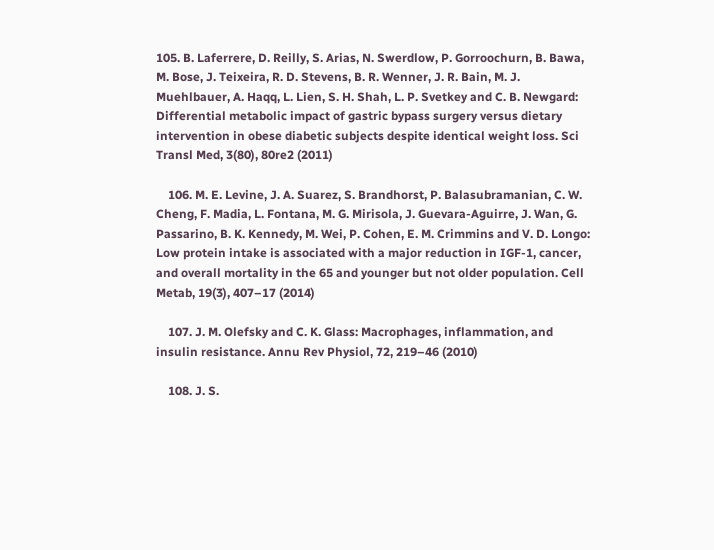105. B. Laferrere, D. Reilly, S. Arias, N. Swerdlow, P. Gorroochurn, B. Bawa, M. Bose, J. Teixeira, R. D. Stevens, B. R. Wenner, J. R. Bain, M. J. Muehlbauer, A. Haqq, L. Lien, S. H. Shah, L. P. Svetkey and C. B. Newgard: Differential metabolic impact of gastric bypass surgery versus dietary intervention in obese diabetic subjects despite identical weight loss. Sci Transl Med, 3(80), 80re2 (2011)

    106. M. E. Levine, J. A. Suarez, S. Brandhorst, P. Balasubramanian, C. W. Cheng, F. Madia, L. Fontana, M. G. Mirisola, J. Guevara-Aguirre, J. Wan, G. Passarino, B. K. Kennedy, M. Wei, P. Cohen, E. M. Crimmins and V. D. Longo: Low protein intake is associated with a major reduction in IGF-1, cancer, and overall mortality in the 65 and younger but not older population. Cell Metab, 19(3), 407–17 (2014)

    107. J. M. Olefsky and C. K. Glass: Macrophages, inflammation, and insulin resistance. Annu Rev Physiol, 72, 219–46 (2010)

    108. J. S.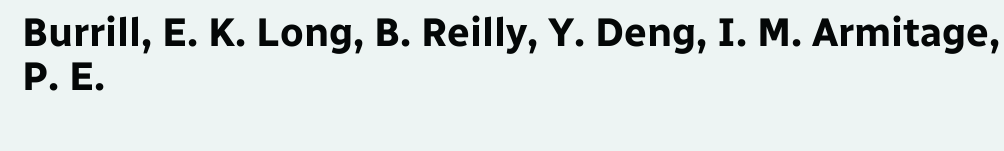Burrill, E. K. Long, B. Reilly, Y. Deng, I. M. Armitage, P. E.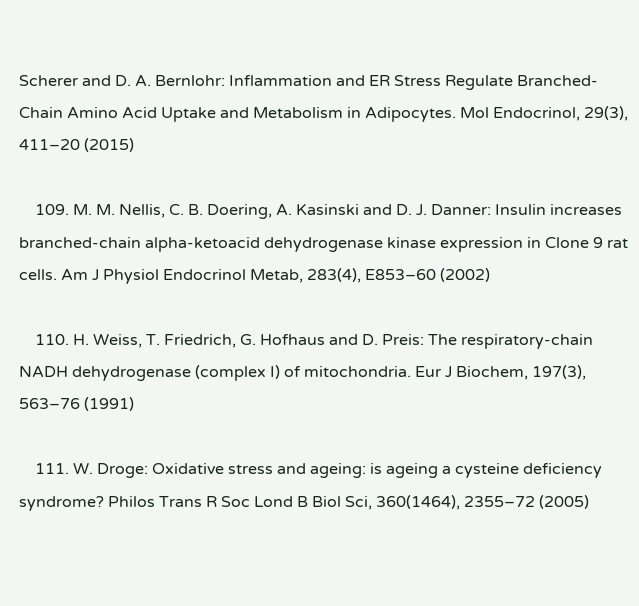Scherer and D. A. Bernlohr: Inflammation and ER Stress Regulate Branched-Chain Amino Acid Uptake and Metabolism in Adipocytes. Mol Endocrinol, 29(3), 411–20 (2015)

    109. M. M. Nellis, C. B. Doering, A. Kasinski and D. J. Danner: Insulin increases branched-chain alpha-ketoacid dehydrogenase kinase expression in Clone 9 rat cells. Am J Physiol Endocrinol Metab, 283(4), E853–60 (2002)

    110. H. Weiss, T. Friedrich, G. Hofhaus and D. Preis: The respiratory-chain NADH dehydrogenase (complex I) of mitochondria. Eur J Biochem, 197(3), 563–76 (1991)

    111. W. Droge: Oxidative stress and ageing: is ageing a cysteine deficiency syndrome? Philos Trans R Soc Lond B Biol Sci, 360(1464), 2355–72 (2005)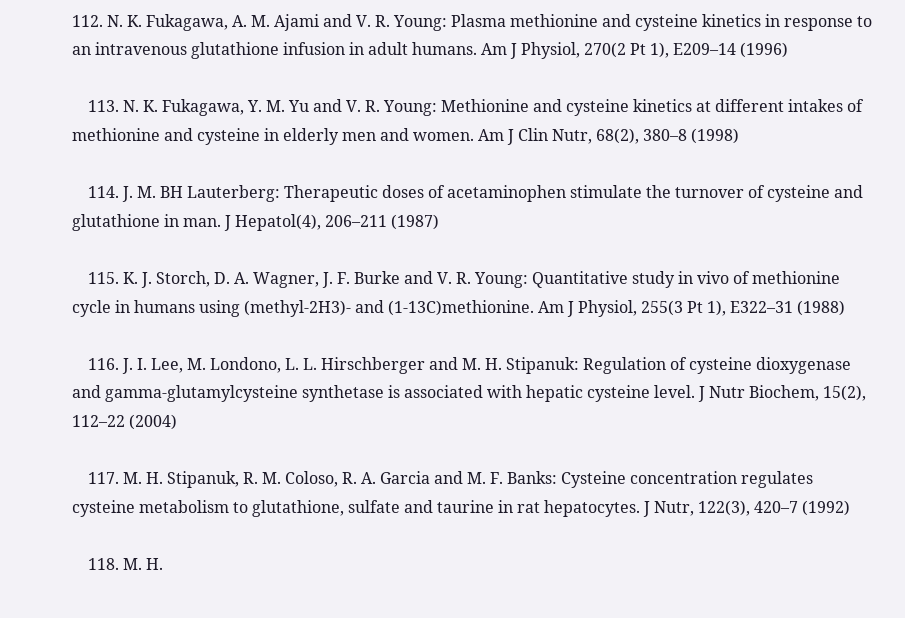112. N. K. Fukagawa, A. M. Ajami and V. R. Young: Plasma methionine and cysteine kinetics in response to an intravenous glutathione infusion in adult humans. Am J Physiol, 270(2 Pt 1), E209–14 (1996)

    113. N. K. Fukagawa, Y. M. Yu and V. R. Young: Methionine and cysteine kinetics at different intakes of methionine and cysteine in elderly men and women. Am J Clin Nutr, 68(2), 380–8 (1998)

    114. J. M. BH Lauterberg: Therapeutic doses of acetaminophen stimulate the turnover of cysteine and glutathione in man. J Hepatol(4), 206–211 (1987)

    115. K. J. Storch, D. A. Wagner, J. F. Burke and V. R. Young: Quantitative study in vivo of methionine cycle in humans using (methyl-2H3)- and (1-13C)methionine. Am J Physiol, 255(3 Pt 1), E322–31 (1988)

    116. J. I. Lee, M. Londono, L. L. Hirschberger and M. H. Stipanuk: Regulation of cysteine dioxygenase and gamma-glutamylcysteine synthetase is associated with hepatic cysteine level. J Nutr Biochem, 15(2), 112–22 (2004)

    117. M. H. Stipanuk, R. M. Coloso, R. A. Garcia and M. F. Banks: Cysteine concentration regulates cysteine metabolism to glutathione, sulfate and taurine in rat hepatocytes. J Nutr, 122(3), 420–7 (1992)

    118. M. H.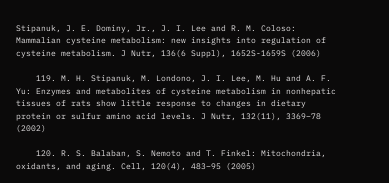Stipanuk, J. E. Dominy, Jr., J. I. Lee and R. M. Coloso: Mammalian cysteine metabolism: new insights into regulation of cysteine metabolism. J Nutr, 136(6 Suppl), 1652S-1659S (2006)

    119. M. H. Stipanuk, M. Londono, J. I. Lee, M. Hu and A. F. Yu: Enzymes and metabolites of cysteine metabolism in nonhepatic tissues of rats show little response to changes in dietary protein or sulfur amino acid levels. J Nutr, 132(11), 3369–78 (2002)

    120. R. S. Balaban, S. Nemoto and T. Finkel: Mitochondria, oxidants, and aging. Cell, 120(4), 483–95 (2005)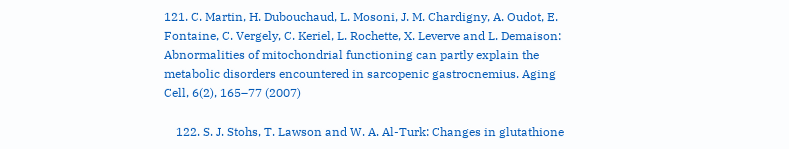121. C. Martin, H. Dubouchaud, L. Mosoni, J. M. Chardigny, A. Oudot, E. Fontaine, C. Vergely, C. Keriel, L. Rochette, X. Leverve and L. Demaison: Abnormalities of mitochondrial functioning can partly explain the metabolic disorders encountered in sarcopenic gastrocnemius. Aging Cell, 6(2), 165–77 (2007)

    122. S. J. Stohs, T. Lawson and W. A. Al-Turk: Changes in glutathione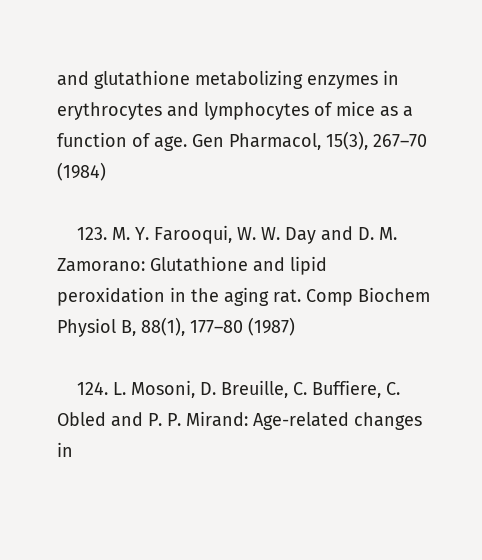and glutathione metabolizing enzymes in erythrocytes and lymphocytes of mice as a function of age. Gen Pharmacol, 15(3), 267–70 (1984)

    123. M. Y. Farooqui, W. W. Day and D. M. Zamorano: Glutathione and lipid peroxidation in the aging rat. Comp Biochem Physiol B, 88(1), 177–80 (1987)

    124. L. Mosoni, D. Breuille, C. Buffiere, C. Obled and P. P. Mirand: Age-related changes in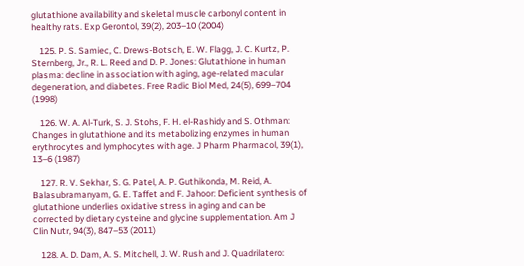glutathione availability and skeletal muscle carbonyl content in healthy rats. Exp Gerontol, 39(2), 203–10 (2004)

    125. P. S. Samiec, C. Drews-Botsch, E. W. Flagg, J. C. Kurtz, P. Sternberg, Jr., R. L. Reed and D. P. Jones: Glutathione in human plasma: decline in association with aging, age-related macular degeneration, and diabetes. Free Radic Biol Med, 24(5), 699–704 (1998)

    126. W. A. Al-Turk, S. J. Stohs, F. H. el-Rashidy and S. Othman: Changes in glutathione and its metabolizing enzymes in human erythrocytes and lymphocytes with age. J Pharm Pharmacol, 39(1), 13–6 (1987)

    127. R. V. Sekhar, S. G. Patel, A. P. Guthikonda, M. Reid, A. Balasubramanyam, G. E. Taffet and F. Jahoor: Deficient synthesis of glutathione underlies oxidative stress in aging and can be corrected by dietary cysteine and glycine supplementation. Am J Clin Nutr, 94(3), 847–53 (2011)

    128. A. D. Dam, A. S. Mitchell, J. W. Rush and J. Quadrilatero: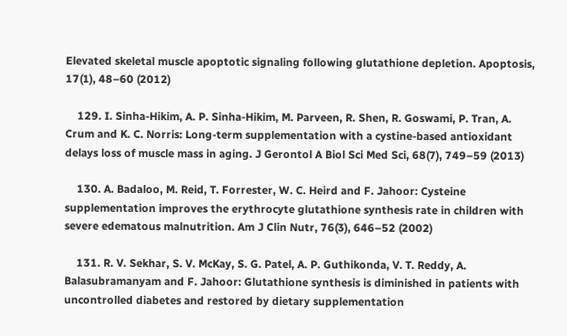Elevated skeletal muscle apoptotic signaling following glutathione depletion. Apoptosis, 17(1), 48–60 (2012)

    129. I. Sinha-Hikim, A. P. Sinha-Hikim, M. Parveen, R. Shen, R. Goswami, P. Tran, A. Crum and K. C. Norris: Long-term supplementation with a cystine-based antioxidant delays loss of muscle mass in aging. J Gerontol A Biol Sci Med Sci, 68(7), 749–59 (2013)

    130. A. Badaloo, M. Reid, T. Forrester, W. C. Heird and F. Jahoor: Cysteine supplementation improves the erythrocyte glutathione synthesis rate in children with severe edematous malnutrition. Am J Clin Nutr, 76(3), 646–52 (2002)

    131. R. V. Sekhar, S. V. McKay, S. G. Patel, A. P. Guthikonda, V. T. Reddy, A. Balasubramanyam and F. Jahoor: Glutathione synthesis is diminished in patients with uncontrolled diabetes and restored by dietary supplementation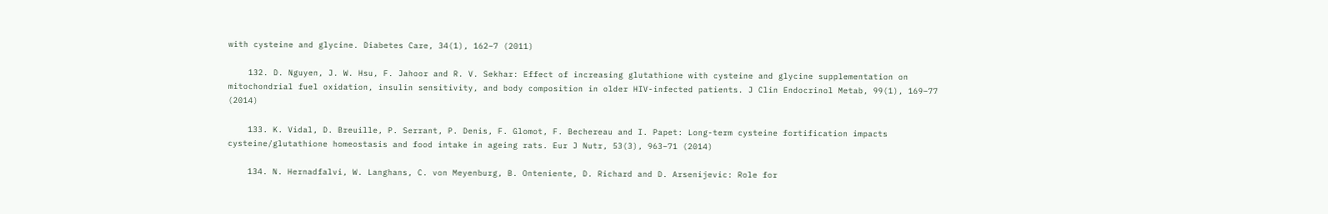with cysteine and glycine. Diabetes Care, 34(1), 162–7 (2011)

    132. D. Nguyen, J. W. Hsu, F. Jahoor and R. V. Sekhar: Effect of increasing glutathione with cysteine and glycine supplementation on mitochondrial fuel oxidation, insulin sensitivity, and body composition in older HIV-infected patients. J Clin Endocrinol Metab, 99(1), 169–77 (2014)

    133. K. Vidal, D. Breuille, P. Serrant, P. Denis, F. Glomot, F. Bechereau and I. Papet: Long-term cysteine fortification impacts cysteine/glutathione homeostasis and food intake in ageing rats. Eur J Nutr, 53(3), 963–71 (2014)

    134. N. Hernadfalvi, W. Langhans, C. von Meyenburg, B. Onteniente, D. Richard and D. Arsenijevic: Role for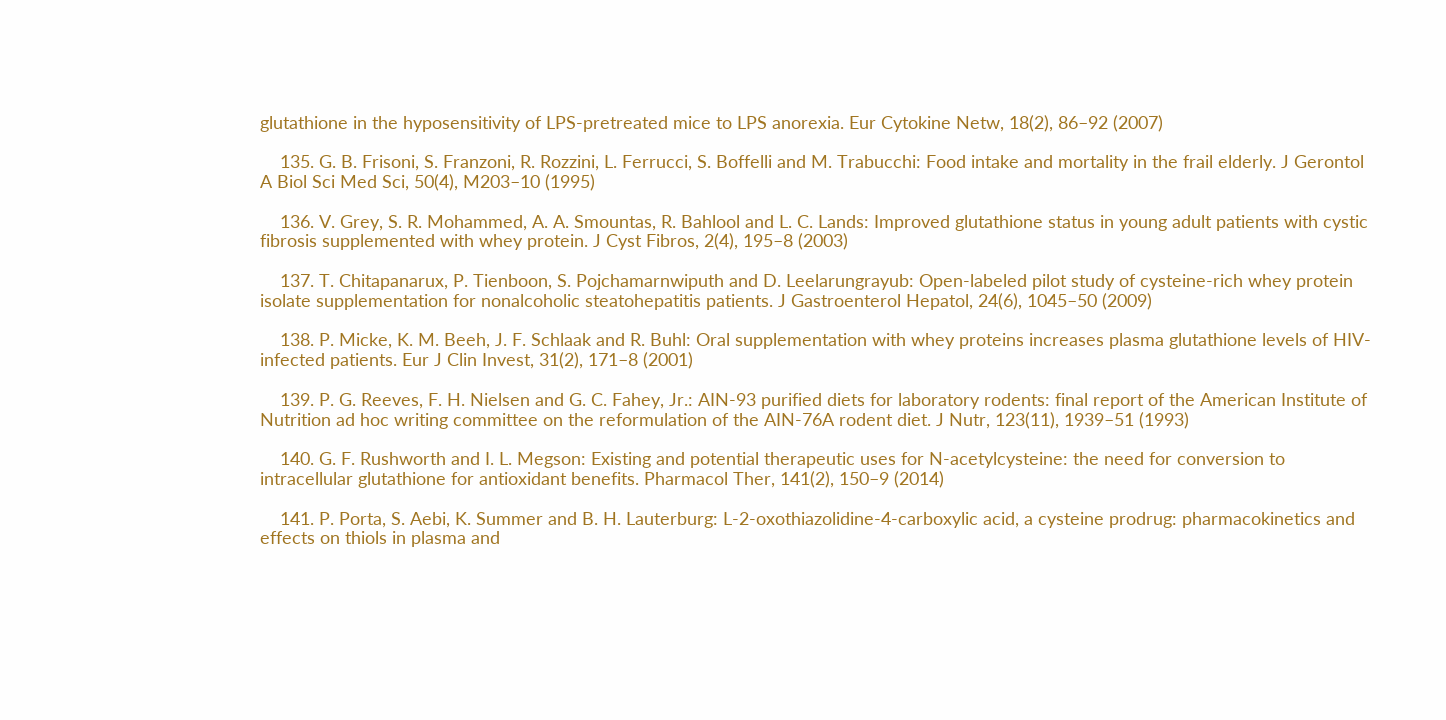glutathione in the hyposensitivity of LPS-pretreated mice to LPS anorexia. Eur Cytokine Netw, 18(2), 86–92 (2007)

    135. G. B. Frisoni, S. Franzoni, R. Rozzini, L. Ferrucci, S. Boffelli and M. Trabucchi: Food intake and mortality in the frail elderly. J Gerontol A Biol Sci Med Sci, 50(4), M203–10 (1995)

    136. V. Grey, S. R. Mohammed, A. A. Smountas, R. Bahlool and L. C. Lands: Improved glutathione status in young adult patients with cystic fibrosis supplemented with whey protein. J Cyst Fibros, 2(4), 195–8 (2003)

    137. T. Chitapanarux, P. Tienboon, S. Pojchamarnwiputh and D. Leelarungrayub: Open-labeled pilot study of cysteine-rich whey protein isolate supplementation for nonalcoholic steatohepatitis patients. J Gastroenterol Hepatol, 24(6), 1045–50 (2009)

    138. P. Micke, K. M. Beeh, J. F. Schlaak and R. Buhl: Oral supplementation with whey proteins increases plasma glutathione levels of HIV-infected patients. Eur J Clin Invest, 31(2), 171–8 (2001)

    139. P. G. Reeves, F. H. Nielsen and G. C. Fahey, Jr.: AIN-93 purified diets for laboratory rodents: final report of the American Institute of Nutrition ad hoc writing committee on the reformulation of the AIN-76A rodent diet. J Nutr, 123(11), 1939–51 (1993)

    140. G. F. Rushworth and I. L. Megson: Existing and potential therapeutic uses for N-acetylcysteine: the need for conversion to intracellular glutathione for antioxidant benefits. Pharmacol Ther, 141(2), 150–9 (2014)

    141. P. Porta, S. Aebi, K. Summer and B. H. Lauterburg: L-2-oxothiazolidine-4-carboxylic acid, a cysteine prodrug: pharmacokinetics and effects on thiols in plasma and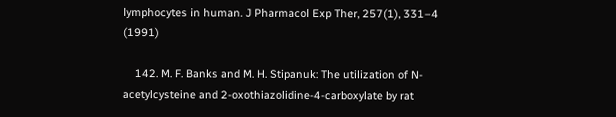lymphocytes in human. J Pharmacol Exp Ther, 257(1), 331–4 (1991)

    142. M. F. Banks and M. H. Stipanuk: The utilization of N-acetylcysteine and 2-oxothiazolidine-4-carboxylate by rat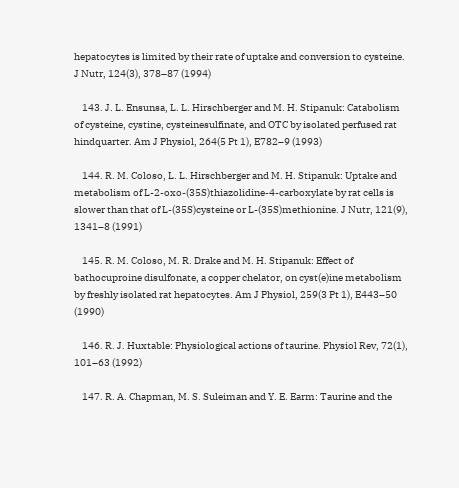hepatocytes is limited by their rate of uptake and conversion to cysteine. J Nutr, 124(3), 378–87 (1994)

    143. J. L. Ensunsa, L. L. Hirschberger and M. H. Stipanuk: Catabolism of cysteine, cystine, cysteinesulfinate, and OTC by isolated perfused rat hindquarter. Am J Physiol, 264(5 Pt 1), E782–9 (1993)

    144. R. M. Coloso, L. L. Hirschberger and M. H. Stipanuk: Uptake and metabolism of L-2-oxo-(35S)thiazolidine-4-carboxylate by rat cells is slower than that of L-(35S)cysteine or L-(35S)methionine. J Nutr, 121(9), 1341–8 (1991)

    145. R. M. Coloso, M. R. Drake and M. H. Stipanuk: Effect of bathocuproine disulfonate, a copper chelator, on cyst(e)ine metabolism by freshly isolated rat hepatocytes. Am J Physiol, 259(3 Pt 1), E443–50 (1990)

    146. R. J. Huxtable: Physiological actions of taurine. Physiol Rev, 72(1), 101–63 (1992)

    147. R. A. Chapman, M. S. Suleiman and Y. E. Earm: Taurine and the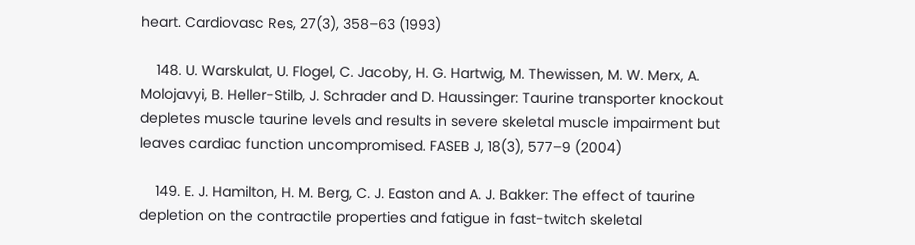heart. Cardiovasc Res, 27(3), 358–63 (1993)

    148. U. Warskulat, U. Flogel, C. Jacoby, H. G. Hartwig, M. Thewissen, M. W. Merx, A. Molojavyi, B. Heller-Stilb, J. Schrader and D. Haussinger: Taurine transporter knockout depletes muscle taurine levels and results in severe skeletal muscle impairment but leaves cardiac function uncompromised. FASEB J, 18(3), 577–9 (2004)

    149. E. J. Hamilton, H. M. Berg, C. J. Easton and A. J. Bakker: The effect of taurine depletion on the contractile properties and fatigue in fast-twitch skeletal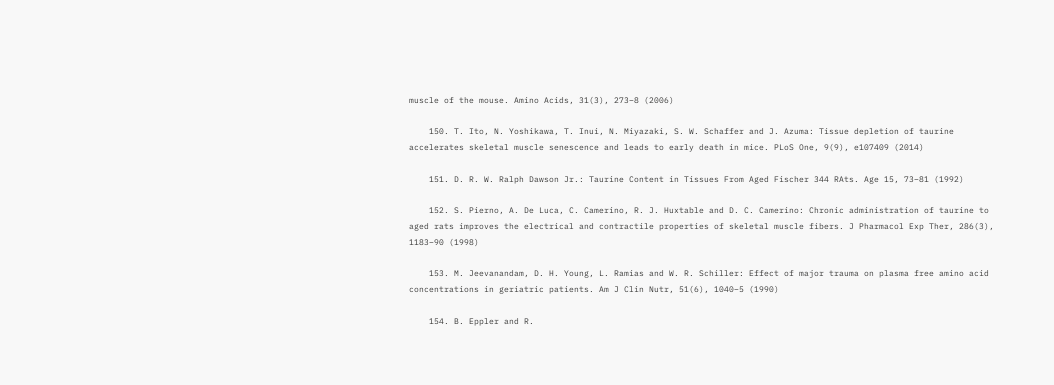muscle of the mouse. Amino Acids, 31(3), 273–8 (2006)

    150. T. Ito, N. Yoshikawa, T. Inui, N. Miyazaki, S. W. Schaffer and J. Azuma: Tissue depletion of taurine accelerates skeletal muscle senescence and leads to early death in mice. PLoS One, 9(9), e107409 (2014)

    151. D. R. W. Ralph Dawson Jr.: Taurine Content in Tissues From Aged Fischer 344 RAts. Age 15, 73–81 (1992)

    152. S. Pierno, A. De Luca, C. Camerino, R. J. Huxtable and D. C. Camerino: Chronic administration of taurine to aged rats improves the electrical and contractile properties of skeletal muscle fibers. J Pharmacol Exp Ther, 286(3), 1183–90 (1998)

    153. M. Jeevanandam, D. H. Young, L. Ramias and W. R. Schiller: Effect of major trauma on plasma free amino acid concentrations in geriatric patients. Am J Clin Nutr, 51(6), 1040–5 (1990)

    154. B. Eppler and R.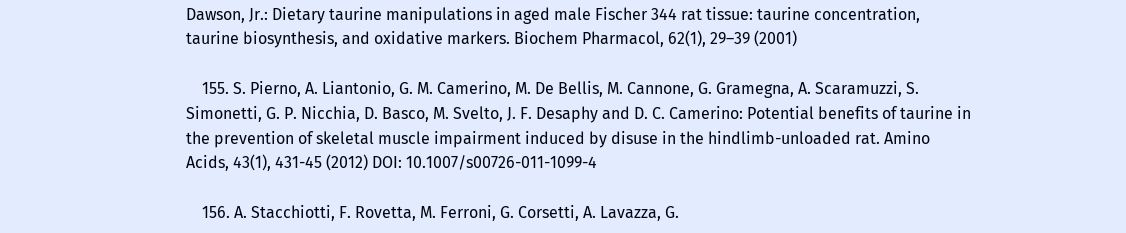Dawson, Jr.: Dietary taurine manipulations in aged male Fischer 344 rat tissue: taurine concentration, taurine biosynthesis, and oxidative markers. Biochem Pharmacol, 62(1), 29–39 (2001)

    155. S. Pierno, A. Liantonio, G. M. Camerino, M. De Bellis, M. Cannone, G. Gramegna, A. Scaramuzzi, S. Simonetti, G. P. Nicchia, D. Basco, M. Svelto, J. F. Desaphy and D. C. Camerino: Potential benefits of taurine in the prevention of skeletal muscle impairment induced by disuse in the hindlimb-unloaded rat. Amino Acids, 43(1), 431-45 (2012) DOI: 10.1007/s00726-011-1099-4

    156. A. Stacchiotti, F. Rovetta, M. Ferroni, G. Corsetti, A. Lavazza, G.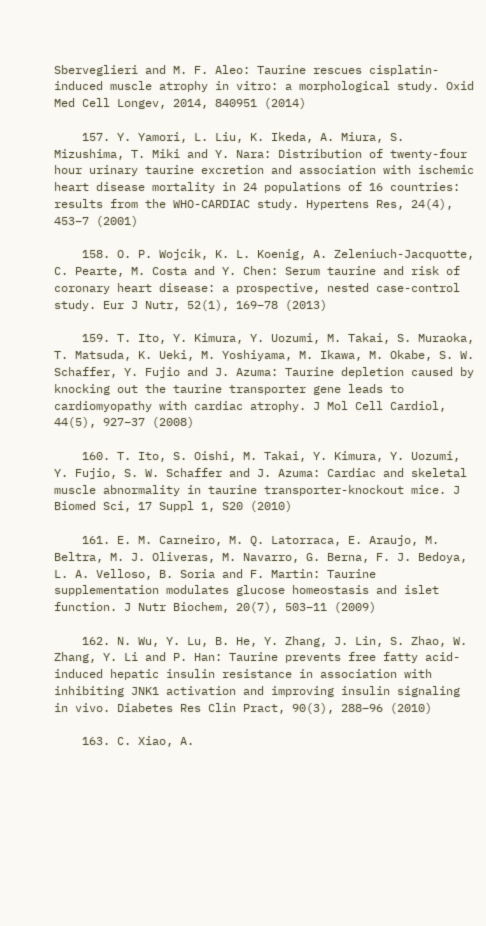Sberveglieri and M. F. Aleo: Taurine rescues cisplatin-induced muscle atrophy in vitro: a morphological study. Oxid Med Cell Longev, 2014, 840951 (2014)

    157. Y. Yamori, L. Liu, K. Ikeda, A. Miura, S. Mizushima, T. Miki and Y. Nara: Distribution of twenty-four hour urinary taurine excretion and association with ischemic heart disease mortality in 24 populations of 16 countries: results from the WHO-CARDIAC study. Hypertens Res, 24(4), 453–7 (2001)

    158. O. P. Wojcik, K. L. Koenig, A. Zeleniuch-Jacquotte, C. Pearte, M. Costa and Y. Chen: Serum taurine and risk of coronary heart disease: a prospective, nested case-control study. Eur J Nutr, 52(1), 169–78 (2013)

    159. T. Ito, Y. Kimura, Y. Uozumi, M. Takai, S. Muraoka, T. Matsuda, K. Ueki, M. Yoshiyama, M. Ikawa, M. Okabe, S. W. Schaffer, Y. Fujio and J. Azuma: Taurine depletion caused by knocking out the taurine transporter gene leads to cardiomyopathy with cardiac atrophy. J Mol Cell Cardiol, 44(5), 927–37 (2008)

    160. T. Ito, S. Oishi, M. Takai, Y. Kimura, Y. Uozumi, Y. Fujio, S. W. Schaffer and J. Azuma: Cardiac and skeletal muscle abnormality in taurine transporter-knockout mice. J Biomed Sci, 17 Suppl 1, S20 (2010)

    161. E. M. Carneiro, M. Q. Latorraca, E. Araujo, M. Beltra, M. J. Oliveras, M. Navarro, G. Berna, F. J. Bedoya, L. A. Velloso, B. Soria and F. Martin: Taurine supplementation modulates glucose homeostasis and islet function. J Nutr Biochem, 20(7), 503–11 (2009)

    162. N. Wu, Y. Lu, B. He, Y. Zhang, J. Lin, S. Zhao, W. Zhang, Y. Li and P. Han: Taurine prevents free fatty acid-induced hepatic insulin resistance in association with inhibiting JNK1 activation and improving insulin signaling in vivo. Diabetes Res Clin Pract, 90(3), 288–96 (2010)

    163. C. Xiao, A.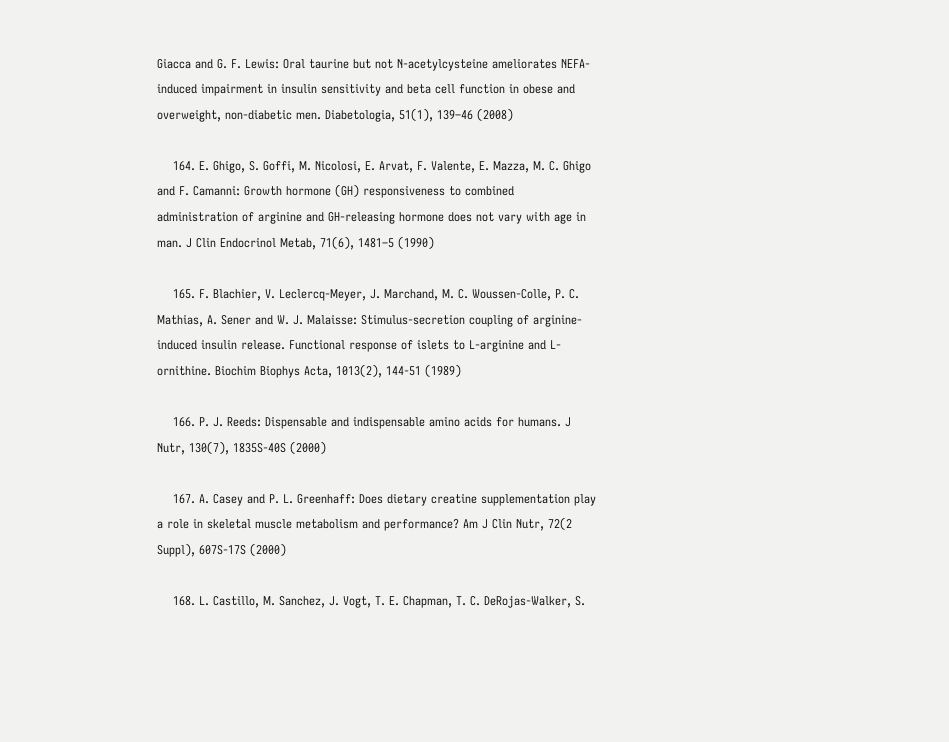Giacca and G. F. Lewis: Oral taurine but not N-acetylcysteine ameliorates NEFA-induced impairment in insulin sensitivity and beta cell function in obese and overweight, non-diabetic men. Diabetologia, 51(1), 139–46 (2008)

    164. E. Ghigo, S. Goffi, M. Nicolosi, E. Arvat, F. Valente, E. Mazza, M. C. Ghigo and F. Camanni: Growth hormone (GH) responsiveness to combined administration of arginine and GH-releasing hormone does not vary with age in man. J Clin Endocrinol Metab, 71(6), 1481–5 (1990)

    165. F. Blachier, V. Leclercq-Meyer, J. Marchand, M. C. Woussen-Colle, P. C. Mathias, A. Sener and W. J. Malaisse: Stimulus-secretion coupling of arginine-induced insulin release. Functional response of islets to L-arginine and L-ornithine. Biochim Biophys Acta, 1013(2), 144-51 (1989)

    166. P. J. Reeds: Dispensable and indispensable amino acids for humans. J Nutr, 130(7), 1835S-40S (2000)

    167. A. Casey and P. L. Greenhaff: Does dietary creatine supplementation play a role in skeletal muscle metabolism and performance? Am J Clin Nutr, 72(2 Suppl), 607S-17S (2000)

    168. L. Castillo, M. Sanchez, J. Vogt, T. E. Chapman, T. C. DeRojas-Walker, S.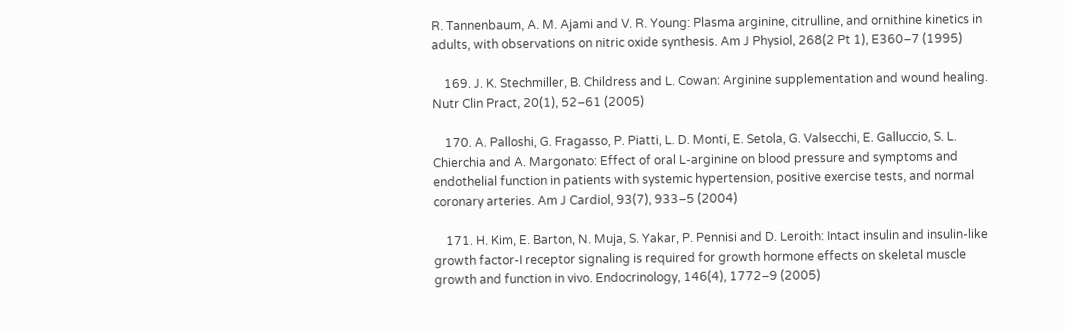R. Tannenbaum, A. M. Ajami and V. R. Young: Plasma arginine, citrulline, and ornithine kinetics in adults, with observations on nitric oxide synthesis. Am J Physiol, 268(2 Pt 1), E360–7 (1995)

    169. J. K. Stechmiller, B. Childress and L. Cowan: Arginine supplementation and wound healing. Nutr Clin Pract, 20(1), 52–61 (2005)

    170. A. Palloshi, G. Fragasso, P. Piatti, L. D. Monti, E. Setola, G. Valsecchi, E. Galluccio, S. L. Chierchia and A. Margonato: Effect of oral L-arginine on blood pressure and symptoms and endothelial function in patients with systemic hypertension, positive exercise tests, and normal coronary arteries. Am J Cardiol, 93(7), 933–5 (2004)

    171. H. Kim, E. Barton, N. Muja, S. Yakar, P. Pennisi and D. Leroith: Intact insulin and insulin-like growth factor-I receptor signaling is required for growth hormone effects on skeletal muscle growth and function in vivo. Endocrinology, 146(4), 1772–9 (2005)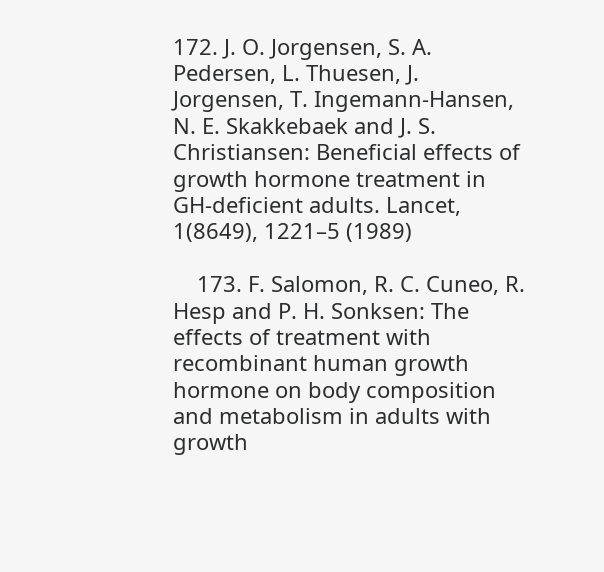172. J. O. Jorgensen, S. A. Pedersen, L. Thuesen, J. Jorgensen, T. Ingemann-Hansen, N. E. Skakkebaek and J. S. Christiansen: Beneficial effects of growth hormone treatment in GH-deficient adults. Lancet, 1(8649), 1221–5 (1989)

    173. F. Salomon, R. C. Cuneo, R. Hesp and P. H. Sonksen: The effects of treatment with recombinant human growth hormone on body composition and metabolism in adults with growth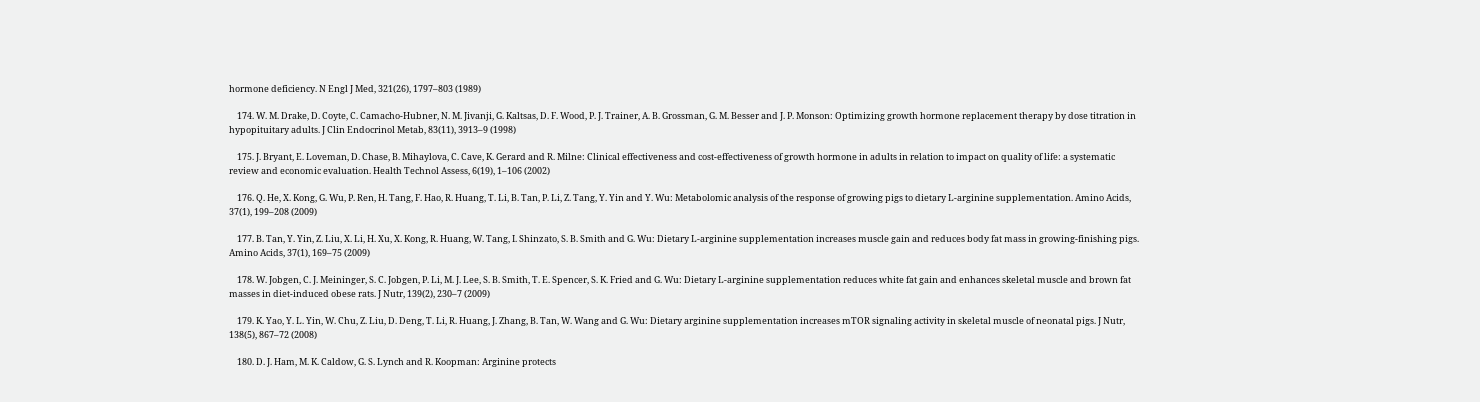hormone deficiency. N Engl J Med, 321(26), 1797–803 (1989)

    174. W. M. Drake, D. Coyte, C. Camacho-Hubner, N. M. Jivanji, G. Kaltsas, D. F. Wood, P. J. Trainer, A. B. Grossman, G. M. Besser and J. P. Monson: Optimizing growth hormone replacement therapy by dose titration in hypopituitary adults. J Clin Endocrinol Metab, 83(11), 3913–9 (1998)

    175. J. Bryant, E. Loveman, D. Chase, B. Mihaylova, C. Cave, K. Gerard and R. Milne: Clinical effectiveness and cost-effectiveness of growth hormone in adults in relation to impact on quality of life: a systematic review and economic evaluation. Health Technol Assess, 6(19), 1–106 (2002)

    176. Q. He, X. Kong, G. Wu, P. Ren, H. Tang, F. Hao, R. Huang, T. Li, B. Tan, P. Li, Z. Tang, Y. Yin and Y. Wu: Metabolomic analysis of the response of growing pigs to dietary L-arginine supplementation. Amino Acids, 37(1), 199–208 (2009)

    177. B. Tan, Y. Yin, Z. Liu, X. Li, H. Xu, X. Kong, R. Huang, W. Tang, I. Shinzato, S. B. Smith and G. Wu: Dietary L-arginine supplementation increases muscle gain and reduces body fat mass in growing-finishing pigs. Amino Acids, 37(1), 169–75 (2009)

    178. W. Jobgen, C. J. Meininger, S. C. Jobgen, P. Li, M. J. Lee, S. B. Smith, T. E. Spencer, S. K. Fried and G. Wu: Dietary L-arginine supplementation reduces white fat gain and enhances skeletal muscle and brown fat masses in diet-induced obese rats. J Nutr, 139(2), 230–7 (2009)

    179. K. Yao, Y. L. Yin, W. Chu, Z. Liu, D. Deng, T. Li, R. Huang, J. Zhang, B. Tan, W. Wang and G. Wu: Dietary arginine supplementation increases mTOR signaling activity in skeletal muscle of neonatal pigs. J Nutr, 138(5), 867–72 (2008)

    180. D. J. Ham, M. K. Caldow, G. S. Lynch and R. Koopman: Arginine protects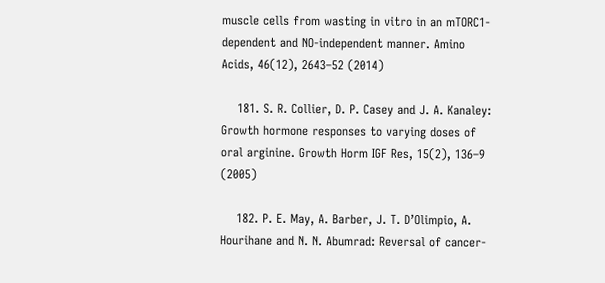muscle cells from wasting in vitro in an mTORC1-dependent and NO-independent manner. Amino Acids, 46(12), 2643–52 (2014)

    181. S. R. Collier, D. P. Casey and J. A. Kanaley: Growth hormone responses to varying doses of oral arginine. Growth Horm IGF Res, 15(2), 136–9 (2005)

    182. P. E. May, A. Barber, J. T. D’Olimpio, A. Hourihane and N. N. Abumrad: Reversal of cancer-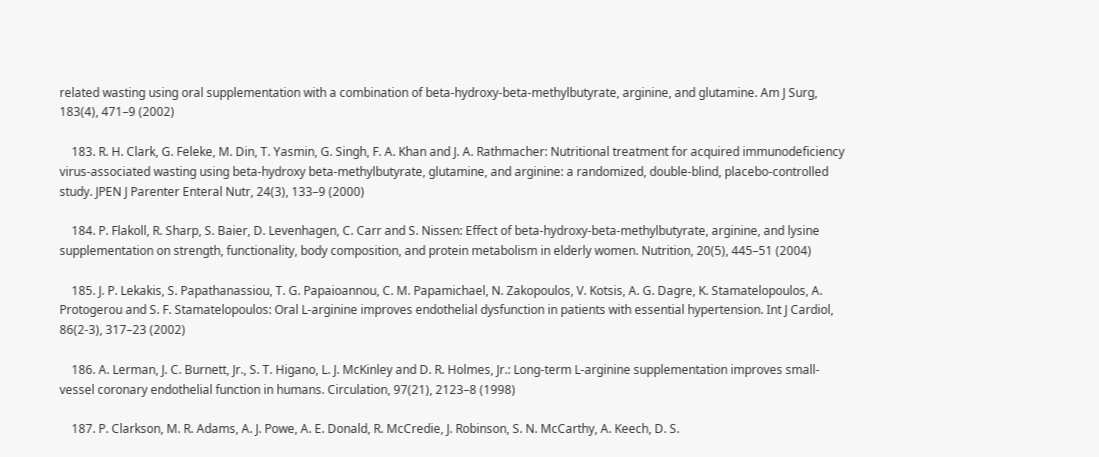related wasting using oral supplementation with a combination of beta-hydroxy-beta-methylbutyrate, arginine, and glutamine. Am J Surg, 183(4), 471–9 (2002)

    183. R. H. Clark, G. Feleke, M. Din, T. Yasmin, G. Singh, F. A. Khan and J. A. Rathmacher: Nutritional treatment for acquired immunodeficiency virus-associated wasting using beta-hydroxy beta-methylbutyrate, glutamine, and arginine: a randomized, double-blind, placebo-controlled study. JPEN J Parenter Enteral Nutr, 24(3), 133–9 (2000)

    184. P. Flakoll, R. Sharp, S. Baier, D. Levenhagen, C. Carr and S. Nissen: Effect of beta-hydroxy-beta-methylbutyrate, arginine, and lysine supplementation on strength, functionality, body composition, and protein metabolism in elderly women. Nutrition, 20(5), 445–51 (2004)

    185. J. P. Lekakis, S. Papathanassiou, T. G. Papaioannou, C. M. Papamichael, N. Zakopoulos, V. Kotsis, A. G. Dagre, K. Stamatelopoulos, A. Protogerou and S. F. Stamatelopoulos: Oral L-arginine improves endothelial dysfunction in patients with essential hypertension. Int J Cardiol, 86(2-3), 317–23 (2002)

    186. A. Lerman, J. C. Burnett, Jr., S. T. Higano, L. J. McKinley and D. R. Holmes, Jr.: Long-term L-arginine supplementation improves small-vessel coronary endothelial function in humans. Circulation, 97(21), 2123–8 (1998)

    187. P. Clarkson, M. R. Adams, A. J. Powe, A. E. Donald, R. McCredie, J. Robinson, S. N. McCarthy, A. Keech, D. S.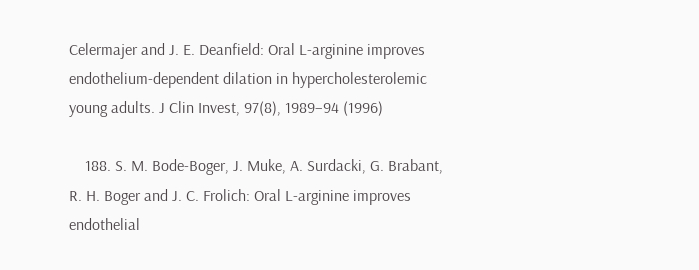Celermajer and J. E. Deanfield: Oral L-arginine improves endothelium-dependent dilation in hypercholesterolemic young adults. J Clin Invest, 97(8), 1989–94 (1996)

    188. S. M. Bode-Boger, J. Muke, A. Surdacki, G. Brabant, R. H. Boger and J. C. Frolich: Oral L-arginine improves endothelial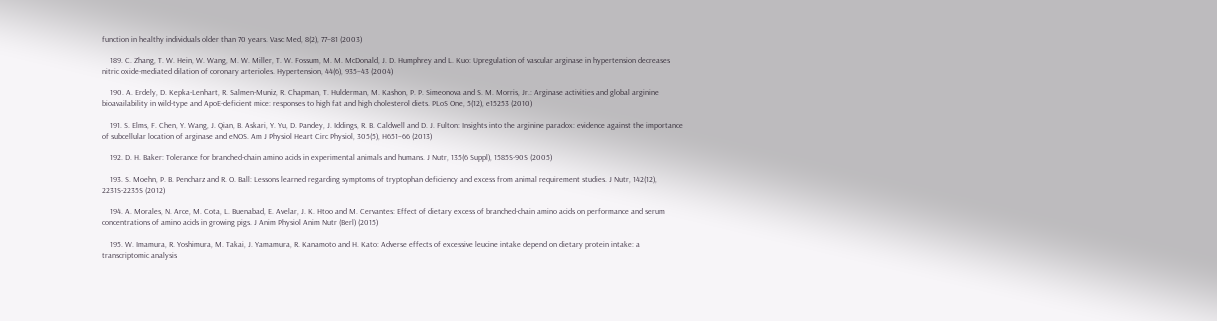function in healthy individuals older than 70 years. Vasc Med, 8(2), 77–81 (2003)

    189. C. Zhang, T. W. Hein, W. Wang, M. W. Miller, T. W. Fossum, M. M. McDonald, J. D. Humphrey and L. Kuo: Upregulation of vascular arginase in hypertension decreases nitric oxide-mediated dilation of coronary arterioles. Hypertension, 44(6), 935–43 (2004)

    190. A. Erdely, D. Kepka-Lenhart, R. Salmen-Muniz, R. Chapman, T. Hulderman, M. Kashon, P. P. Simeonova and S. M. Morris, Jr.: Arginase activities and global arginine bioavailability in wild-type and ApoE-deficient mice: responses to high fat and high cholesterol diets. PLoS One, 5(12), e15253 (2010)

    191. S. Elms, F. Chen, Y. Wang, J. Qian, B. Askari, Y. Yu, D. Pandey, J. Iddings, R. B. Caldwell and D. J. Fulton: Insights into the arginine paradox: evidence against the importance of subcellular location of arginase and eNOS. Am J Physiol Heart Circ Physiol, 305(5), H651–66 (2013)

    192. D. H. Baker: Tolerance for branched-chain amino acids in experimental animals and humans. J Nutr, 135(6 Suppl), 1585S-90S (2005)

    193. S. Moehn, P. B. Pencharz and R. O. Ball: Lessons learned regarding symptoms of tryptophan deficiency and excess from animal requirement studies. J Nutr, 142(12), 2231S-2235S (2012)

    194. A. Morales, N. Arce, M. Cota, L. Buenabad, E. Avelar, J. K. Htoo and M. Cervantes: Effect of dietary excess of branched-chain amino acids on performance and serum concentrations of amino acids in growing pigs. J Anim Physiol Anim Nutr (Berl) (2015)

    195. W. Imamura, R. Yoshimura, M. Takai, J. Yamamura, R. Kanamoto and H. Kato: Adverse effects of excessive leucine intake depend on dietary protein intake: a transcriptomic analysis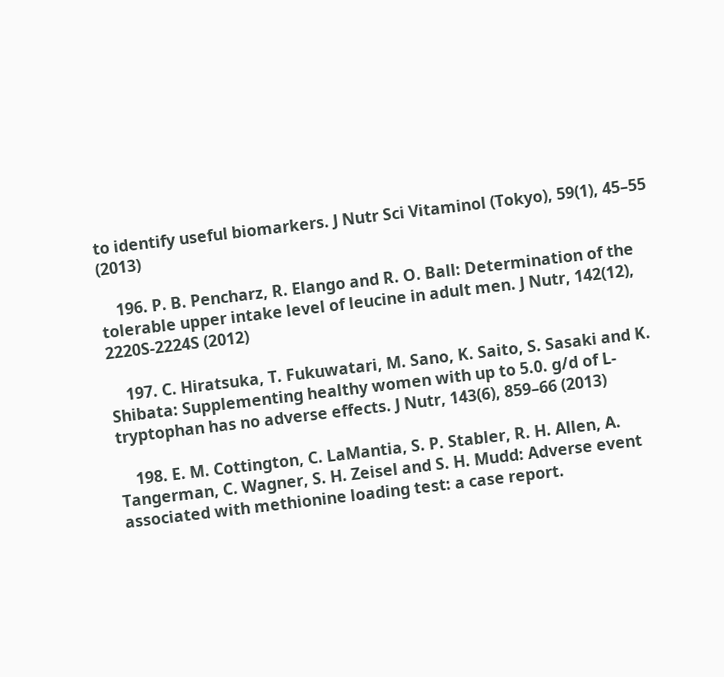to identify useful biomarkers. J Nutr Sci Vitaminol (Tokyo), 59(1), 45–55 (2013)

    196. P. B. Pencharz, R. Elango and R. O. Ball: Determination of the tolerable upper intake level of leucine in adult men. J Nutr, 142(12), 2220S-2224S (2012)

    197. C. Hiratsuka, T. Fukuwatari, M. Sano, K. Saito, S. Sasaki and K. Shibata: Supplementing healthy women with up to 5.0. g/d of L-tryptophan has no adverse effects. J Nutr, 143(6), 859–66 (2013)

    198. E. M. Cottington, C. LaMantia, S. P. Stabler, R. H. Allen, A. Tangerman, C. Wagner, S. H. Zeisel and S. H. Mudd: Adverse event associated with methionine loading test: a case report.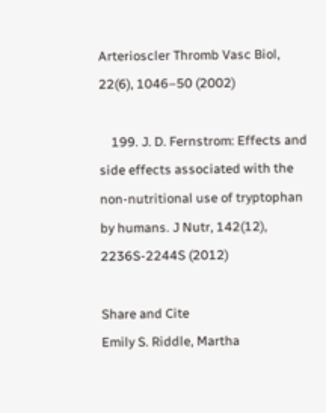Arterioscler Thromb Vasc Biol, 22(6), 1046–50 (2002)

    199. J. D. Fernstrom: Effects and side effects associated with the non-nutritional use of tryptophan by humans. J Nutr, 142(12), 2236S-2244S (2012)

Share and Cite
Emily S. Riddle, Martha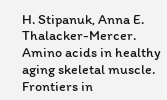H. Stipanuk, Anna E. Thalacker-Mercer. Amino acids in healthy aging skeletal muscle. Frontiers in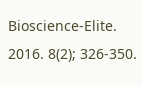Bioscience-Elite. 2016. 8(2); 326-350.